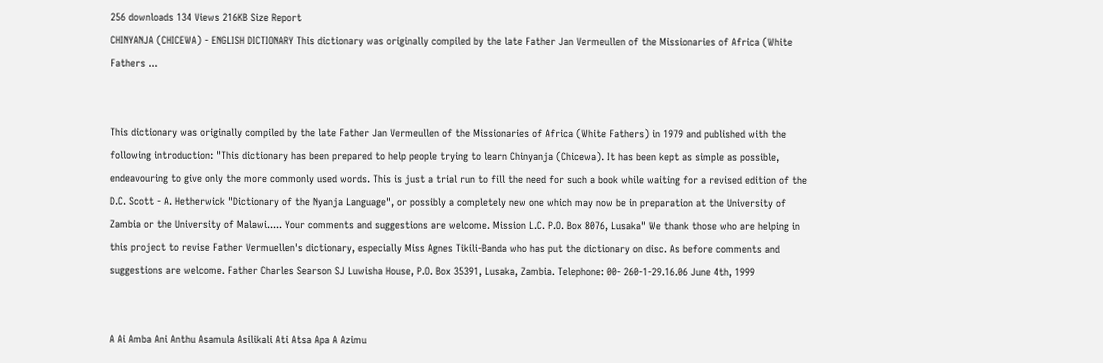256 downloads 134 Views 216KB Size Report
CHINYANJA (CHICEWA) - ENGLISH DICTIONARY This dictionary was originally compiled by the late Father Jan Vermeullen of the Missionaries of Africa (White Fathers ...


This dictionary was originally compiled by the late Father Jan Vermeullen of the Missionaries of Africa (White Fathers) in 1979 and published with the following introduction: "This dictionary has been prepared to help people trying to learn Chinyanja (Chicewa). It has been kept as simple as possible, endeavouring to give only the more commonly used words. This is just a trial run to fill the need for such a book while waiting for a revised edition of the D.C. Scott - A. Hetherwick "Dictionary of the Nyanja Language", or possibly a completely new one which may now be in preparation at the University of Zambia or the University of Malawi..... Your comments and suggestions are welcome. Mission L.C. P.O. Box 8076, Lusaka" We thank those who are helping in this project to revise Father Vermuellen's dictionary, especially Miss Agnes Tikili-Banda who has put the dictionary on disc. As before comments and suggestions are welcome. Father Charles Searson SJ Luwisha House, P.O. Box 35391, Lusaka, Zambia. Telephone: 00- 260-1-29.16.06 June 4th, 1999


A Ai Amba Ani Anthu Asamula Asilikali Ati Atsa Apa A Azimu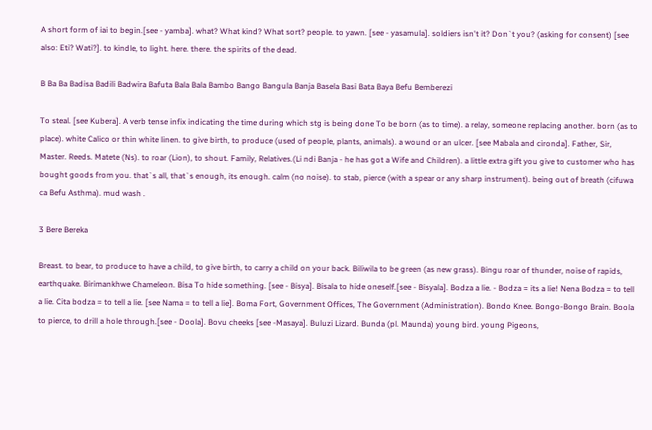A short form of iai to begin.[see - yamba]. what? What kind? What sort? people. to yawn. [see - yasamula]. soldiers isn't it? Don`t you? (asking for consent) [see also: Eti? Wati?]. to kindle, to light. here. there. the spirits of the dead.

B Ba Ba Badisa Badili Badwira Bafuta Bala Bala Bambo Bango Bangula Banja Basela Basi Bata Baya Befu Bemberezi

To steal. [see Kubera]. A verb tense infix indicating the time during which stg is being done To be born (as to time). a relay, someone replacing another. born (as to place). white Calico or thin white linen. to give birth, to produce (used of people, plants, animals). a wound or an ulcer. [see Mabala and cironda]. Father, Sir, Master. Reeds. Matete (Ns). to roar (Lion), to shout. Family, Relatives.(Li ndi Banja - he has got a Wife and Children). a little extra gift you give to customer who has bought goods from you. that`s all, that`s enough, its enough. calm (no noise). to stab, pierce (with a spear or any sharp instrument). being out of breath (cifuwa ca Befu Asthma). mud wash .

3 Bere Bereka

Breast. to bear, to produce to have a child, to give birth, to carry a child on your back. Biliwila to be green (as new grass). Bingu roar of thunder, noise of rapids, earthquake. Birimankhwe Chameleon. Bisa To hide something. [see - Bisya]. Bisala to hide oneself.[see - Bisyala]. Bodza a lie. - Bodza = its a lie! Nena Bodza = to tell a lie. Cita bodza = to tell a lie. [see Nama = to tell a lie]. Boma Fort, Government Offices, The Government (Administration). Bondo Knee. Bongo-Bongo Brain. Boola to pierce, to drill a hole through.[see - Doola]. Bovu cheeks [see -Masaya]. Buluzi Lizard. Bunda (pl. Maunda) young bird. young Pigeons,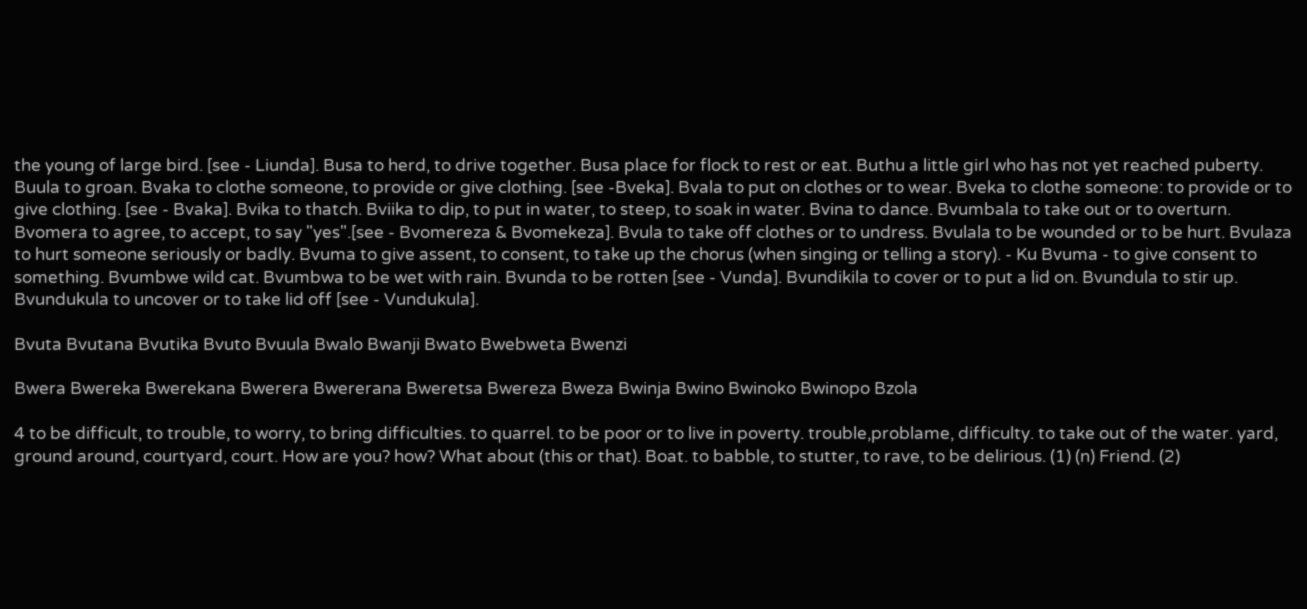the young of large bird. [see - Liunda]. Busa to herd, to drive together. Busa place for flock to rest or eat. Buthu a little girl who has not yet reached puberty. Buula to groan. Bvaka to clothe someone, to provide or give clothing. [see -Bveka]. Bvala to put on clothes or to wear. Bveka to clothe someone: to provide or to give clothing. [see - Bvaka]. Bvika to thatch. Bviika to dip, to put in water, to steep, to soak in water. Bvina to dance. Bvumbala to take out or to overturn. Bvomera to agree, to accept, to say "yes".[see - Bvomereza & Bvomekeza]. Bvula to take off clothes or to undress. Bvulala to be wounded or to be hurt. Bvulaza to hurt someone seriously or badly. Bvuma to give assent, to consent, to take up the chorus (when singing or telling a story). - Ku Bvuma - to give consent to something. Bvumbwe wild cat. Bvumbwa to be wet with rain. Bvunda to be rotten [see - Vunda]. Bvundikila to cover or to put a lid on. Bvundula to stir up. Bvundukula to uncover or to take lid off [see - Vundukula].

Bvuta Bvutana Bvutika Bvuto Bvuula Bwalo Bwanji Bwato Bwebweta Bwenzi

Bwera Bwereka Bwerekana Bwerera Bwererana Bweretsa Bwereza Bweza Bwinja Bwino Bwinoko Bwinopo Bzola

4 to be difficult, to trouble, to worry, to bring difficulties. to quarrel. to be poor or to live in poverty. trouble,problame, difficulty. to take out of the water. yard, ground around, courtyard, court. How are you? how? What about (this or that). Boat. to babble, to stutter, to rave, to be delirious. (1) (n) Friend. (2)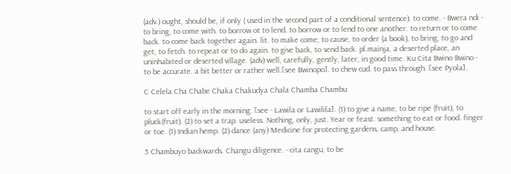(adv.) ought, should be, if only ( used in the second part of a conditional sentence). to come. - Bwera ndi - to bring, to come with. to borrow ot to lend. to borrow or to lend to one another. to return or to come back. to come back together again. lit. to make come; to cause, to order (a book), to bring, to go and get, to fetch. to repeat or to do again. to give back, to send back. pl.mainja, a deserted place, an uninhabited or deserted village. (adv) well, carefully, gently, later, in good time. Ku Cita Bwino Bwino - to be accurate. a bit better or rather well.[see Bwinopo]. to chew cud. to pass through. [see Pyola].

C Celela Cha Chabe Chaka Chakudya Chala Chamba Chambu

to start off early in the morning. [see - Lawila or Lawilila]. (1) to give a name, to be ripe (fruit), to pluck(fruit). (2) to set a trap. useless. Nothing, only, just. Year or feast. something to eat or food. finger or toe. (1) Indian hemp. (2) dance (any) Medicine for protecting gardens, camp, and house.

5 Chambuyo backwards. Changu diligence. - cita cangu, to be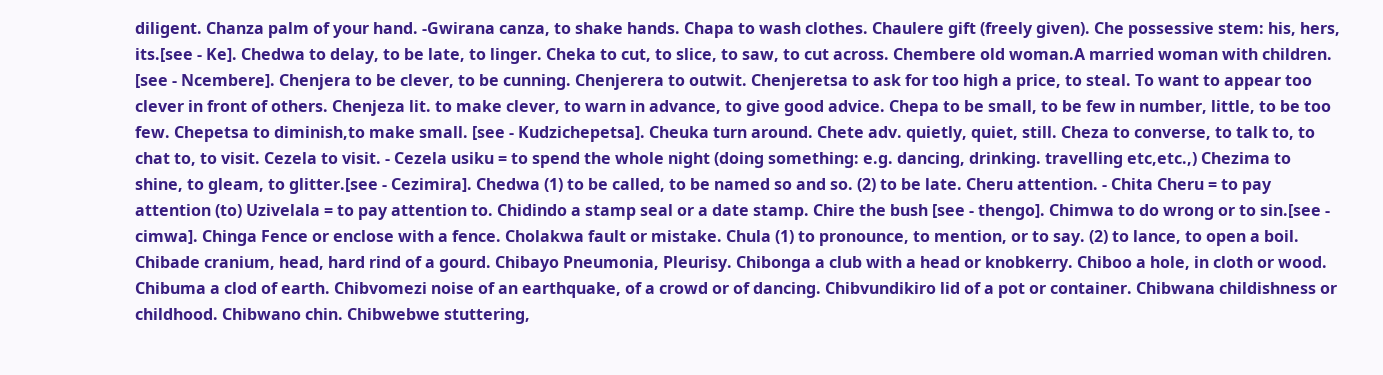diligent. Chanza palm of your hand. -Gwirana canza, to shake hands. Chapa to wash clothes. Chaulere gift (freely given). Che possessive stem: his, hers, its.[see - Ke]. Chedwa to delay, to be late, to linger. Cheka to cut, to slice, to saw, to cut across. Chembere old woman.A married woman with children. [see - Ncembere]. Chenjera to be clever, to be cunning. Chenjerera to outwit. Chenjeretsa to ask for too high a price, to steal. To want to appear too clever in front of others. Chenjeza lit. to make clever, to warn in advance, to give good advice. Chepa to be small, to be few in number, little, to be too few. Chepetsa to diminish,to make small. [see - Kudzichepetsa]. Cheuka turn around. Chete adv. quietly, quiet, still. Cheza to converse, to talk to, to chat to, to visit. Cezela to visit. - Cezela usiku = to spend the whole night (doing something: e.g. dancing, drinking. travelling etc,etc.,) Chezima to shine, to gleam, to glitter.[see - Cezimira]. Chedwa (1) to be called, to be named so and so. (2) to be late. Cheru attention. - Chita Cheru = to pay attention (to) Uzivelala = to pay attention to. Chidindo a stamp seal or a date stamp. Chire the bush [see - thengo]. Chimwa to do wrong or to sin.[see - cimwa]. Chinga Fence or enclose with a fence. Cholakwa fault or mistake. Chula (1) to pronounce, to mention, or to say. (2) to lance, to open a boil. Chibade cranium, head, hard rind of a gourd. Chibayo Pneumonia, Pleurisy. Chibonga a club with a head or knobkerry. Chiboo a hole, in cloth or wood. Chibuma a clod of earth. Chibvomezi noise of an earthquake, of a crowd or of dancing. Chibvundikiro lid of a pot or container. Chibwana childishness or childhood. Chibwano chin. Chibwebwe stuttering,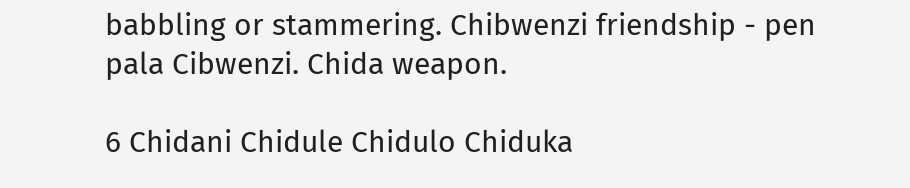babbling or stammering. Chibwenzi friendship - pen pala Cibwenzi. Chida weapon.

6 Chidani Chidule Chidulo Chiduka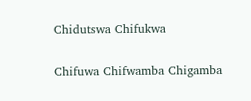Chidutswa Chifukwa

Chifuwa Chifwamba Chigamba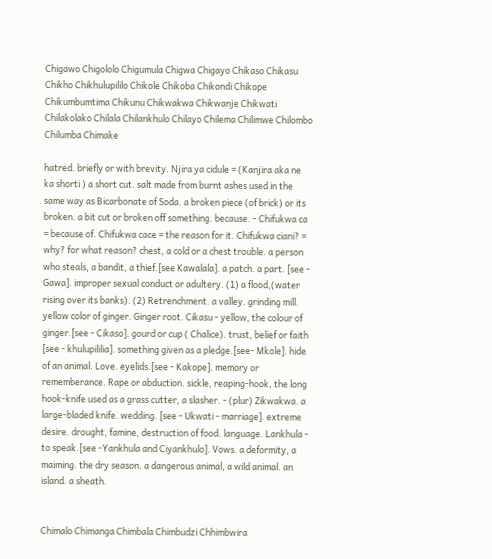Chigawo Chigololo Chigumula Chigwa Chigayo Chikaso Chikasu Chikho Chikhulupililo Chikole Chikoba Chikondi Chikope Chikumbumtima Chikunu Chikwakwa Chikwanje Chikwati Chilakolako Chilala Chilankhulo Chilayo Chilema Chilimwe Chilombo Chilumba Chimake

hatred. briefly or with brevity. Njira ya cidule = (Kanjira aka ne ka shorti ) a short cut. salt made from burnt ashes used in the same way as Bicarbonate of Soda. a broken piece (of brick) or its broken. a bit cut or broken off something. because. - Chifukwa ca = because of. Chifukwa cace = the reason for it. Chifukwa ciani? = why? for what reason? chest, a cold or a chest trouble. a person who steals, a bandit, a thief.[see Kawalala]. a patch. a part. [see - Gawa]. improper sexual conduct or adultery. (1) a flood,(water rising over its banks). (2) Retrenchment. a valley. grinding mill. yellow color of ginger. Ginger root. Cikasu - yellow, the colour of ginger.[see - Cikaso]. gourd or cup ( Chalice). trust, belief or faith [see - khulupililia]. something given as a pledge.[see- Mkole]. hide of an animal. Love. eyelids.[see - Kakope]. memory or rememberance. Rape or abduction. sickle, reaping-hook, the long hook-knife used as a grass cutter, a slasher. - (plur) Zikwakwa. a large-bladed knife. wedding. [see - Ukwati - marriage]. extreme desire. drought, famine, destruction of food. language. Lankhula - to speak.[see -Yankhula and Ciyankhulo]. Vows. a deformity, a maiming. the dry season. a dangerous animal, a wild animal. an island. a sheath.


Chimalo Chimanga Chimbala Chimbudzi Chhimbwira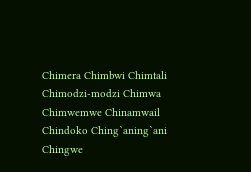Chimera Chimbwi Chimtali Chimodzi-modzi Chimwa Chimwemwe Chinamwail Chindoko Ching`aning`ani Chingwe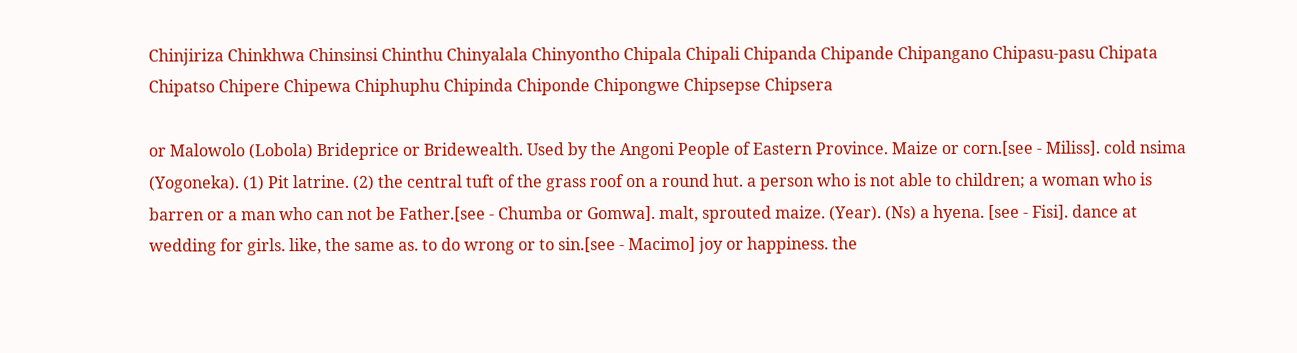Chinjiriza Chinkhwa Chinsinsi Chinthu Chinyalala Chinyontho Chipala Chipali Chipanda Chipande Chipangano Chipasu-pasu Chipata Chipatso Chipere Chipewa Chiphuphu Chipinda Chiponde Chipongwe Chipsepse Chipsera

or Malowolo (Lobola) Brideprice or Bridewealth. Used by the Angoni People of Eastern Province. Maize or corn.[see - Miliss]. cold nsima (Yogoneka). (1) Pit latrine. (2) the central tuft of the grass roof on a round hut. a person who is not able to children; a woman who is barren or a man who can not be Father.[see - Chumba or Gomwa]. malt, sprouted maize. (Year). (Ns) a hyena. [see - Fisi]. dance at wedding for girls. like, the same as. to do wrong or to sin.[see - Macimo] joy or happiness. the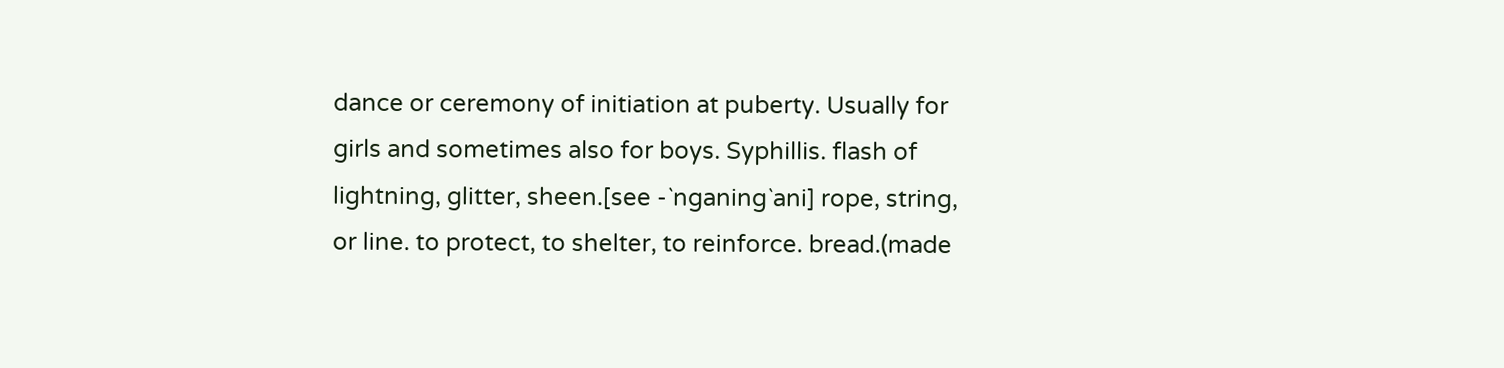dance or ceremony of initiation at puberty. Usually for girls and sometimes also for boys. Syphillis. flash of lightning, glitter, sheen.[see -`nganing`ani] rope, string, or line. to protect, to shelter, to reinforce. bread.(made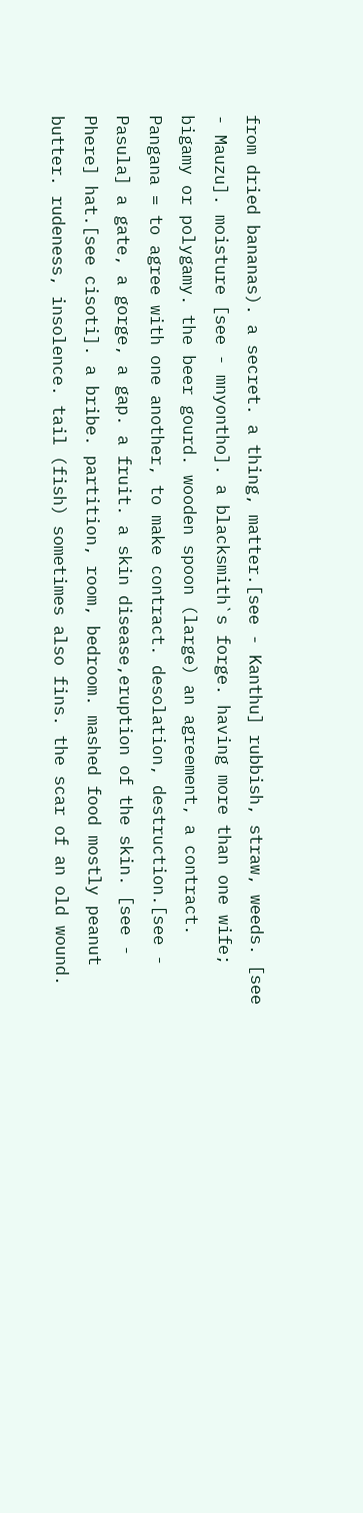from dried bananas). a secret. a thing, matter.[see - Kanthu] rubbish, straw, weeds. [see - Mauzu]. moisture [see - mnyontho]. a blacksmith`s forge. having more than one wife; bigamy or polygamy. the beer gourd. wooden spoon (large) an agreement, a contract. Pangana = to agree with one another, to make contract. desolation, destruction.[see - Pasula] a gate, a gorge, a gap. a fruit. a skin disease,eruption of the skin. [see - Phere] hat.[see cisoti]. a bribe. partition, room, bedroom. mashed food mostly peanut butter. rudeness, insolence. tail (fish) sometimes also fins. the scar of an old wound.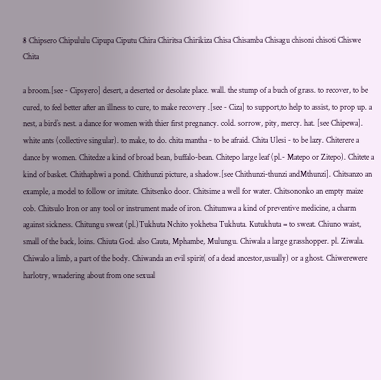8 Chipsero Chipululu Cipupa Ciputu Chira Chiritsa Chirikiza Chisa Chisamba Chisagu chisoni chisoti Chiswe Chita

a broom.[see - Cipsyero] desert, a deserted or desolate place. wall. the stump of a buch of grass. to recover, to be cured, to feel better after an illness to cure, to make recovery .[see - Ciza] to support,to help to assist, to prop up. a nest, a bird`s nest. a dance for women with thier first pregnancy. cold. sorrow, pity, mercy. hat. [see Chipewa]. white ants (collective singular). to make, to do. chita mantha - to be afraid. Chita Ulesi - to be lazy. Chiterere a dance by women. Chitedze a kind of broad bean, buffalo-bean. Chitepo large leaf (pl.- Matepo or Zitepo). Chitete a kind of basket. Chithaphwi a pond. Chithunzi picture, a shadow.[see Chithunzi-thunzi andMthunzi]. Chitsanzo an example, a model to follow or imitate. Chitsenko door. Chitsime a well for water. Chitsononko an empty maize cob. Chitsulo Iron or any tool or instrument made of iron. Chitumwa a kind of preventive medicine, a charm against sickness. Chitungu sweat (pl.)Tukhuta Nchito yokhetsa Tukhuta. Kutukhuta = to sweat. Chiuno waist, small of the back, loins. Chiuta God. also Cauta, Mphambe, Mulungu. Chiwala a large grasshopper. pl. Ziwala. Chiwalo a limb, a part of the body. Chiwanda an evil spirit( of a dead ancestor,usually) or a ghost. Chiwerewere harlotry, wnadering about from one sexual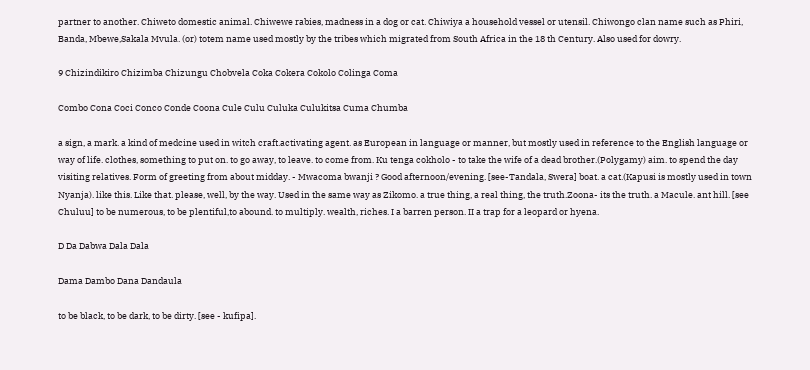partner to another. Chiweto domestic animal. Chiwewe rabies, madness in a dog or cat. Chiwiya a household vessel or utensil. Chiwongo clan name such as Phiri, Banda, Mbewe,Sakala Mvula. (or) totem name used mostly by the tribes which migrated from South Africa in the 18 th Century. Also used for dowry.

9 Chizindikiro Chizimba Chizungu Chobvela Coka Cokera Cokolo Colinga Coma

Combo Cona Coci Conco Conde Coona Cule Culu Culuka Culukitsa Cuma Chumba

a sign, a mark. a kind of medcine used in witch craft.activating agent. as European in language or manner, but mostly used in reference to the English language or way of life. clothes, something to put on. to go away, to leave. to come from. Ku tenga cokholo - to take the wife of a dead brother.(Polygamy) aim. to spend the day visiting relatives. Form of greeting from about midday. - Mwacoma bwanji ? Good afternoon/evening. [see-Tandala, Swera] boat. a cat.(Kapusi is mostly used in town Nyanja). like this. Like that. please, well, by the way. Used in the same way as Zikomo. a true thing, a real thing, the truth.Zoona- its the truth. a Macule. ant hill. [see Chuluu] to be numerous, to be plentiful,to abound. to multiply. wealth, riches. I a barren person. II a trap for a leopard or hyena.

D Da Dabwa Dala Dala

Dama Dambo Dana Dandaula

to be black, to be dark, to be dirty. [see - kufipa].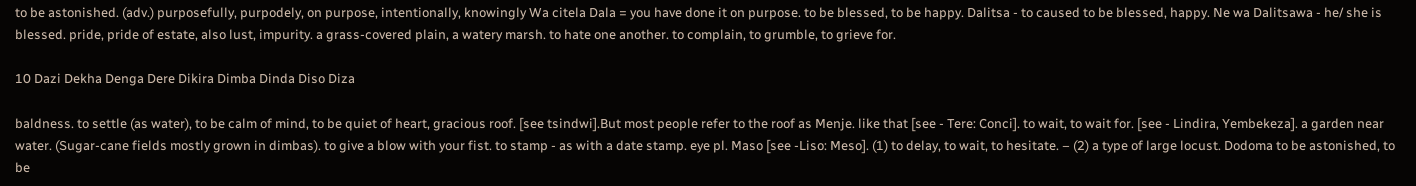to be astonished. (adv.) purposefully, purpodely, on purpose, intentionally, knowingly Wa citela Dala = you have done it on purpose. to be blessed, to be happy. Dalitsa - to caused to be blessed, happy. Ne wa Dalitsawa - he/ she is blessed. pride, pride of estate, also lust, impurity. a grass-covered plain, a watery marsh. to hate one another. to complain, to grumble, to grieve for.

10 Dazi Dekha Denga Dere Dikira Dimba Dinda Diso Diza

baldness. to settle (as water), to be calm of mind, to be quiet of heart, gracious roof. [see tsindwi].But most people refer to the roof as Menje. like that [see - Tere: Conci]. to wait, to wait for. [see - Lindira, Yembekeza]. a garden near water. (Sugar-cane fields mostly grown in dimbas). to give a blow with your fist. to stamp - as with a date stamp. eye pl. Maso [see -Liso: Meso]. (1) to delay, to wait, to hesitate. – (2) a type of large locust. Dodoma to be astonished, to be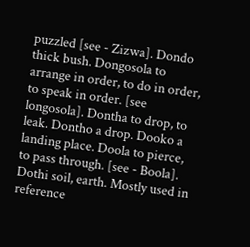puzzled [see - Zizwa]. Dondo thick bush. Dongosola to arrange in order, to do in order, to speak in order. [see longosola]. Dontha to drop, to leak. Dontho a drop. Dooko a landing place. Doola to pierce, to pass through. [see - Boola]. Dothi soil, earth. Mostly used in reference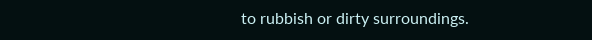to rubbish or dirty surroundings.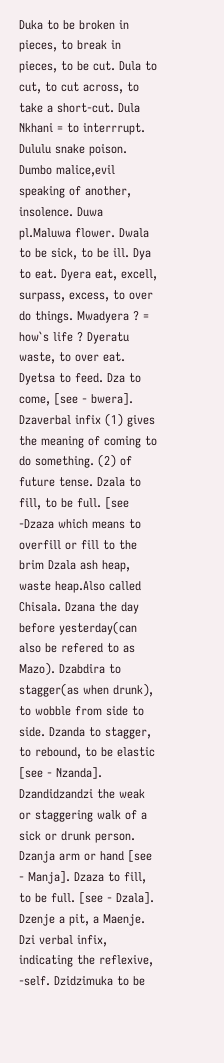Duka to be broken in pieces, to break in pieces, to be cut. Dula to cut, to cut across, to take a short-cut. Dula Nkhani = to interrrupt. Dululu snake poison. Dumbo malice,evil speaking of another, insolence. Duwa pl.Maluwa flower. Dwala to be sick, to be ill. Dya to eat. Dyera eat, excell, surpass, excess, to over do things. Mwadyera ? = how`s life ? Dyeratu waste, to over eat. Dyetsa to feed. Dza to come, [see - bwera]. Dzaverbal infix (1) gives the meaning of coming to do something. (2) of future tense. Dzala to fill, to be full. [see -Dzaza which means to overfill or fill to the brim Dzala ash heap, waste heap.Also called Chisala. Dzana the day before yesterday(can also be refered to as Mazo). Dzabdira to stagger(as when drunk), to wobble from side to side. Dzanda to stagger, to rebound, to be elastic [see - Nzanda]. Dzandidzandzi the weak or staggering walk of a sick or drunk person. Dzanja arm or hand [see - Manja]. Dzaza to fill, to be full. [see - Dzala]. Dzenje a pit, a Maenje. Dzi verbal infix, indicating the reflexive, -self. Dzidzimuka to be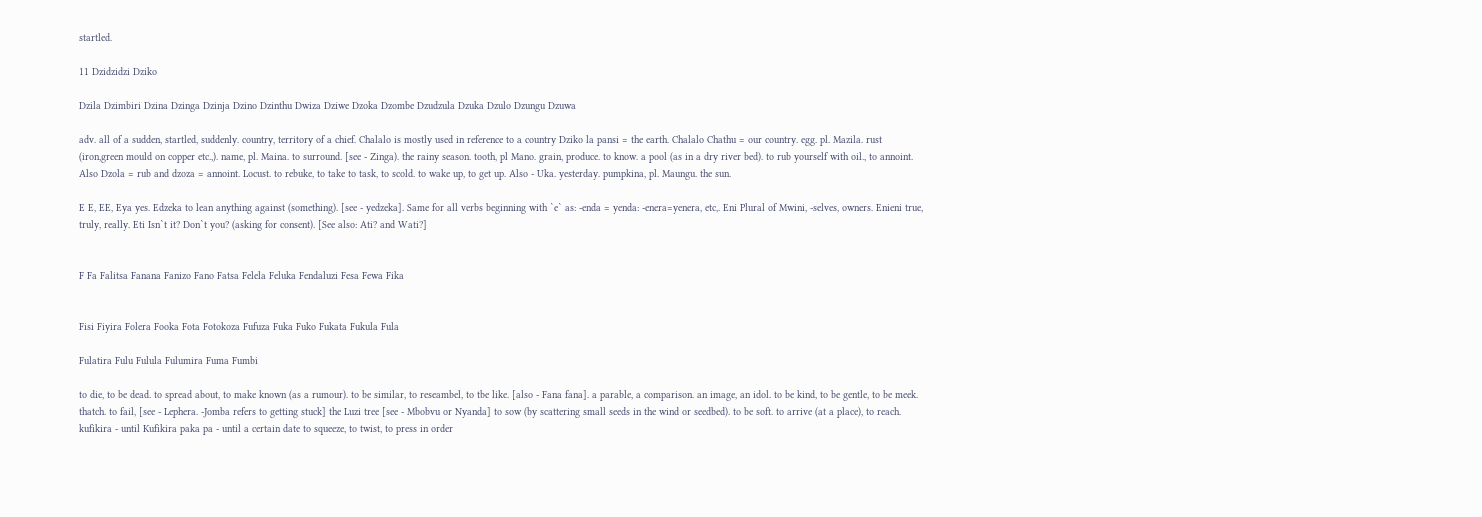startled.

11 Dzidzidzi Dziko

Dzila Dzimbiri Dzina Dzinga Dzinja Dzino Dzinthu Dwiza Dziwe Dzoka Dzombe Dzudzula Dzuka Dzulo Dzungu Dzuwa

adv. all of a sudden, startled, suddenly. country, territory of a chief. Chalalo is mostly used in reference to a country Dziko la pansi = the earth. Chalalo Chathu = our country. egg. pl. Mazila. rust (iron,green mould on copper etc.,). name, pl. Maina. to surround. [see - Zinga). the rainy season. tooth, pl Mano. grain, produce. to know. a pool (as in a dry river bed). to rub yourself with oil., to annoint. Also Dzola = rub and dzoza = annoint. Locust. to rebuke, to take to task, to scold. to wake up, to get up. Also - Uka. yesterday. pumpkina, pl. Maungu. the sun.

E E, EE, Eya yes. Edzeka to lean anything against (something). [see - yedzeka]. Same for all verbs beginning with `e` as: -enda = yenda: -enera=yenera, etc,. Eni Plural of Mwini, -selves, owners. Enieni true, truly, really. Eti Isn`t it? Don`t you? (asking for consent). [See also: Ati? and Wati?]


F Fa Falitsa Fanana Fanizo Fano Fatsa Felela Feluka Fendaluzi Fesa Fewa Fika


Fisi Fiyira Folera Fooka Fota Fotokoza Fufuza Fuka Fuko Fukata Fukula Fula

Fulatira Fulu Fulula Fulumira Fuma Fumbi

to die, to be dead. to spread about, to make known (as a rumour). to be similar, to reseambel, to tbe like. [also - Fana fana]. a parable, a comparison. an image, an idol. to be kind, to be gentle, to be meek. thatch. to fail, [see - Lephera. -Jomba refers to getting stuck] the Luzi tree [see - Mbobvu or Nyanda] to sow (by scattering small seeds in the wind or seedbed). to be soft. to arrive (at a place), to reach. kufikira - until Kufikira paka pa - until a certain date to squeeze, to twist, to press in order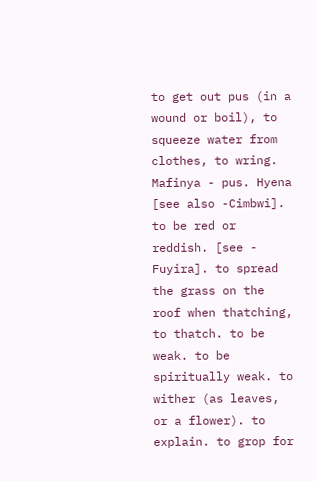to get out pus (in a wound or boil), to squeeze water from clothes, to wring. Mafinya - pus. Hyena [see also -Cimbwi]. to be red or reddish. [see - Fuyira]. to spread the grass on the roof when thatching, to thatch. to be weak. to be spiritually weak. to wither (as leaves, or a flower). to explain. to grop for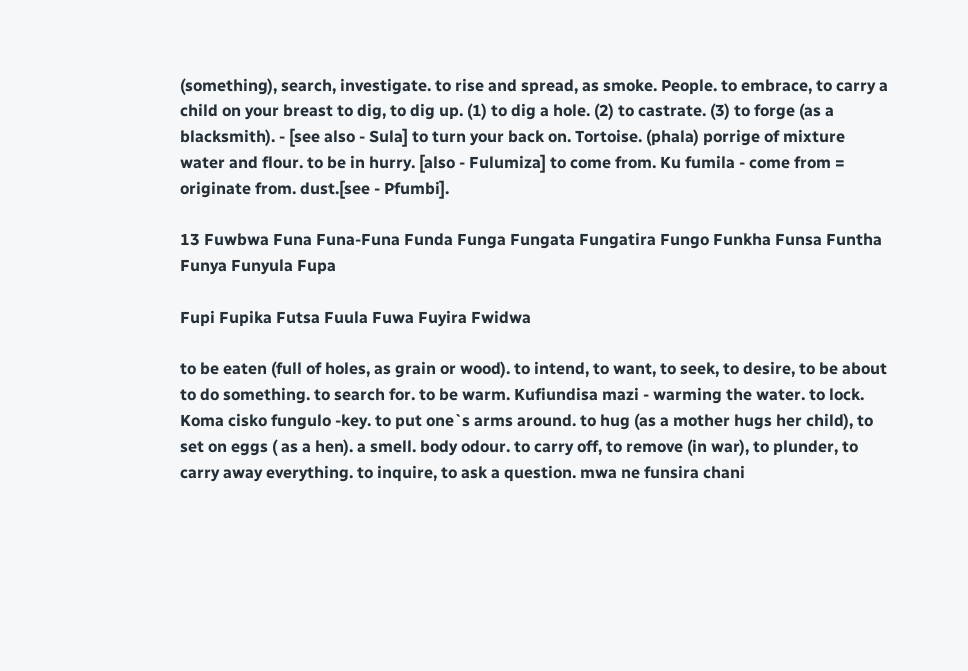(something), search, investigate. to rise and spread, as smoke. People. to embrace, to carry a child on your breast to dig, to dig up. (1) to dig a hole. (2) to castrate. (3) to forge (as a blacksmith). - [see also - Sula] to turn your back on. Tortoise. (phala) porrige of mixture water and flour. to be in hurry. [also - Fulumiza] to come from. Ku fumila - come from = originate from. dust.[see - Pfumbi].

13 Fuwbwa Funa Funa-Funa Funda Funga Fungata Fungatira Fungo Funkha Funsa Funtha Funya Funyula Fupa

Fupi Fupika Futsa Fuula Fuwa Fuyira Fwidwa

to be eaten (full of holes, as grain or wood). to intend, to want, to seek, to desire, to be about to do something. to search for. to be warm. Kufiundisa mazi - warming the water. to lock. Koma cisko fungulo -key. to put one`s arms around. to hug (as a mother hugs her child), to set on eggs ( as a hen). a smell. body odour. to carry off, to remove (in war), to plunder, to carry away everything. to inquire, to ask a question. mwa ne funsira chani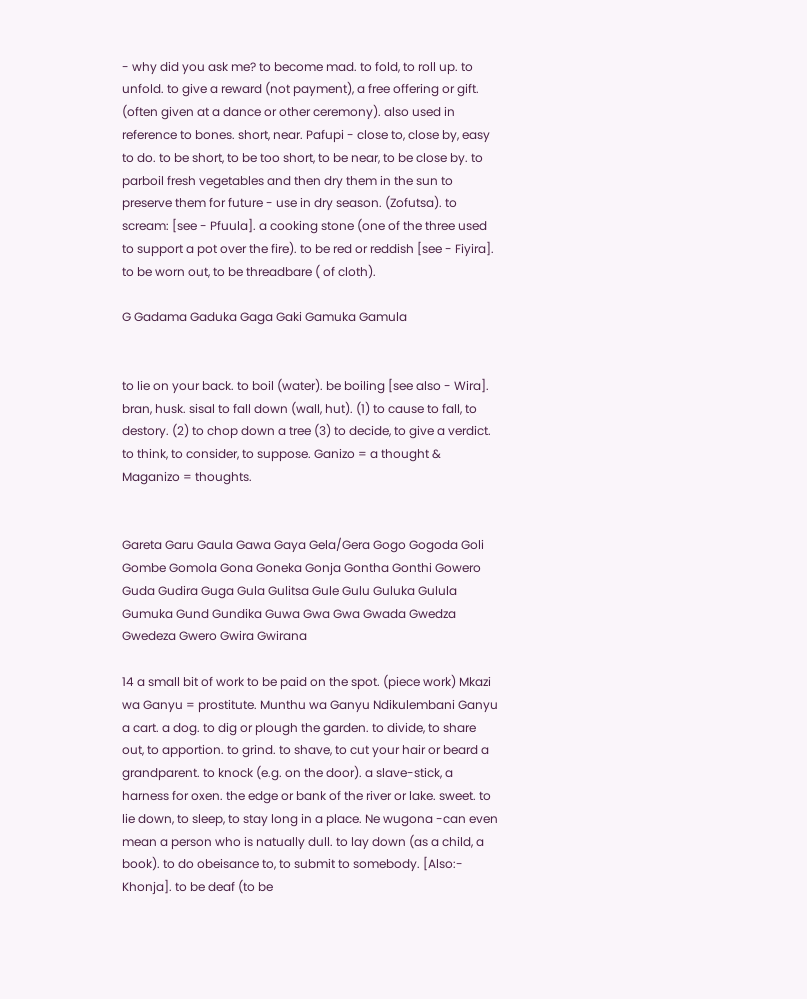- why did you ask me? to become mad. to fold, to roll up. to unfold. to give a reward (not payment), a free offering or gift. (often given at a dance or other ceremony). also used in reference to bones. short, near. Pafupi - close to, close by, easy to do. to be short, to be too short, to be near, to be close by. to parboil fresh vegetables and then dry them in the sun to preserve them for future - use in dry season. (Zofutsa). to scream: [see - Pfuula]. a cooking stone (one of the three used to support a pot over the fire). to be red or reddish [see - Fiyira]. to be worn out, to be threadbare ( of cloth).

G Gadama Gaduka Gaga Gaki Gamuka Gamula


to lie on your back. to boil (water). be boiling [see also - Wira]. bran, husk. sisal to fall down (wall, hut). (1) to cause to fall, to destory. (2) to chop down a tree (3) to decide, to give a verdict. to think, to consider, to suppose. Ganizo = a thought & Maganizo = thoughts.


Gareta Garu Gaula Gawa Gaya Gela/Gera Gogo Gogoda Goli Gombe Gomola Gona Goneka Gonja Gontha Gonthi Gowero Guda Gudira Guga Gula Gulitsa Gule Gulu Guluka Gulula Gumuka Gund Gundika Guwa Gwa Gwa Gwada Gwedza Gwedeza Gwero Gwira Gwirana

14 a small bit of work to be paid on the spot. (piece work) Mkazi wa Ganyu = prostitute. Munthu wa Ganyu Ndikulembani Ganyu a cart. a dog. to dig or plough the garden. to divide, to share out, to apportion. to grind. to shave, to cut your hair or beard a grandparent. to knock (e.g. on the door). a slave-stick, a harness for oxen. the edge or bank of the river or lake. sweet. to lie down, to sleep, to stay long in a place. Ne wugona -can even mean a person who is natually dull. to lay down (as a child, a book). to do obeisance to, to submit to somebody. [Also:- Khonja]. to be deaf (to be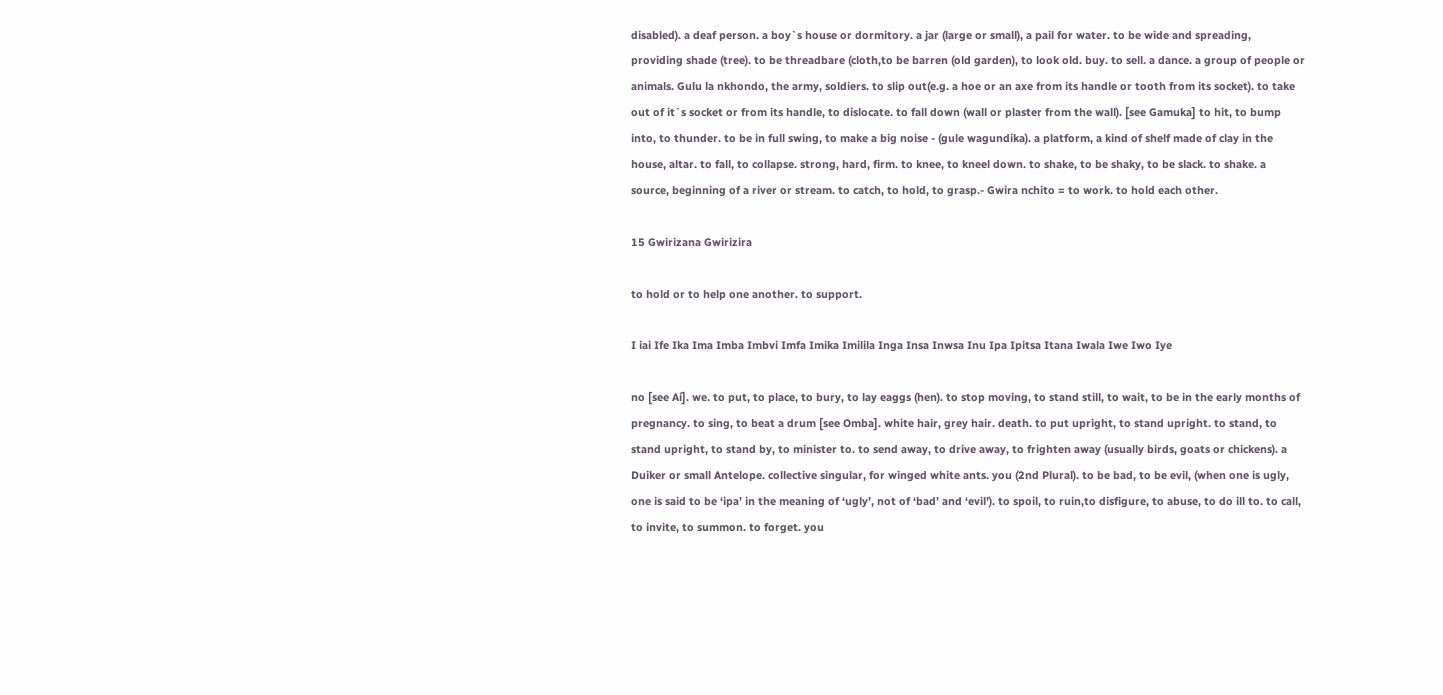disabled). a deaf person. a boy`s house or dormitory. a jar (large or small), a pail for water. to be wide and spreading, providing shade (tree). to be threadbare (cloth,to be barren (old garden), to look old. buy. to sell. a dance. a group of people or animals. Gulu la nkhondo, the army, soldiers. to slip out(e.g. a hoe or an axe from its handle or tooth from its socket). to take out of it`s socket or from its handle, to dislocate. to fall down (wall or plaster from the wall). [see Gamuka] to hit, to bump into, to thunder. to be in full swing, to make a big noise - (gule wagundika). a platform, a kind of shelf made of clay in the house, altar. to fall, to collapse. strong, hard, firm. to knee, to kneel down. to shake, to be shaky, to be slack. to shake. a source, beginning of a river or stream. to catch, to hold, to grasp.- Gwira nchito = to work. to hold each other.

15 Gwirizana Gwirizira

to hold or to help one another. to support.

I iai Ife Ika Ima Imba Imbvi Imfa Imika Imilila Inga Insa Inwsa Inu Ipa Ipitsa Itana Iwala Iwe Iwo Iye

no [see Ai]. we. to put, to place, to bury, to lay eaggs (hen). to stop moving, to stand still, to wait, to be in the early months of pregnancy. to sing, to beat a drum [see Omba]. white hair, grey hair. death. to put upright, to stand upright. to stand, to stand upright, to stand by, to minister to. to send away, to drive away, to frighten away (usually birds, goats or chickens). a Duiker or small Antelope. collective singular, for winged white ants. you (2nd Plural). to be bad, to be evil, (when one is ugly, one is said to be ‘ipa’ in the meaning of ‘ugly’, not of ‘bad’ and ‘evil’). to spoil, to ruin,to disfigure, to abuse, to do ill to. to call, to invite, to summon. to forget. you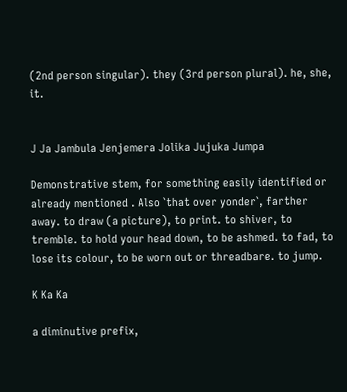(2nd person singular). they (3rd person plural). he, she, it.


J Ja Jambula Jenjemera Jolika Jujuka Jumpa

Demonstrative stem, for something easily identified or already mentioned . Also `that over yonder`, farther away. to draw (a picture), to print. to shiver, to tremble. to hold your head down, to be ashmed. to fad, to lose its colour, to be worn out or threadbare. to jump.

K Ka Ka

a diminutive prefix,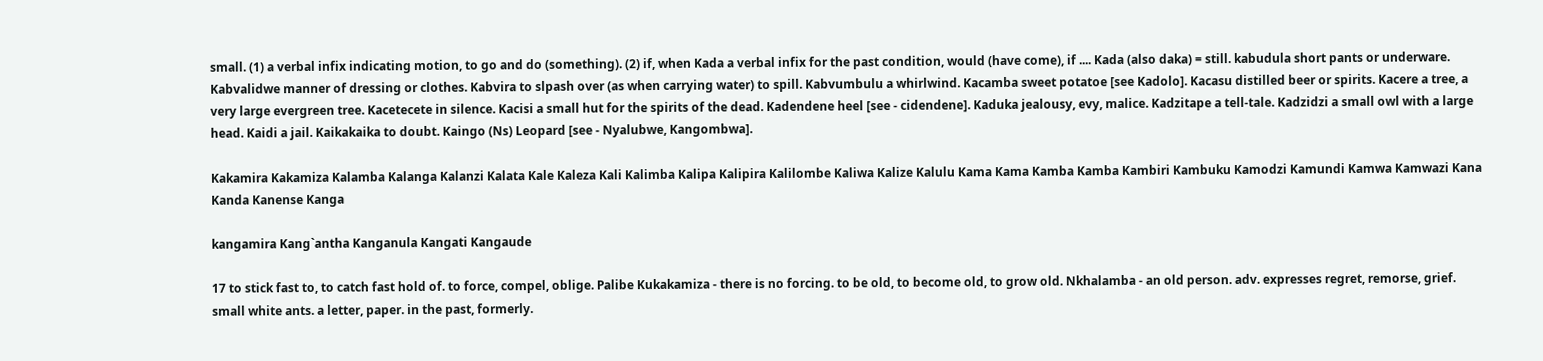small. (1) a verbal infix indicating motion, to go and do (something). (2) if, when Kada a verbal infix for the past condition, would (have come), if .... Kada (also daka) = still. kabudula short pants or underware. Kabvalidwe manner of dressing or clothes. Kabvira to slpash over (as when carrying water) to spill. Kabvumbulu a whirlwind. Kacamba sweet potatoe [see Kadolo]. Kacasu distilled beer or spirits. Kacere a tree, a very large evergreen tree. Kacetecete in silence. Kacisi a small hut for the spirits of the dead. Kadendene heel [see - cidendene]. Kaduka jealousy, evy, malice. Kadzitape a tell-tale. Kadzidzi a small owl with a large head. Kaidi a jail. Kaikakaika to doubt. Kaingo (Ns) Leopard [see - Nyalubwe, Kangombwa].

Kakamira Kakamiza Kalamba Kalanga Kalanzi Kalata Kale Kaleza Kali Kalimba Kalipa Kalipira Kalilombe Kaliwa Kalize Kalulu Kama Kama Kamba Kamba Kambiri Kambuku Kamodzi Kamundi Kamwa Kamwazi Kana Kanda Kanense Kanga

kangamira Kang`antha Kanganula Kangati Kangaude

17 to stick fast to, to catch fast hold of. to force, compel, oblige. Palibe Kukakamiza - there is no forcing. to be old, to become old, to grow old. Nkhalamba - an old person. adv. expresses regret, remorse, grief. small white ants. a letter, paper. in the past, formerly.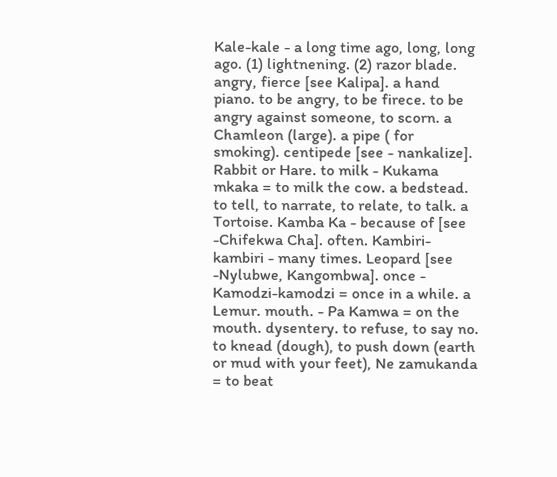Kale-kale - a long time ago, long, long ago. (1) lightnening. (2) razor blade. angry, fierce [see Kalipa]. a hand piano. to be angry, to be firece. to be angry against someone, to scorn. a Chamleon (large). a pipe ( for smoking). centipede [see - nankalize]. Rabbit or Hare. to milk - Kukama mkaka = to milk the cow. a bedstead. to tell, to narrate, to relate, to talk. a Tortoise. Kamba Ka - because of [see -Chifekwa Cha]. often. Kambiri-kambiri - many times. Leopard [see -Nylubwe, Kangombwa]. once - Kamodzi-kamodzi = once in a while. a Lemur. mouth. - Pa Kamwa = on the mouth. dysentery. to refuse, to say no. to knead (dough), to push down (earth or mud with your feet), Ne zamukanda = to beat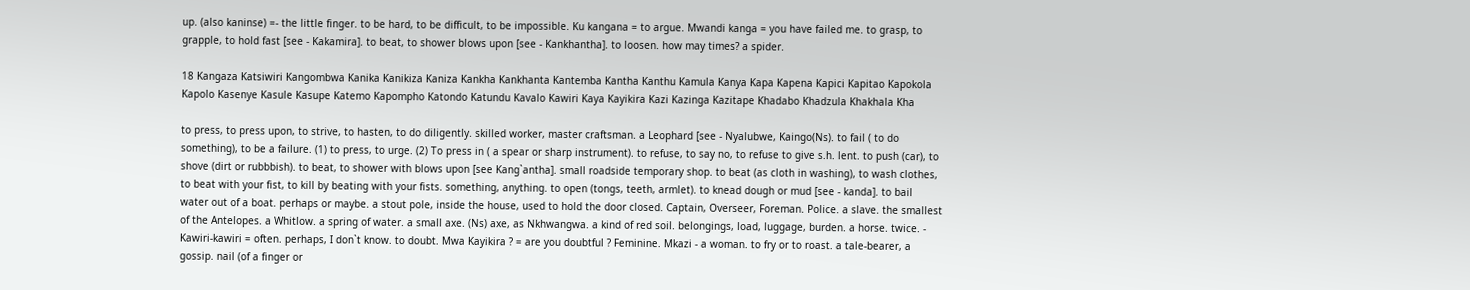up. (also kaninse) =- the little finger. to be hard, to be difficult, to be impossible. Ku kangana = to argue. Mwandi kanga = you have failed me. to grasp, to grapple, to hold fast [see - Kakamira]. to beat, to shower blows upon [see - Kankhantha]. to loosen. how may times? a spider.

18 Kangaza Katsiwiri Kangombwa Kanika Kanikiza Kaniza Kankha Kankhanta Kantemba Kantha Kanthu Kamula Kanya Kapa Kapena Kapici Kapitao Kapokola Kapolo Kasenye Kasule Kasupe Katemo Kapompho Katondo Katundu Kavalo Kawiri Kaya Kayikira Kazi Kazinga Kazitape Khadabo Khadzula Khakhala Kha

to press, to press upon, to strive, to hasten, to do diligently. skilled worker, master craftsman. a Leophard [see - Nyalubwe, Kaingo(Ns). to fail ( to do something), to be a failure. (1) to press, to urge. (2) To press in ( a spear or sharp instrument). to refuse, to say no, to refuse to give s.h. lent. to push (car), to shove (dirt or rubbbish). to beat, to shower with blows upon [see Kang`antha]. small roadside temporary shop. to beat (as cloth in washing), to wash clothes, to beat with your fist, to kill by beating with your fists. something, anything. to open (tongs, teeth, armlet). to knead dough or mud [see - kanda]. to bail water out of a boat. perhaps or maybe. a stout pole, inside the house, used to hold the door closed. Captain, Overseer, Foreman. Police. a slave. the smallest of the Antelopes. a Whitlow. a spring of water. a small axe. (Ns) axe, as Nkhwangwa. a kind of red soil. belongings, load, luggage, burden. a horse. twice. - Kawiri-kawiri = often. perhaps, I don`t know. to doubt. Mwa Kayikira ? = are you doubtful ? Feminine. Mkazi - a woman. to fry or to roast. a tale-bearer, a gossip. nail (of a finger or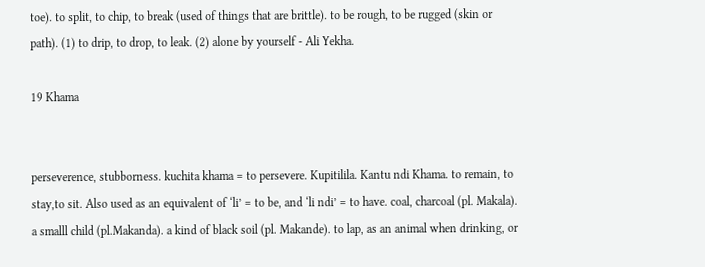toe). to split, to chip, to break (used of things that are brittle). to be rough, to be rugged (skin or path). (1) to drip, to drop, to leak. (2) alone by yourself - Ali Yekha.

19 Khama


perseverence, stubborness. kuchita khama = to persevere. Kupitilila. Kantu ndi Khama. to remain, to stay,to sit. Also used as an equivalent of ‘li’ = to be, and ‘li ndi’ = to have. coal, charcoal (pl. Makala). a smalll child (pl.Makanda). a kind of black soil (pl. Makande). to lap, as an animal when drinking, or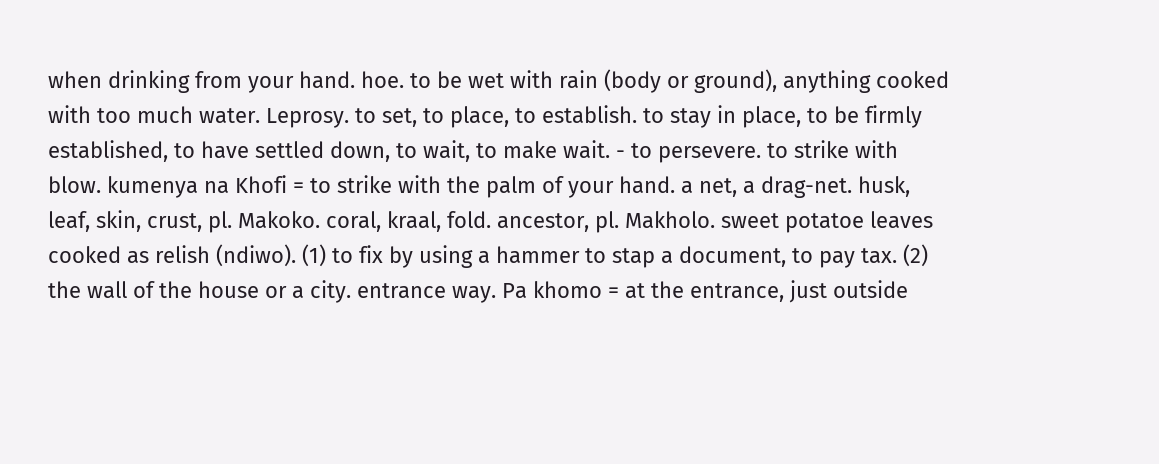when drinking from your hand. hoe. to be wet with rain (body or ground), anything cooked with too much water. Leprosy. to set, to place, to establish. to stay in place, to be firmly established, to have settled down, to wait, to make wait. - to persevere. to strike with blow. kumenya na Khofi = to strike with the palm of your hand. a net, a drag-net. husk, leaf, skin, crust, pl. Makoko. coral, kraal, fold. ancestor, pl. Makholo. sweet potatoe leaves cooked as relish (ndiwo). (1) to fix by using a hammer to stap a document, to pay tax. (2) the wall of the house or a city. entrance way. Pa khomo = at the entrance, just outside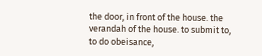the door, in front of the house. the verandah of the house. to submit to, to do obeisance,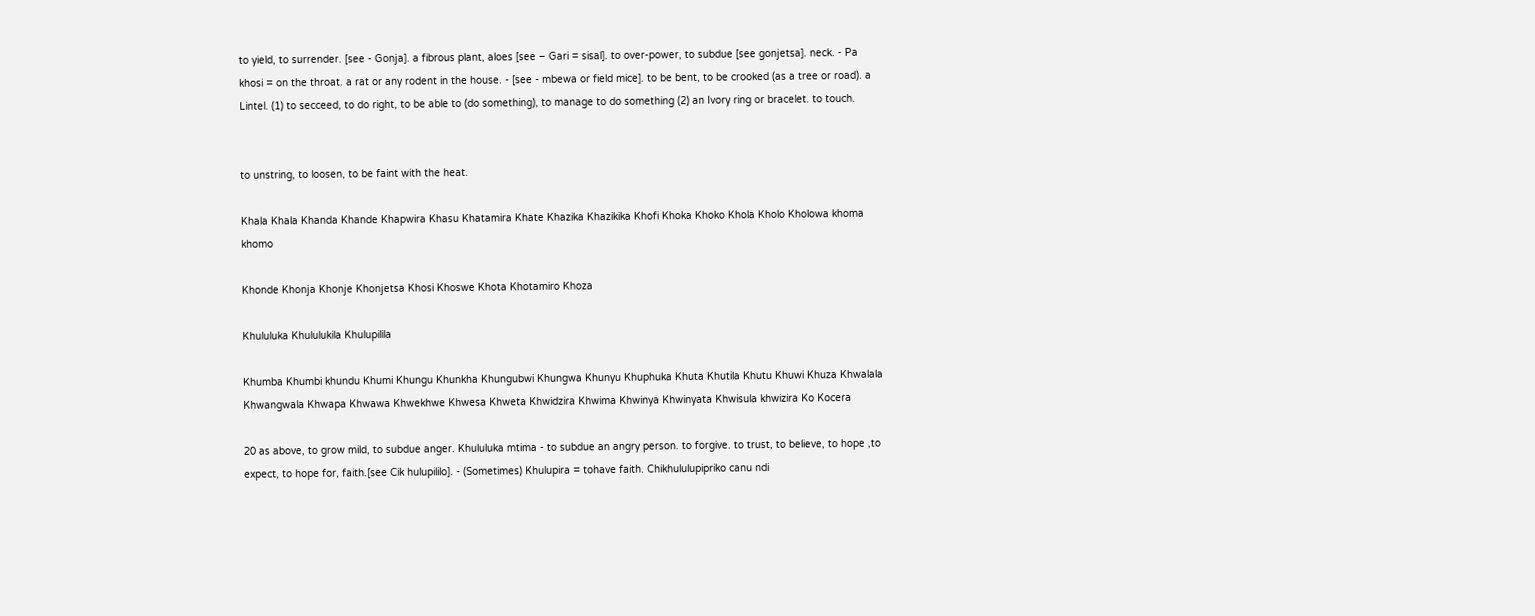to yield, to surrender. [see - Gonja]. a fibrous plant, aloes [see – Gari = sisal]. to over-power, to subdue [see gonjetsa]. neck. - Pa khosi = on the throat. a rat or any rodent in the house. - [see - mbewa or field mice]. to be bent, to be crooked (as a tree or road). a Lintel. (1) to secceed, to do right, to be able to (do something), to manage to do something (2) an Ivory ring or bracelet. to touch.


to unstring, to loosen, to be faint with the heat.

Khala Khala Khanda Khande Khapwira Khasu Khatamira Khate Khazika Khazikika Khofi Khoka Khoko Khola Kholo Kholowa khoma khomo

Khonde Khonja Khonje Khonjetsa Khosi Khoswe Khota Khotamiro Khoza

Khululuka Khululukila Khulupilila

Khumba Khumbi khundu Khumi Khungu Khunkha Khungubwi Khungwa Khunyu Khuphuka Khuta Khutila Khutu Khuwi Khuza Khwalala Khwangwala Khwapa Khwawa Khwekhwe Khwesa Khweta Khwidzira Khwima Khwinya Khwinyata Khwisula khwizira Ko Kocera

20 as above, to grow mild, to subdue anger. Khululuka mtima - to subdue an angry person. to forgive. to trust, to believe, to hope ,to expect, to hope for, faith.[see Cik hulupililo]. - (Sometimes) Khulupira = tohave faith. Chikhululupipriko canu ndi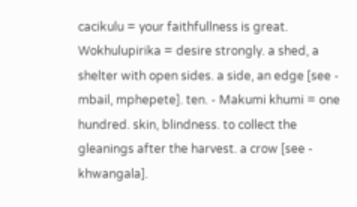cacikulu = your faithfullness is great. Wokhulupirika = desire strongly. a shed, a shelter with open sides. a side, an edge [see - mbail, mphepete]. ten. - Makumi khumi = one hundred. skin, blindness. to collect the gleanings after the harvest. a crow [see - khwangala].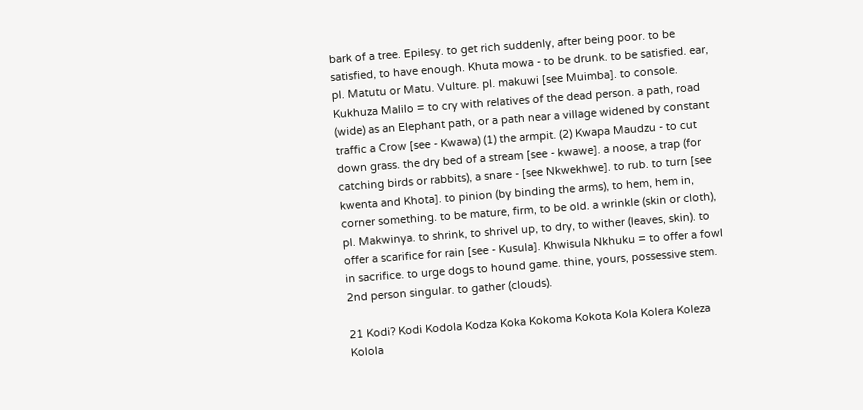bark of a tree. Epilesy. to get rich suddenly, after being poor. to be satisfied, to have enough. Khuta mowa - to be drunk. to be satisfied. ear, pl. Matutu or Matu. Vulture. pl. makuwi [see Muimba]. to console. Kukhuza Malilo = to cry with relatives of the dead person. a path, road (wide) as an Elephant path, or a path near a village widened by constant traffic a Crow [see - Kwawa) (1) the armpit. (2) Kwapa Maudzu - to cut down grass. the dry bed of a stream [see - kwawe]. a noose, a trap (for catching birds or rabbits), a snare - [see Nkwekhwe]. to rub. to turn [see kwenta and Khota]. to pinion (by binding the arms), to hem, hem in, corner something. to be mature, firm, to be old. a wrinkle (skin or cloth), pl. Makwinya. to shrink, to shrivel up, to dry, to wither (leaves, skin). to offer a scarifice for rain [see - Kusula]. Khwisula Nkhuku = to offer a fowl in sacrifice. to urge dogs to hound game. thine, yours, possessive stem. 2nd person singular. to gather (clouds).

21 Kodi? Kodi Kodola Kodza Koka Kokoma Kokota Kola Kolera Koleza Kolola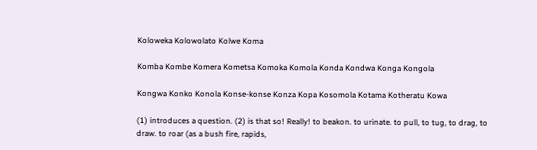Koloweka Kolowolato Kolwe Koma

Komba Kombe Komera Kometsa Komoka Komola Konda Kondwa Konga Kongola

Kongwa Konko Konola Konse-konse Konza Kopa Kosomola Kotama Kotheratu Kowa

(1) introduces a question. (2) is that so! Really! to beakon. to urinate. to pull, to tug, to drag, to draw. to roar (as a bush fire, rapids,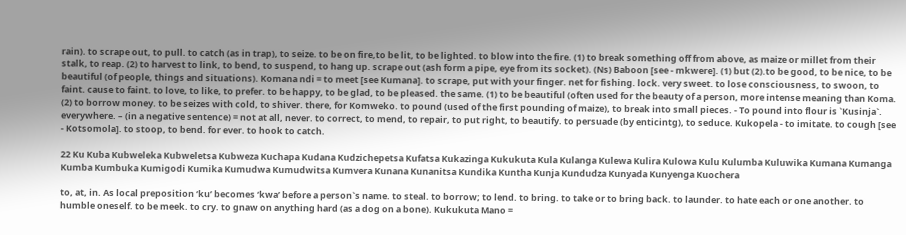rain). to scrape out, to pull. to catch (as in trap), to seize. to be on fire,to be lit, to be lighted. to blow into the fire. (1) to break something off from above, as maize or millet from their stalk, to reap. (2) to harvest to link, to bend, to suspend, to hang up. scrape out (ash form a pipe, eye from its socket). (Ns) Baboon [see - mkwere]. (1) but (2).to be good, to be nice, to be beautiful (of people, things and situations). Komana ndi = to meet [see Kumana]. to scrape, put with your finger. net for fishing. lock. very sweet. to lose consciousness, to swoon, to faint. cause to faint. to love, to like, to prefer. to be happy, to be glad, to be pleased. the same. (1) to be beautiful (often used for the beauty of a person, more intense meaning than Koma. (2) to borrow money. to be seizes with cold, to shiver. there, for Komweko. to pound (used of the first pounding of maize), to break into small pieces. - To pound into flour is `Kusinja`. everywhere. – (in a negative sentence) = not at all, never. to correct, to mend, to repair, to put right, to beautify. to persuade (by enticintg), to seduce. Kukopela - to imitate. to cough [see - Kotsomola]. to stoop, to bend. for ever. to hook to catch.

22 Ku Kuba Kubweleka Kubweletsa Kubweza Kuchapa Kudana Kudzichepetsa Kufatsa Kukazinga Kukukuta Kula Kulanga Kulewa Kulira Kulowa Kulu Kulumba Kuluwika Kumana Kumanga Kumba Kumbuka Kumigodi Kumika Kumudwa Kumudwitsa Kumvera Kunana Kunanitsa Kundika Kuntha Kunja Kundudza Kunyada Kunyenga Kuochera

to, at, in. As local preposition ‘ku’ becomes ‘kwa’ before a person`s name. to steal. to borrow; to lend. to bring. to take or to bring back. to launder. to hate each or one another. to humble oneself. to be meek. to cry. to gnaw on anything hard (as a dog on a bone). Kukukuta Mano =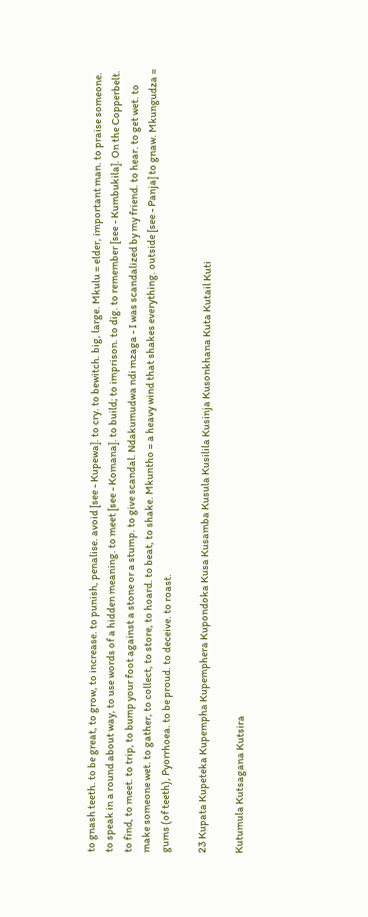to gnash teeth. to be great, to grow, to increase. to punish, penalise. avoid [see - Kupewa]. to cry. to bewitch. big, large. Mkulu = elder, important man. to praise someone. to speak in a round about way, to use words of a hidden meaning. to meet [see - Komana]. to build; to imprison. to dig. to remember [see - Kumbukila]. On the Copperbelt. to find, to meet. to trip, to bump your foot against a stone or a stump. to give scandal. Ndakumudwa ndi mzaga - I was scandalized by my friend. to hear. to get wet. to make someone wet. to gather, to collect, to store, to hoard. to beat, to shake. Mkuntho = a heavy wind that shakes everything. outside [see - Panja] to gnaw. Mkungudza = gums (of teeth), Pyorrhoea. to be proud. to deceive. to roast.

23 Kupata Kupeteka Kupempha Kupemphera Kupondoka Kusa Kusamba Kusula Kusilila Kusinja Kusonkhana Kuta Kutail Kuti

Kutumula Kutsagana Kutsira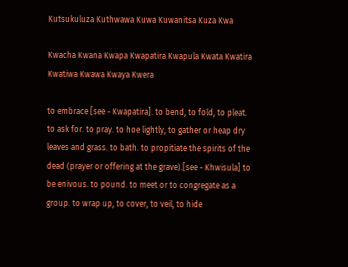Kutsukuluza Kuthwawa Kuwa Kuwanitsa Kuza Kwa

Kwacha Kwana Kwapa Kwapatira Kwapula Kwata Kwatira Kwatiwa Kwawa Kwaya Kwera

to embrace [see - Kwapatira]. to bend, to fold, to pleat. to ask for. to pray. to hoe lightly, to gather or heap dry leaves and grass. to bath. to propitiate the spirits of the dead (prayer or offering at the grave).[see - Khwisula] to be enivous. to pound. to meet or to congregate as a group. to wrap up, to cover, to veil, to hide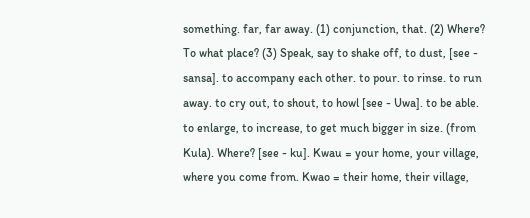something. far, far away. (1) conjunction, that. (2) Where? To what place? (3) Speak, say to shake off, to dust, [see - sansa]. to accompany each other. to pour. to rinse. to run away. to cry out, to shout, to howl [see - Uwa]. to be able. to enlarge, to increase, to get much bigger in size. (from Kula). Where? [see - ku]. Kwau = your home, your village, where you come from. Kwao = their home, their village,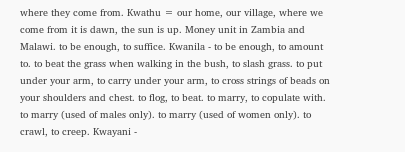where they come from. Kwathu = our home, our village, where we come from it is dawn, the sun is up. Money unit in Zambia and Malawi. to be enough, to suffice. Kwanila - to be enough, to amount to. to beat the grass when walking in the bush, to slash grass. to put under your arm, to carry under your arm, to cross strings of beads on your shoulders and chest. to flog, to beat. to marry, to copulate with. to marry (used of males only). to marry (used of women only). to crawl, to creep. Kwayani -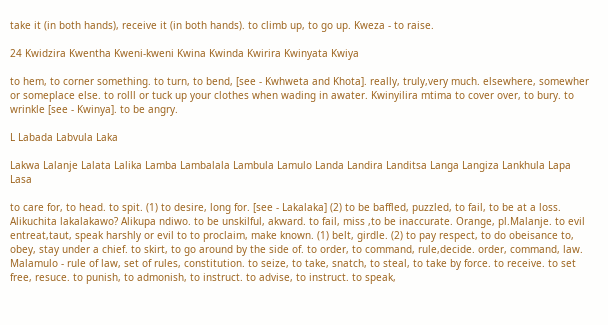take it (in both hands), receive it (in both hands). to climb up, to go up. Kweza - to raise.

24 Kwidzira Kwentha Kweni-kweni Kwina Kwinda Kwirira Kwinyata Kwiya

to hem, to corner something. to turn, to bend, [see - Kwhweta and Khota]. really, truly,very much. elsewhere, somewher or someplace else. to rolll or tuck up your clothes when wading in awater. Kwinyilira mtima to cover over, to bury. to wrinkle [see - Kwinya]. to be angry.

L Labada Labvula Laka

Lakwa Lalanje Lalata Lalika Lamba Lambalala Lambula Lamulo Landa Landira Landitsa Langa Langiza Lankhula Lapa Lasa

to care for, to head. to spit. (1) to desire, long for. [see - Lakalaka] (2) to be baffled, puzzled, to fail, to be at a loss. Alikuchita lakalakawo? Alikupa ndiwo. to be unskilful, akward. to fail, miss ,to be inaccurate. Orange, pl.Malanje. to evil entreat,taut, speak harshly or evil to to proclaim, make known. (1) belt, girdle. (2) to pay respect, to do obeisance to, obey, stay under a chief. to skirt, to go around by the side of. to order, to command, rule,decide. order, command, law. Malamulo - rule of law, set of rules, constitution. to seize, to take, snatch, to steal, to take by force. to receive. to set free, resuce. to punish, to admonish, to instruct. to advise, to instruct. to speak,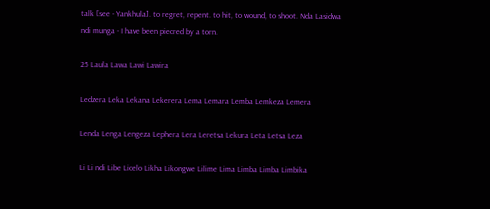talk [see - Yankhula]. to regret, repent. to hit, to wound, to shoot. Nda Lasidwa ndi munga - I have been piecred by a torn.

25 Laula Lawa Lawi Lawira

Ledzera Leka Lekana Lekerera Lema Lemara Lemba Lemkeza Lemera

Lenda Lenga Lengeza Lephera Lera Leretsa Lekura Leta Letsa Leza

Li Li ndi Libe Licelo Likha Likongwe Lilime Lima Limba Limba Limbika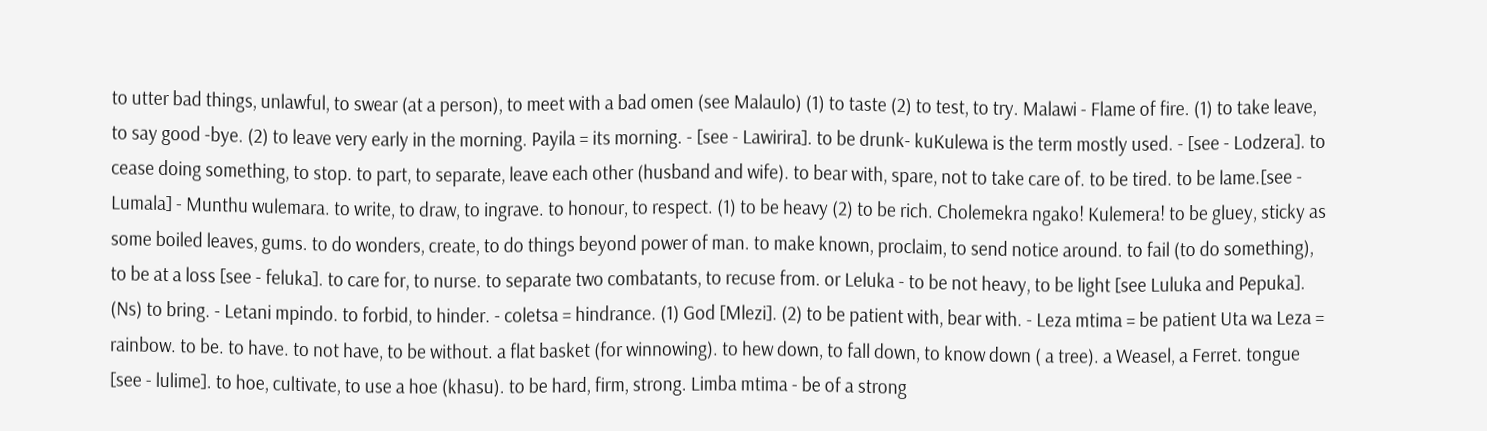to utter bad things, unlawful, to swear (at a person), to meet with a bad omen (see Malaulo) (1) to taste (2) to test, to try. Malawi - Flame of fire. (1) to take leave, to say good -bye. (2) to leave very early in the morning. Payila = its morning. - [see - Lawirira]. to be drunk- kuKulewa is the term mostly used. - [see - Lodzera]. to cease doing something, to stop. to part, to separate, leave each other (husband and wife). to bear with, spare, not to take care of. to be tired. to be lame.[see - Lumala] - Munthu wulemara. to write, to draw, to ingrave. to honour, to respect. (1) to be heavy (2) to be rich. Cholemekra ngako! Kulemera! to be gluey, sticky as some boiled leaves, gums. to do wonders, create, to do things beyond power of man. to make known, proclaim, to send notice around. to fail (to do something), to be at a loss [see - feluka]. to care for, to nurse. to separate two combatants, to recuse from. or Leluka - to be not heavy, to be light [see Luluka and Pepuka]. (Ns) to bring. - Letani mpindo. to forbid, to hinder. - coletsa = hindrance. (1) God [Mlezi]. (2) to be patient with, bear with. - Leza mtima = be patient Uta wa Leza = rainbow. to be. to have. to not have, to be without. a flat basket (for winnowing). to hew down, to fall down, to know down ( a tree). a Weasel, a Ferret. tongue [see - lulime]. to hoe, cultivate, to use a hoe (khasu). to be hard, firm, strong. Limba mtima - be of a strong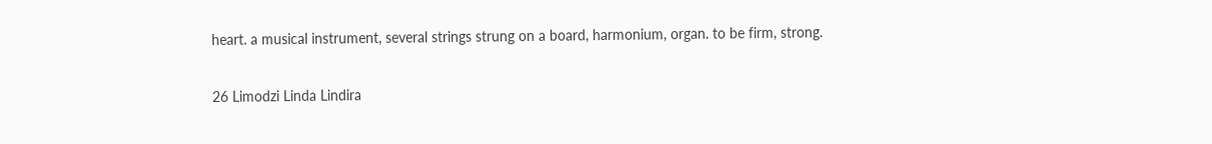heart. a musical instrument, several strings strung on a board, harmonium, organ. to be firm, strong.

26 Limodzi Linda Lindira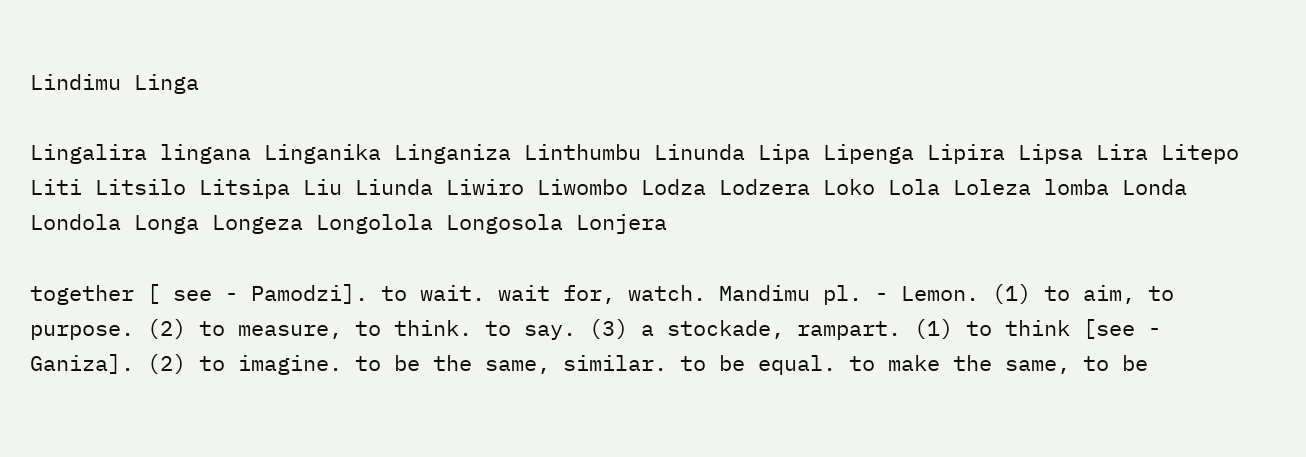Lindimu Linga

Lingalira lingana Linganika Linganiza Linthumbu Linunda Lipa Lipenga Lipira Lipsa Lira Litepo Liti Litsilo Litsipa Liu Liunda Liwiro Liwombo Lodza Lodzera Loko Lola Loleza lomba Londa Londola Longa Longeza Longolola Longosola Lonjera

together [ see - Pamodzi]. to wait. wait for, watch. Mandimu pl. - Lemon. (1) to aim, to purpose. (2) to measure, to think. to say. (3) a stockade, rampart. (1) to think [see - Ganiza]. (2) to imagine. to be the same, similar. to be equal. to make the same, to be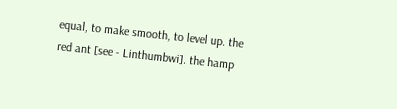equal, to make smooth, to level up. the red ant [see - Linthumbwi]. the hamp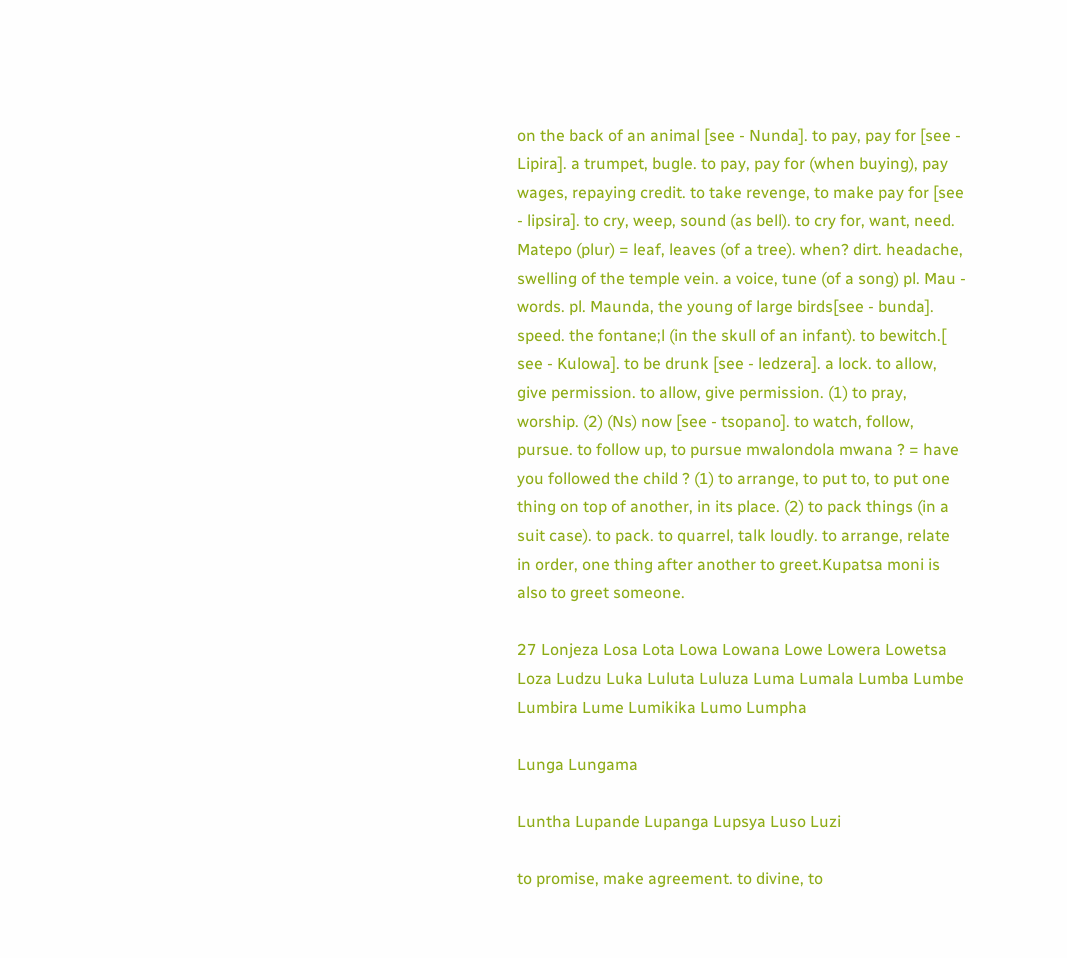on the back of an animal [see - Nunda]. to pay, pay for [see - Lipira]. a trumpet, bugle. to pay, pay for (when buying), pay wages, repaying credit. to take revenge, to make pay for [see - lipsira]. to cry, weep, sound (as bell). to cry for, want, need. Matepo (plur) = leaf, leaves (of a tree). when? dirt. headache, swelling of the temple vein. a voice, tune (of a song) pl. Mau - words. pl. Maunda, the young of large birds[see - bunda]. speed. the fontane;l (in the skull of an infant). to bewitch.[ see - Kulowa]. to be drunk [see - ledzera]. a lock. to allow, give permission. to allow, give permission. (1) to pray, worship. (2) (Ns) now [see - tsopano]. to watch, follow, pursue. to follow up, to pursue mwalondola mwana ? = have you followed the child ? (1) to arrange, to put to, to put one thing on top of another, in its place. (2) to pack things (in a suit case). to pack. to quarrel, talk loudly. to arrange, relate in order, one thing after another to greet.Kupatsa moni is also to greet someone.

27 Lonjeza Losa Lota Lowa Lowana Lowe Lowera Lowetsa Loza Ludzu Luka Luluta Luluza Luma Lumala Lumba Lumbe Lumbira Lume Lumikika Lumo Lumpha

Lunga Lungama

Luntha Lupande Lupanga Lupsya Luso Luzi

to promise, make agreement. to divine, to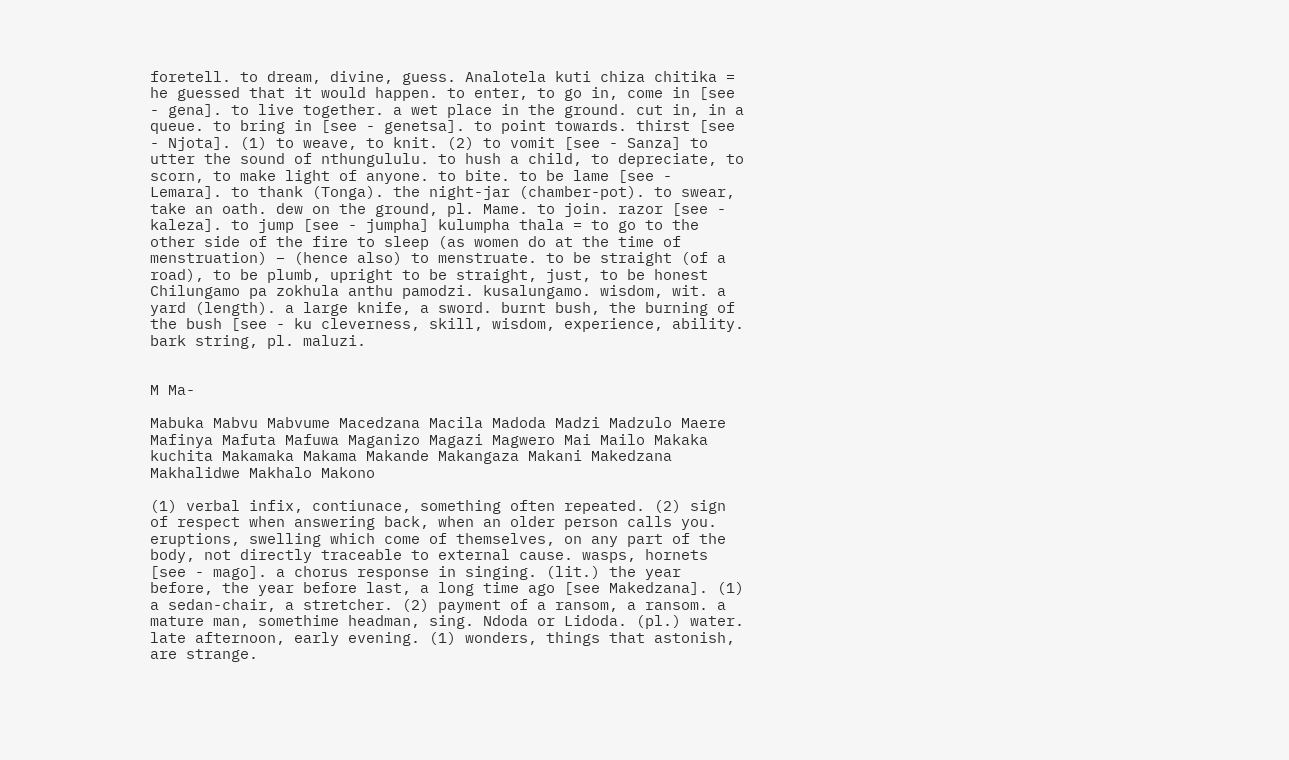foretell. to dream, divine, guess. Analotela kuti chiza chitika = he guessed that it would happen. to enter, to go in, come in [see - gena]. to live together. a wet place in the ground. cut in, in a queue. to bring in [see - genetsa]. to point towards. thirst [see - Njota]. (1) to weave, to knit. (2) to vomit [see - Sanza] to utter the sound of nthungululu. to hush a child, to depreciate, to scorn, to make light of anyone. to bite. to be lame [see - Lemara]. to thank (Tonga). the night-jar (chamber-pot). to swear, take an oath. dew on the ground, pl. Mame. to join. razor [see - kaleza]. to jump [see - jumpha] kulumpha thala = to go to the other side of the fire to sleep (as women do at the time of menstruation) – (hence also) to menstruate. to be straight (of a road), to be plumb, upright to be straight, just, to be honest Chilungamo pa zokhula anthu pamodzi. kusalungamo. wisdom, wit. a yard (length). a large knife, a sword. burnt bush, the burning of the bush [see - ku cleverness, skill, wisdom, experience, ability. bark string, pl. maluzi.


M Ma-

Mabuka Mabvu Mabvume Macedzana Macila Madoda Madzi Madzulo Maere Mafinya Mafuta Mafuwa Maganizo Magazi Magwero Mai Mailo Makaka kuchita Makamaka Makama Makande Makangaza Makani Makedzana Makhalidwe Makhalo Makono

(1) verbal infix, contiunace, something often repeated. (2) sign of respect when answering back, when an older person calls you. eruptions, swelling which come of themselves, on any part of the body, not directly traceable to external cause. wasps, hornets [see - mago]. a chorus response in singing. (lit.) the year before, the year before last, a long time ago [see Makedzana]. (1) a sedan-chair, a stretcher. (2) payment of a ransom, a ransom. a mature man, somethime headman, sing. Ndoda or Lidoda. (pl.) water. late afternoon, early evening. (1) wonders, things that astonish, are strange.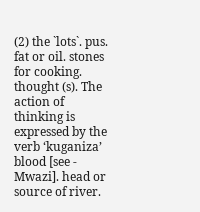(2) the `lots`. pus. fat or oil. stones for cooking. thought (s). The action of thinking is expressed by the verb ‘kuganiza’ blood [see - Mwazi]. head or source of river.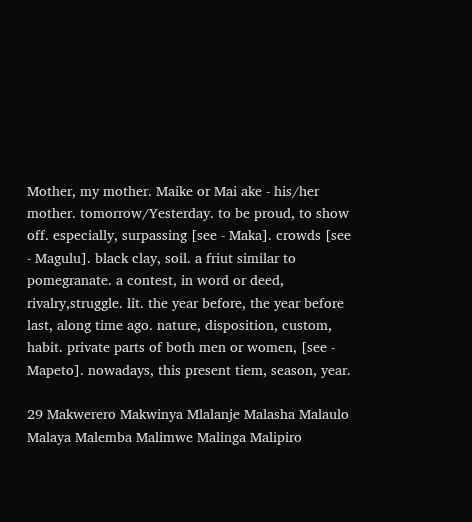Mother, my mother. Maike or Mai ake - his/her mother. tomorrow/Yesterday. to be proud, to show off. especially, surpassing [see - Maka]. crowds [see - Magulu]. black clay, soil. a friut similar to pomegranate. a contest, in word or deed, rivalry,struggle. lit. the year before, the year before last, along time ago. nature, disposition, custom, habit. private parts of both men or women, [see - Mapeto]. nowadays, this present tiem, season, year.

29 Makwerero Makwinya Mlalanje Malasha Malaulo Malaya Malemba Malimwe Malinga Malipiro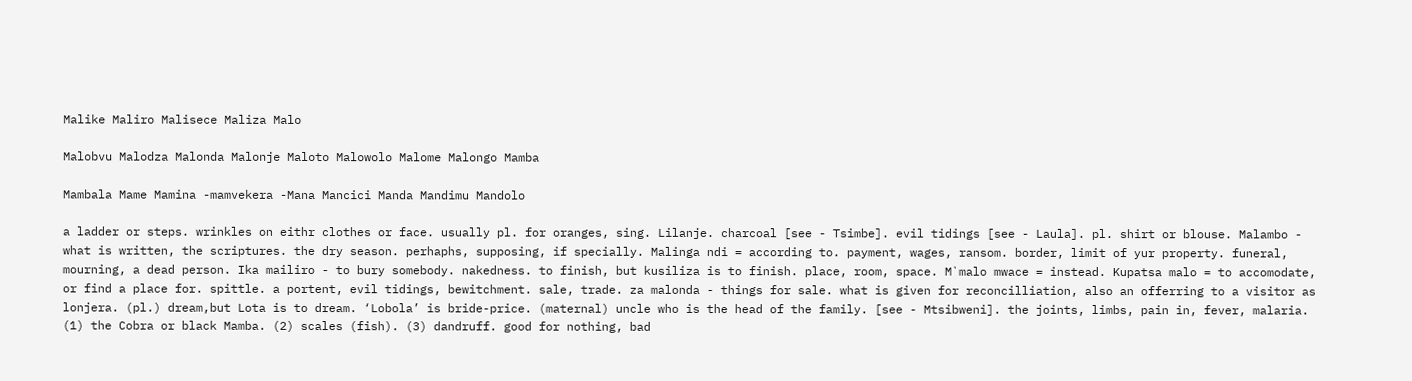Malike Maliro Malisece Maliza Malo

Malobvu Malodza Malonda Malonje Maloto Malowolo Malome Malongo Mamba

Mambala Mame Mamina -mamvekera -Mana Mancici Manda Mandimu Mandolo

a ladder or steps. wrinkles on eithr clothes or face. usually pl. for oranges, sing. Lilanje. charcoal [see - Tsimbe]. evil tidings [see - Laula]. pl. shirt or blouse. Malambo - what is written, the scriptures. the dry season. perhaphs, supposing, if specially. Malinga ndi = according to. payment, wages, ransom. border, limit of yur property. funeral, mourning, a dead person. Ika mailiro - to bury somebody. nakedness. to finish, but kusiliza is to finish. place, room, space. M`malo mwace = instead. Kupatsa malo = to accomodate, or find a place for. spittle. a portent, evil tidings, bewitchment. sale, trade. za malonda - things for sale. what is given for reconcilliation, also an offerring to a visitor as lonjera. (pl.) dream,but Lota is to dream. ‘Lobola’ is bride-price. (maternal) uncle who is the head of the family. [see - Mtsibweni]. the joints, limbs, pain in, fever, malaria. (1) the Cobra or black Mamba. (2) scales (fish). (3) dandruff. good for nothing, bad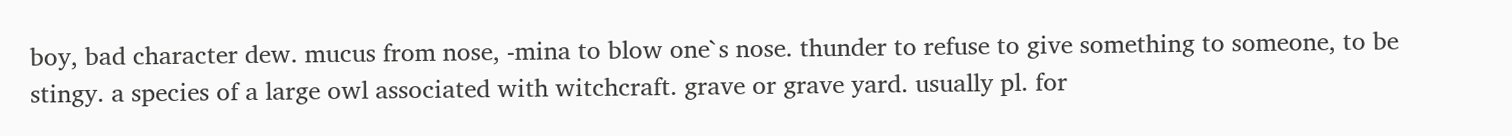boy, bad character dew. mucus from nose, -mina to blow one`s nose. thunder to refuse to give something to someone, to be stingy. a species of a large owl associated with witchcraft. grave or grave yard. usually pl. for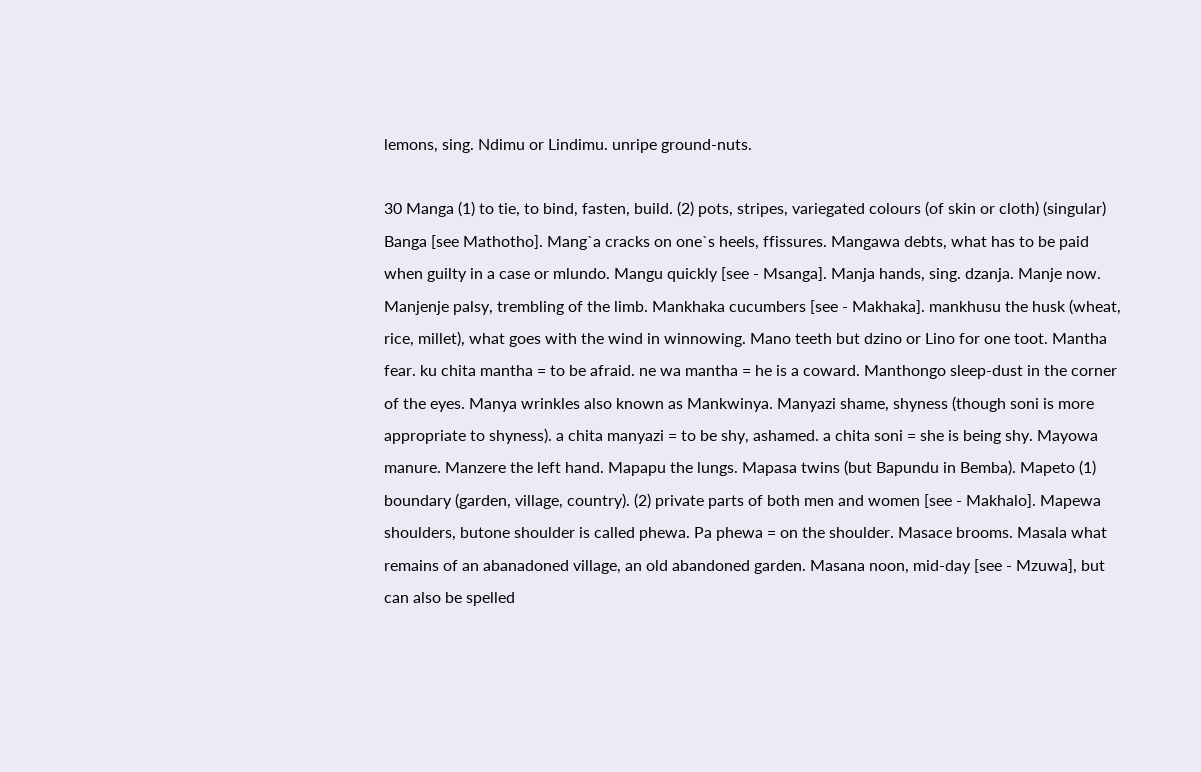lemons, sing. Ndimu or Lindimu. unripe ground-nuts.

30 Manga (1) to tie, to bind, fasten, build. (2) pots, stripes, variegated colours (of skin or cloth) (singular) Banga [see Mathotho]. Mang`a cracks on one`s heels, ffissures. Mangawa debts, what has to be paid when guilty in a case or mlundo. Mangu quickly [see - Msanga]. Manja hands, sing. dzanja. Manje now. Manjenje palsy, trembling of the limb. Mankhaka cucumbers [see - Makhaka]. mankhusu the husk (wheat, rice, millet), what goes with the wind in winnowing. Mano teeth but dzino or Lino for one toot. Mantha fear. ku chita mantha = to be afraid. ne wa mantha = he is a coward. Manthongo sleep-dust in the corner of the eyes. Manya wrinkles also known as Mankwinya. Manyazi shame, shyness (though soni is more appropriate to shyness). a chita manyazi = to be shy, ashamed. a chita soni = she is being shy. Mayowa manure. Manzere the left hand. Mapapu the lungs. Mapasa twins (but Bapundu in Bemba). Mapeto (1) boundary (garden, village, country). (2) private parts of both men and women [see - Makhalo]. Mapewa shoulders, butone shoulder is called phewa. Pa phewa = on the shoulder. Masace brooms. Masala what remains of an abanadoned village, an old abandoned garden. Masana noon, mid-day [see - Mzuwa], but can also be spelled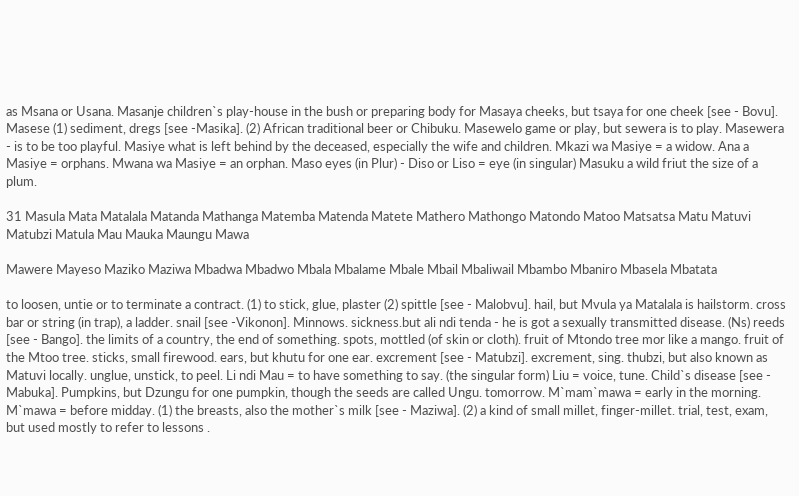as Msana or Usana. Masanje children`s play-house in the bush or preparing body for Masaya cheeks, but tsaya for one cheek [see - Bovu]. Masese (1) sediment, dregs [see -Masika]. (2) African traditional beer or Chibuku. Masewelo game or play, but sewera is to play. Masewera - is to be too playful. Masiye what is left behind by the deceased, especially the wife and children. Mkazi wa Masiye = a widow. Ana a Masiye = orphans. Mwana wa Masiye = an orphan. Maso eyes (in Plur) - Diso or Liso = eye (in singular) Masuku a wild friut the size of a plum.

31 Masula Mata Matalala Matanda Mathanga Matemba Matenda Matete Mathero Mathongo Matondo Matoo Matsatsa Matu Matuvi Matubzi Matula Mau Mauka Maungu Mawa

Mawere Mayeso Maziko Maziwa Mbadwa Mbadwo Mbala Mbalame Mbale Mbail Mbaliwail Mbambo Mbaniro Mbasela Mbatata

to loosen, untie or to terminate a contract. (1) to stick, glue, plaster (2) spittle [see - Malobvu]. hail, but Mvula ya Matalala is hailstorm. cross bar or string (in trap), a ladder. snail [see -Vikonon]. Minnows. sickness.but ali ndi tenda - he is got a sexually transmitted disease. (Ns) reeds [see - Bango]. the limits of a country, the end of something. spots, mottled (of skin or cloth). fruit of Mtondo tree mor like a mango. fruit of the Mtoo tree. sticks, small firewood. ears, but khutu for one ear. excrement [see - Matubzi]. excrement, sing. thubzi, but also known as Matuvi locally. unglue, unstick, to peel. Li ndi Mau = to have something to say. (the singular form) Liu = voice, tune. Child`s disease [see - Mabuka]. Pumpkins, but Dzungu for one pumpkin, though the seeds are called Ungu. tomorrow. M`mam`mawa = early in the morning. M`mawa = before midday. (1) the breasts, also the mother`s milk [see - Maziwa]. (2) a kind of small millet, finger-millet. trial, test, exam, but used mostly to refer to lessons .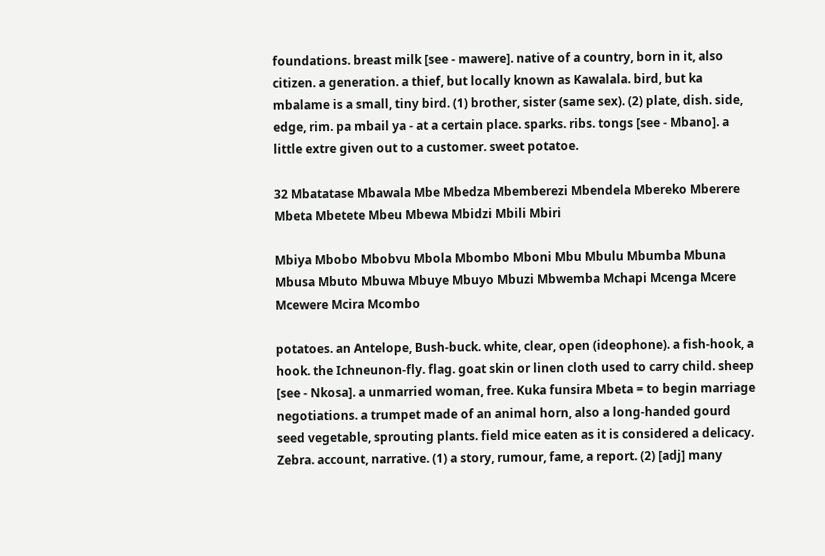foundations. breast milk [see - mawere]. native of a country, born in it, also citizen. a generation. a thief, but locally known as Kawalala. bird, but ka mbalame is a small, tiny bird. (1) brother, sister (same sex). (2) plate, dish. side, edge, rim. pa mbail ya - at a certain place. sparks. ribs. tongs [see - Mbano]. a little extre given out to a customer. sweet potatoe.

32 Mbatatase Mbawala Mbe Mbedza Mbemberezi Mbendela Mbereko Mberere Mbeta Mbetete Mbeu Mbewa Mbidzi Mbili Mbiri

Mbiya Mbobo Mbobvu Mbola Mbombo Mboni Mbu Mbulu Mbumba Mbuna Mbusa Mbuto Mbuwa Mbuye Mbuyo Mbuzi Mbwemba Mchapi Mcenga Mcere Mcewere Mcira Mcombo

potatoes. an Antelope, Bush-buck. white, clear, open (ideophone). a fish-hook, a hook. the Ichneunon-fly. flag. goat skin or linen cloth used to carry child. sheep [see - Nkosa]. a unmarried woman, free. Kuka funsira Mbeta = to begin marriage negotiations. a trumpet made of an animal horn, also a long-handed gourd seed vegetable, sprouting plants. field mice eaten as it is considered a delicacy. Zebra. account, narrative. (1) a story, rumour, fame, a report. (2) [adj] many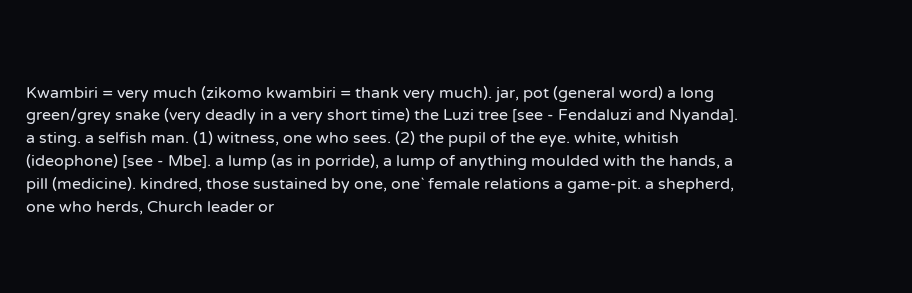Kwambiri = very much (zikomo kwambiri = thank very much). jar, pot (general word) a long green/grey snake (very deadly in a very short time) the Luzi tree [see - Fendaluzi and Nyanda]. a sting. a selfish man. (1) witness, one who sees. (2) the pupil of the eye. white, whitish (ideophone) [see - Mbe]. a lump (as in porride), a lump of anything moulded with the hands, a pill (medicine). kindred, those sustained by one, one` female relations a game-pit. a shepherd, one who herds, Church leader or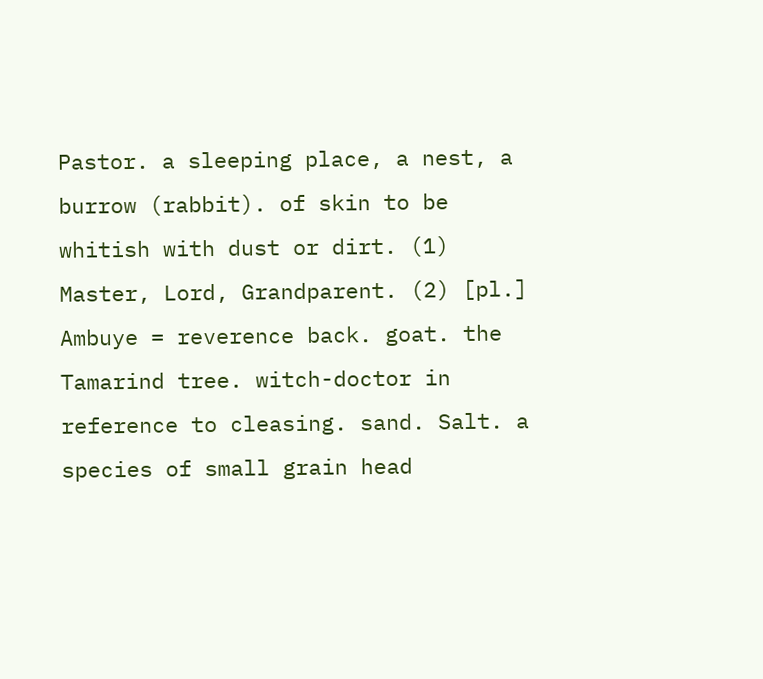Pastor. a sleeping place, a nest, a burrow (rabbit). of skin to be whitish with dust or dirt. (1) Master, Lord, Grandparent. (2) [pl.] Ambuye = reverence back. goat. the Tamarind tree. witch-doctor in reference to cleasing. sand. Salt. a species of small grain head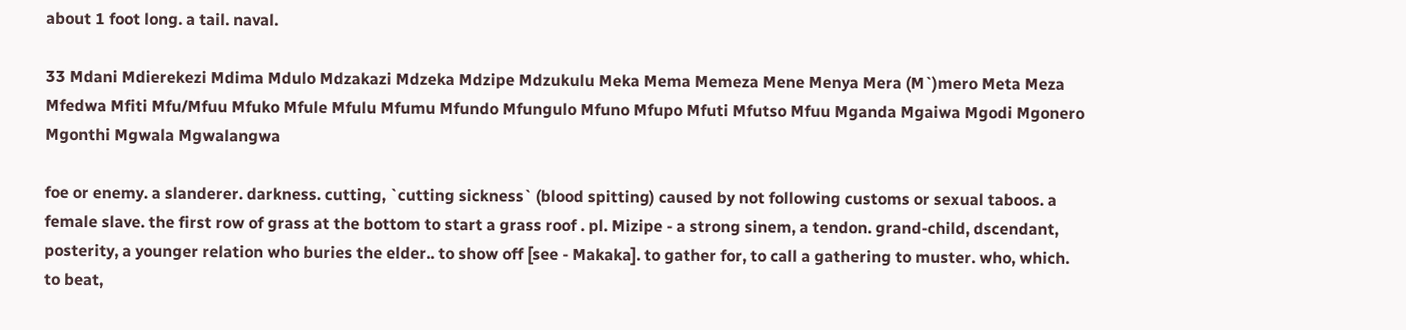about 1 foot long. a tail. naval.

33 Mdani Mdierekezi Mdima Mdulo Mdzakazi Mdzeka Mdzipe Mdzukulu Meka Mema Memeza Mene Menya Mera (M`)mero Meta Meza Mfedwa Mfiti Mfu/Mfuu Mfuko Mfule Mfulu Mfumu Mfundo Mfungulo Mfuno Mfupo Mfuti Mfutso Mfuu Mganda Mgaiwa Mgodi Mgonero Mgonthi Mgwala Mgwalangwa

foe or enemy. a slanderer. darkness. cutting, `cutting sickness` (blood spitting) caused by not following customs or sexual taboos. a female slave. the first row of grass at the bottom to start a grass roof . pl. Mizipe - a strong sinem, a tendon. grand-child, dscendant, posterity, a younger relation who buries the elder.. to show off [see - Makaka]. to gather for, to call a gathering to muster. who, which. to beat,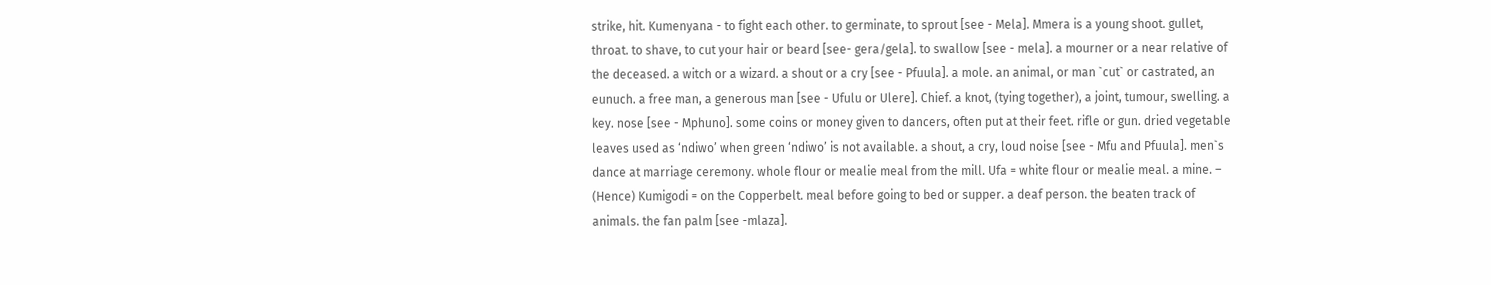strike, hit. Kumenyana - to fight each other. to germinate, to sprout [see - Mela]. Mmera is a young shoot. gullet, throat. to shave, to cut your hair or beard [see- gera/gela]. to swallow [see - mela]. a mourner or a near relative of the deceased. a witch or a wizard. a shout or a cry [see - Pfuula]. a mole. an animal, or man `cut` or castrated, an eunuch. a free man, a generous man [see - Ufulu or Ulere]. Chief. a knot, (tying together), a joint, tumour, swelling. a key. nose [see - Mphuno]. some coins or money given to dancers, often put at their feet. rifle or gun. dried vegetable leaves used as ‘ndiwo’ when green ‘ndiwo’ is not available. a shout, a cry, loud noise [see - Mfu and Pfuula]. men`s dance at marriage ceremony. whole flour or mealie meal from the mill. Ufa = white flour or mealie meal. a mine. – (Hence) Kumigodi = on the Copperbelt. meal before going to bed or supper. a deaf person. the beaten track of animals. the fan palm [see -mlaza].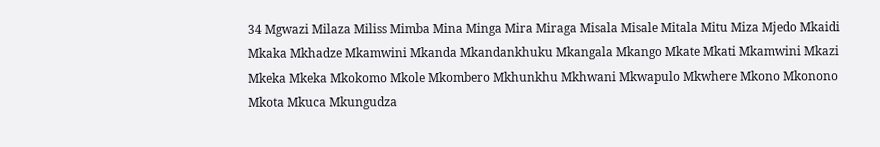34 Mgwazi Milaza Miliss Mimba Mina Minga Mira Miraga Misala Misale Mitala Mitu Miza Mjedo Mkaidi Mkaka Mkhadze Mkamwini Mkanda Mkandankhuku Mkangala Mkango Mkate Mkati Mkamwini Mkazi Mkeka Mkeka Mkokomo Mkole Mkombero Mkhunkhu Mkhwani Mkwapulo Mkwhere Mkono Mkonono Mkota Mkuca Mkungudza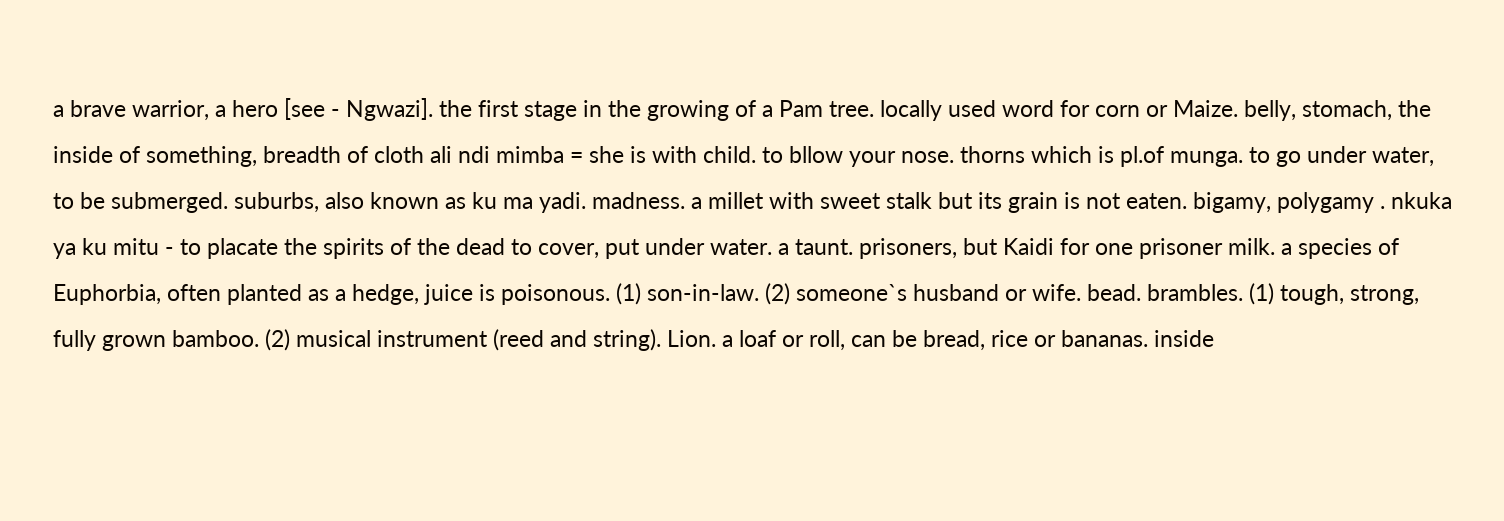a brave warrior, a hero [see - Ngwazi]. the first stage in the growing of a Pam tree. locally used word for corn or Maize. belly, stomach, the inside of something, breadth of cloth ali ndi mimba = she is with child. to bllow your nose. thorns which is pl.of munga. to go under water, to be submerged. suburbs, also known as ku ma yadi. madness. a millet with sweet stalk but its grain is not eaten. bigamy, polygamy . nkuka ya ku mitu - to placate the spirits of the dead to cover, put under water. a taunt. prisoners, but Kaidi for one prisoner milk. a species of Euphorbia, often planted as a hedge, juice is poisonous. (1) son-in-law. (2) someone`s husband or wife. bead. brambles. (1) tough, strong, fully grown bamboo. (2) musical instrument (reed and string). Lion. a loaf or roll, can be bread, rice or bananas. inside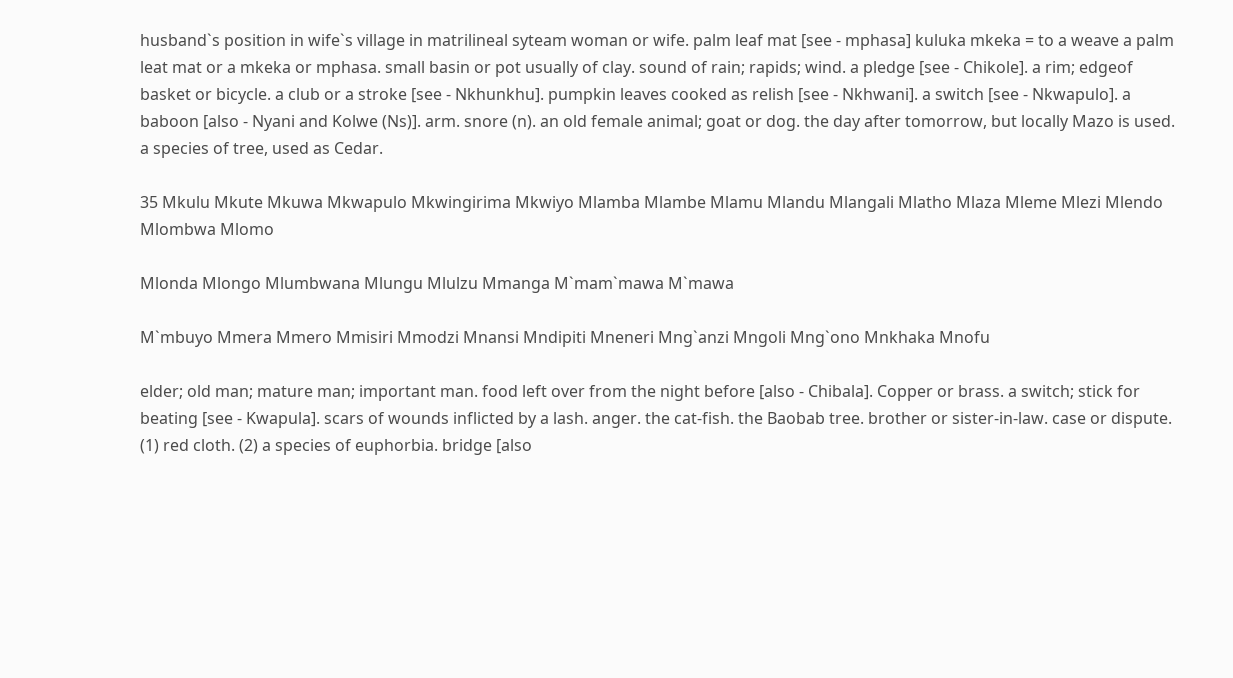husband`s position in wife`s village in matrilineal syteam woman or wife. palm leaf mat [see - mphasa] kuluka mkeka = to a weave a palm leat mat or a mkeka or mphasa. small basin or pot usually of clay. sound of rain; rapids; wind. a pledge [see - Chikole]. a rim; edgeof basket or bicycle. a club or a stroke [see - Nkhunkhu]. pumpkin leaves cooked as relish [see - Nkhwani]. a switch [see - Nkwapulo]. a baboon [also - Nyani and Kolwe (Ns)]. arm. snore (n). an old female animal; goat or dog. the day after tomorrow, but locally Mazo is used. a species of tree, used as Cedar.

35 Mkulu Mkute Mkuwa Mkwapulo Mkwingirima Mkwiyo Mlamba Mlambe Mlamu Mlandu Mlangali Mlatho Mlaza Mleme Mlezi Mlendo Mlombwa Mlomo

Mlonda Mlongo Mlumbwana Mlungu Mlulzu Mmanga M`mam`mawa M`mawa

M`mbuyo Mmera Mmero Mmisiri Mmodzi Mnansi Mndipiti Mneneri Mng`anzi Mngoli Mng`ono Mnkhaka Mnofu

elder; old man; mature man; important man. food left over from the night before [also - Chibala]. Copper or brass. a switch; stick for beating [see - Kwapula]. scars of wounds inflicted by a lash. anger. the cat-fish. the Baobab tree. brother or sister-in-law. case or dispute. (1) red cloth. (2) a species of euphorbia. bridge [also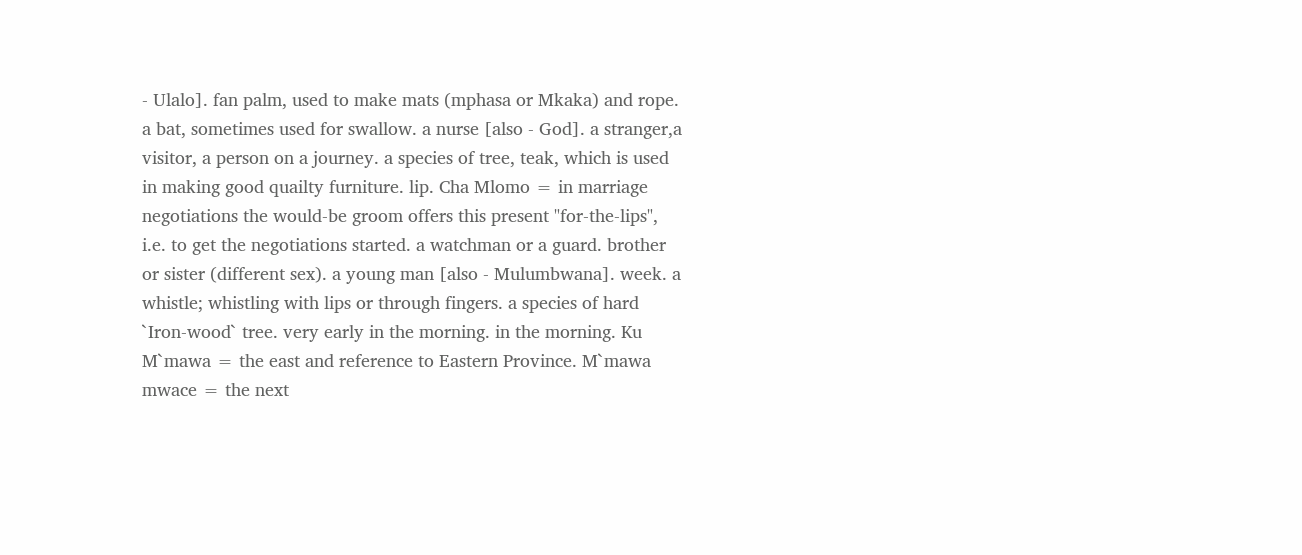- Ulalo]. fan palm, used to make mats (mphasa or Mkaka) and rope. a bat, sometimes used for swallow. a nurse [also - God]. a stranger,a visitor, a person on a journey. a species of tree, teak, which is used in making good quailty furniture. lip. Cha Mlomo = in marriage negotiations the would-be groom offers this present "for-the-lips", i.e. to get the negotiations started. a watchman or a guard. brother or sister (different sex). a young man [also - Mulumbwana]. week. a whistle; whistling with lips or through fingers. a species of hard `Iron-wood` tree. very early in the morning. in the morning. Ku M`mawa = the east and reference to Eastern Province. M`mawa mwace = the next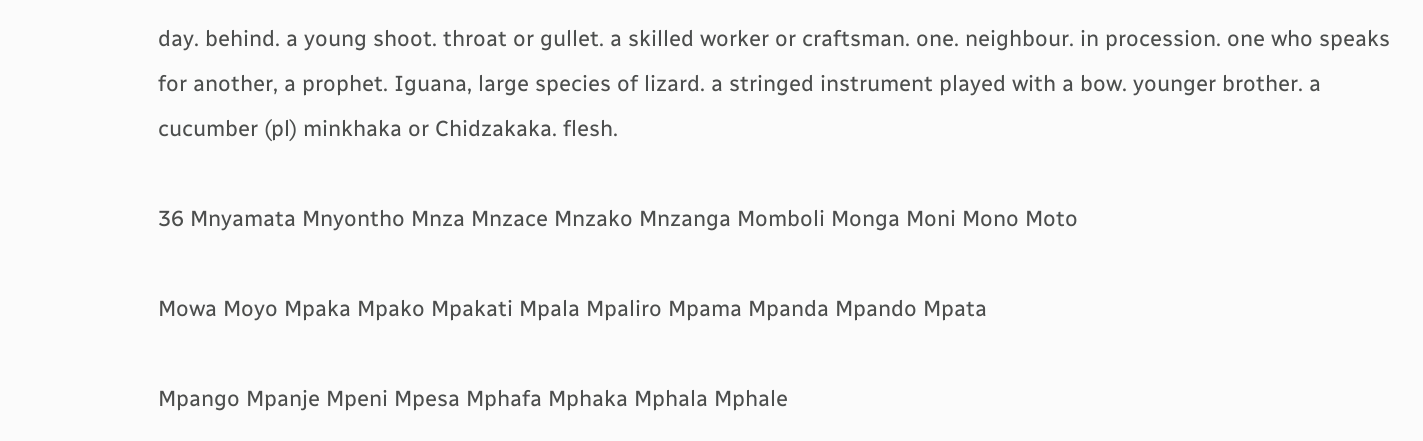day. behind. a young shoot. throat or gullet. a skilled worker or craftsman. one. neighbour. in procession. one who speaks for another, a prophet. Iguana, large species of lizard. a stringed instrument played with a bow. younger brother. a cucumber (pl) minkhaka or Chidzakaka. flesh.

36 Mnyamata Mnyontho Mnza Mnzace Mnzako Mnzanga Momboli Monga Moni Mono Moto

Mowa Moyo Mpaka Mpako Mpakati Mpala Mpaliro Mpama Mpanda Mpando Mpata

Mpango Mpanje Mpeni Mpesa Mphafa Mphaka Mphala Mphale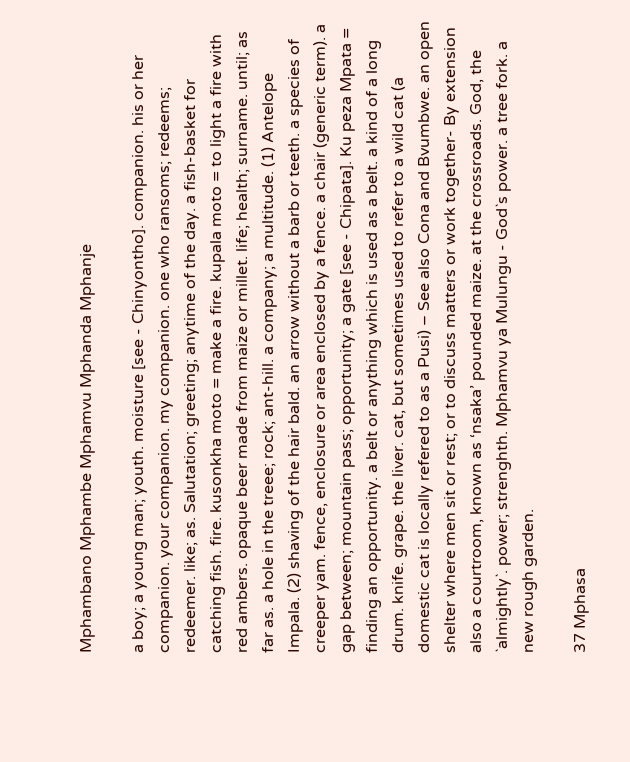Mphambano Mphambe Mphamvu Mphanda Mphanje

a boy; a young man; youth. moisture [see - Chinyontho]. companion. his or her companion. your companion. my companion. one who ransoms; redeems; redeemer. like; as. Salutation; greeting; anytime of the day. a fish-basket for catching fish. fire. kusonkha moto = make a fire. kupala moto = to light a fire with red ambers. opaque beer made from maize or millet. life; health; surname. until; as far as. a hole in the treee; rock; ant-hill. a company; a multitude. (1) Antelope Impala. (2) shaving of the hair bald. an arrow without a barb or teeth. a species of creeper yam. fence, enclosure or area enclosed by a fence. a chair (generic term). a gap between; mountain pass; opportunity; a gate [see - Chipata]. Ku peza Mpata = finding an opportunity. a belt or anything which is used as a belt. a kind of a long drum. knife. grape. the liver. cat, but sometimes used to refer to a wild cat (a domestic cat is locally refered to as a Pusi) – See also Cona and Bvumbwe. an open shelter where men sit or rest; or to discuss matters or work together- By extension also a courtroom, known as ‘nsaka’ pounded maize. at the crossroads. God, the `almightly`. power; strenghth. Mphamvu ya Mulungu - God`s power. a tree fork. a new rough garden.

37 Mphasa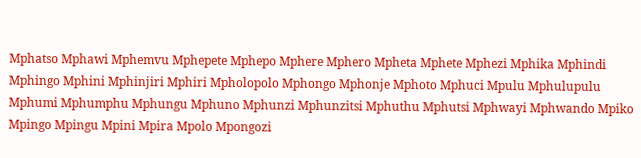Mphatso Mphawi Mphemvu Mphepete Mphepo Mphere Mphero Mpheta Mphete Mphezi Mphika Mphindi Mphingo Mphini Mphinjiri Mphiri Mpholopolo Mphongo Mphonje Mphoto Mphuci Mpulu Mphulupulu Mphumi Mphumphu Mphungu Mphuno Mphunzi Mphunzitsi Mphuthu Mphutsi Mphwayi Mphwando Mpiko Mpingo Mpingu Mpini Mpira Mpolo Mpongozi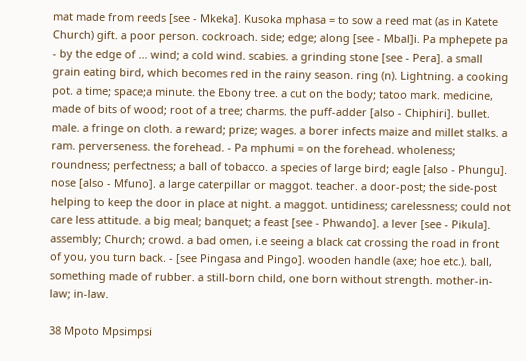mat made from reeds [see - Mkeka]. Kusoka mphasa = to sow a reed mat (as in Katete Church) gift. a poor person. cockroach. side; edge; along [see - Mbal]i. Pa mphepete pa - by the edge of ... wind; a cold wind. scabies. a grinding stone [see - Pera]. a small grain eating bird, which becomes red in the rainy season. ring (n). Lightning. a cooking pot. a time; space;a minute. the Ebony tree. a cut on the body; tatoo mark. medicine, made of bits of wood; root of a tree; charms. the puff-adder [also - Chiphiri]. bullet. male. a fringe on cloth. a reward; prize; wages. a borer infects maize and millet stalks. a ram. perverseness. the forehead. - Pa mphumi = on the forehead. wholeness; roundness; perfectness; a ball of tobacco. a species of large bird; eagle [also - Phungu]. nose [also - Mfuno]. a large caterpillar or maggot. teacher. a door-post; the side-post helping to keep the door in place at night. a maggot. untidiness; carelessness; could not care less attitude. a big meal; banquet; a feast [see - Phwando]. a lever [see - Pikula]. assembly; Church; crowd. a bad omen, i.e seeing a black cat crossing the road in front of you, you turn back. - [see Pingasa and Pingo]. wooden handle (axe; hoe etc.). ball, something made of rubber. a still-born child, one born without strength. mother-in-law; in-law.

38 Mpoto Mpsimpsi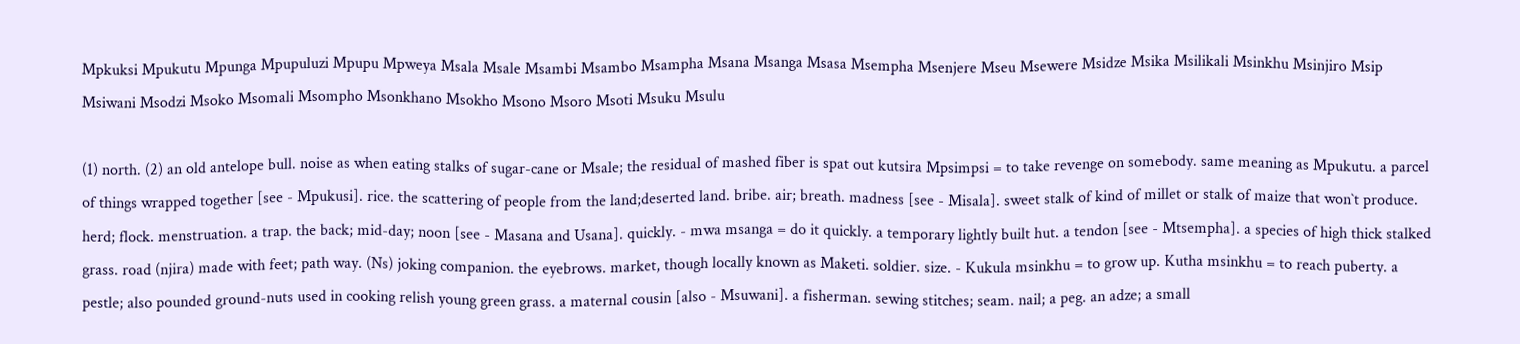Mpkuksi Mpukutu Mpunga Mpupuluzi Mpupu Mpweya Msala Msale Msambi Msambo Msampha Msana Msanga Msasa Msempha Msenjere Mseu Msewere Msidze Msika Msilikali Msinkhu Msinjiro Msip Msiwani Msodzi Msoko Msomali Msompho Msonkhano Msokho Msono Msoro Msoti Msuku Msulu

(1) north. (2) an old antelope bull. noise as when eating stalks of sugar-cane or Msale; the residual of mashed fiber is spat out kutsira Mpsimpsi = to take revenge on somebody. same meaning as Mpukutu. a parcel of things wrapped together [see - Mpukusi]. rice. the scattering of people from the land;deserted land. bribe. air; breath. madness [see - Misala]. sweet stalk of kind of millet or stalk of maize that won`t produce. herd; flock. menstruation. a trap. the back; mid-day; noon [see - Masana and Usana]. quickly. - mwa msanga = do it quickly. a temporary lightly built hut. a tendon [see - Mtsempha]. a species of high thick stalked grass. road (njira) made with feet; path way. (Ns) joking companion. the eyebrows. market, though locally known as Maketi. soldier. size. - Kukula msinkhu = to grow up. Kutha msinkhu = to reach puberty. a pestle; also pounded ground-nuts used in cooking relish young green grass. a maternal cousin [also - Msuwani]. a fisherman. sewing stitches; seam. nail; a peg. an adze; a small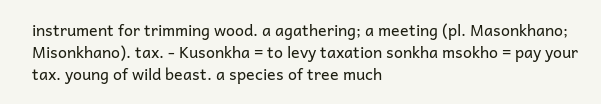instrument for trimming wood. a agathering; a meeting (pl. Masonkhano; Misonkhano). tax. - Kusonkha = to levy taxation sonkha msokho = pay your tax. young of wild beast. a species of tree much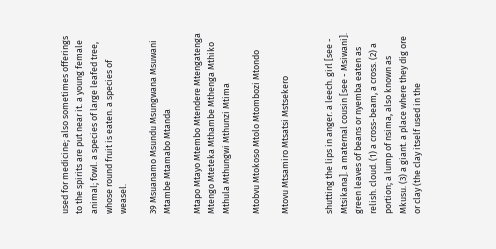used for medicine; also sometimes offerings to the spirits are put near it. a young female animal; fowl. a species of large leafed tree, whose round fruit is eaten. a species of weasel.

39 Msuanamo Msundu Msungwana Msuwani Mtambe Mtamabo Mtanda

Mtapo Mtayo Mtembo Mtendere Mtengatenga Mtengo Mteteka Mthambe Mthenga Mthiko Mthula Mthungwi Mthunzi Mtima

Mtobvu Mtokoso Mtolo Mtombozi Mtondo

Mtovu Mtsamiro Mtsatsi Mstsekero


shutting the lips in anger. a leech. girl [see - Mtsikana]. a maternal cousin [see - Msiwani]. green leaves of beans or nyemba eaten as relish. cloud. (1) a cross-beam, a cross. (2) a portion; a lump of nsima, also known as Mkusu. (3) a giant. a place where they dig ore or clay (the clay itself used in the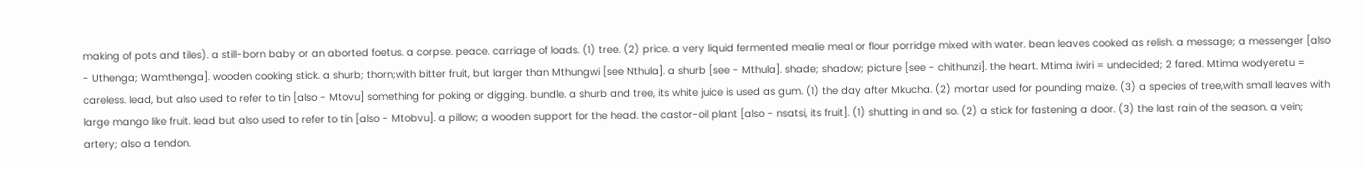making of pots and tiles). a still-born baby or an aborted foetus. a corpse. peace. carriage of loads. (1) tree. (2) price. a very liquid fermented mealie meal or flour porridge mixed with water. bean leaves cooked as relish. a message; a messenger [also - Uthenga; Wamthenga]. wooden cooking stick. a shurb; thorn;with bitter fruit, but larger than Mthungwi [see Nthula]. a shurb [see - Mthula]. shade; shadow; picture [see - chithunzi]. the heart. Mtima iwiri = undecided; 2 fared. Mtima wodyeretu = careless. lead, but also used to refer to tin [also - Mtovu] something for poking or digging. bundle. a shurb and tree, its white juice is used as gum. (1) the day after Mkucha. (2) mortar used for pounding maize. (3) a species of tree,with small leaves with large mango like fruit. lead but also used to refer to tin [also - Mtobvu]. a pillow; a wooden support for the head. the castor-oil plant [also - nsatsi, its fruit]. (1) shutting in and so. (2) a stick for fastening a door. (3) the last rain of the season. a vein; artery; also a tendon.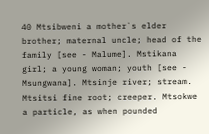40 Mtsibweni a mother`s elder brother; maternal uncle; head of the family [see - Malume]. Mstikana girl; a young woman; youth [see - Msungwana]. Mtsinje river; stream. Mtsitsi fine root; creeper. Mtsokwe a particle, as when pounded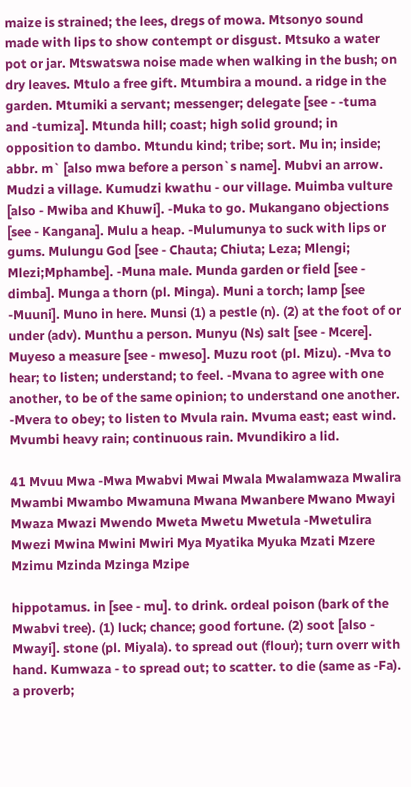maize is strained; the lees, dregs of mowa. Mtsonyo sound made with lips to show contempt or disgust. Mtsuko a water pot or jar. Mtswatswa noise made when walking in the bush; on dry leaves. Mtulo a free gift. Mtumbira a mound. a ridge in the garden. Mtumiki a servant; messenger; delegate [see - -tuma and -tumiza]. Mtunda hill; coast; high solid ground; in opposition to dambo. Mtundu kind; tribe; sort. Mu in; inside; abbr. m` [also mwa before a person`s name]. Mubvi an arrow. Mudzi a village. Kumudzi kwathu - our village. Muimba vulture [also - Mwiba and Khuwi]. -Muka to go. Mukangano objections [see - Kangana]. Mulu a heap. -Mulumunya to suck with lips or gums. Mulungu God [see - Chauta; Chiuta; Leza; Mlengi; Mlezi;Mphambe]. -Muna male. Munda garden or field [see - dimba]. Munga a thorn (pl. Minga). Muni a torch; lamp [see -Muuni]. Muno in here. Munsi (1) a pestle (n). (2) at the foot of or under (adv). Munthu a person. Munyu (Ns) salt [see - Mcere]. Muyeso a measure [see - mweso]. Muzu root (pl. Mizu). -Mva to hear; to listen; understand; to feel. -Mvana to agree with one another, to be of the same opinion; to understand one another. -Mvera to obey; to listen to Mvula rain. Mvuma east; east wind. Mvumbi heavy rain; continuous rain. Mvundikiro a lid.

41 Mvuu Mwa -Mwa Mwabvi Mwai Mwala Mwalamwaza Mwalira Mwambi Mwambo Mwamuna Mwana Mwanbere Mwano Mwayi Mwaza Mwazi Mwendo Mweta Mwetu Mwetula -Mwetulira Mwezi Mwina Mwini Mwiri Mya Myatika Myuka Mzati Mzere Mzimu Mzinda Mzinga Mzipe

hippotamus. in [see - mu]. to drink. ordeal poison (bark of the Mwabvi tree). (1) luck; chance; good fortune. (2) soot [also - Mwayi]. stone (pl. Miyala). to spread out (flour); turn overr with hand. Kumwaza - to spread out; to scatter. to die (same as -Fa). a proverb;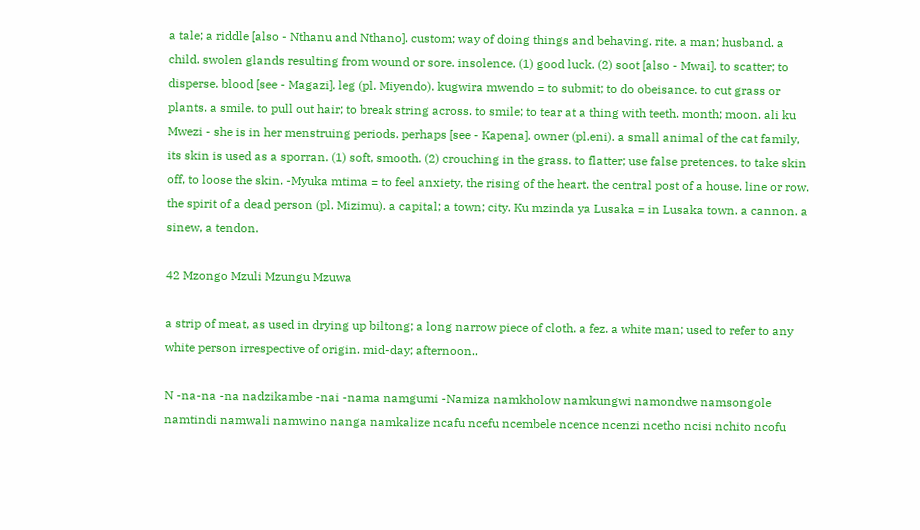a tale; a riddle [also - Nthanu and Nthano]. custom; way of doing things and behaving. rite. a man; husband. a child. swolen glands resulting from wound or sore. insolence. (1) good luck. (2) soot [also - Mwai]. to scatter; to disperse. blood [see - Magazi]. leg (pl. Miyendo). kugwira mwendo = to submit; to do obeisance. to cut grass or plants. a smile. to pull out hair; to break string across. to smile; to tear at a thing with teeth. month; moon. ali ku Mwezi - she is in her menstruing periods. perhaps [see - Kapena]. owner (pl.eni). a small animal of the cat family, its skin is used as a sporran. (1) soft, smooth. (2) crouching in the grass. to flatter; use false pretences. to take skin off, to loose the skin. -Myuka mtima = to feel anxiety, the rising of the heart. the central post of a house. line or row. the spirit of a dead person (pl. Mizimu). a capital; a town; city. Ku mzinda ya Lusaka = in Lusaka town. a cannon. a sinew, a tendon.

42 Mzongo Mzuli Mzungu Mzuwa

a strip of meat, as used in drying up biltong; a long narrow piece of cloth. a fez. a white man; used to refer to any white person irrespective of origin. mid-day; afternoon..

N -na-na -na nadzikambe -nai -nama namgumi -Namiza namkholow namkungwi namondwe namsongole namtindi namwali namwino nanga namkalize ncafu ncefu ncembele ncence ncenzi ncetho ncisi nchito ncofu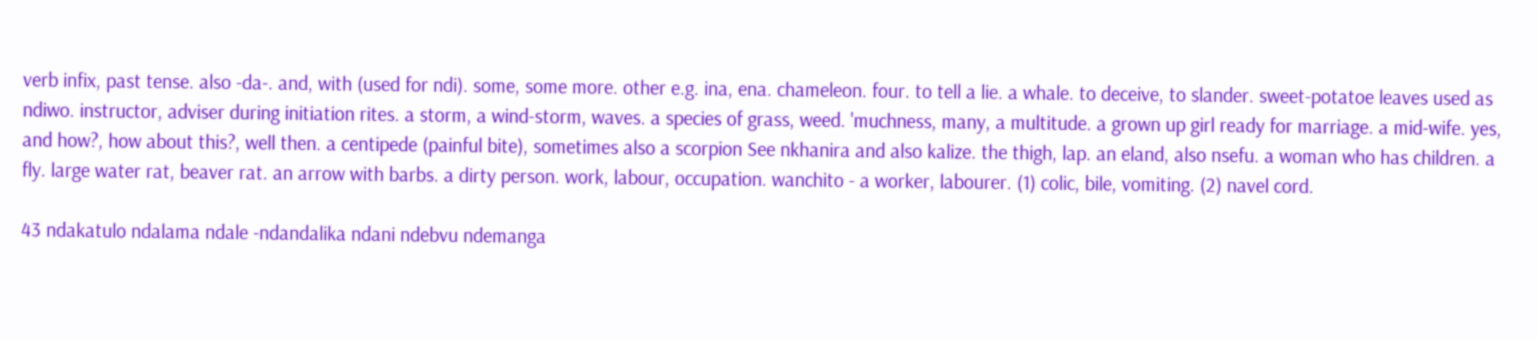verb infix, past tense. also -da-. and, with (used for ndi). some, some more. other e.g. ina, ena. chameleon. four. to tell a lie. a whale. to deceive, to slander. sweet-potatoe leaves used as ndiwo. instructor, adviser during initiation rites. a storm, a wind-storm, waves. a species of grass, weed. 'muchness, many, a multitude. a grown up girl ready for marriage. a mid-wife. yes, and how?, how about this?, well then. a centipede (painful bite), sometimes also a scorpion See nkhanira and also kalize. the thigh, lap. an eland, also nsefu. a woman who has children. a fly. large water rat, beaver rat. an arrow with barbs. a dirty person. work, labour, occupation. wanchito - a worker, labourer. (1) colic, bile, vomiting. (2) navel cord.

43 ndakatulo ndalama ndale -ndandalika ndani ndebvu ndemanga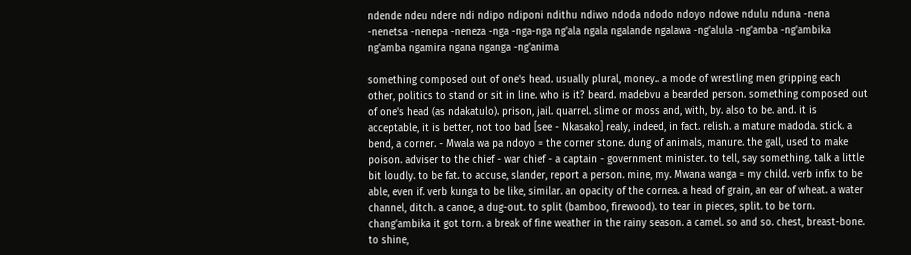ndende ndeu ndere ndi ndipo ndiponi ndithu ndiwo ndoda ndodo ndoyo ndowe ndulu nduna -nena -nenetsa -nenepa -neneza -nga -nga-nga ng'ala ngala ngalande ngalawa -ng'alula -ng'amba -ng'ambika ng'amba ngamira ngana nganga -ng'anima

something composed out of one's head. usually plural, money.. a mode of wrestling men gripping each other, politics to stand or sit in line. who is it? beard. madebvu a bearded person. something composed out of one's head (as ndakatulo). prison, jail. quarrel. slime or moss and, with, by. also to be. and. it is acceptable, it is better, not too bad [see - Nkasako] realy, indeed, in fact. relish. a mature madoda. stick. a bend, a corner. - Mwala wa pa ndoyo = the corner stone. dung of animals, manure. the gall, used to make poison. adviser to the chief - war chief - a captain - government minister. to tell, say something. talk a little bit loudly. to be fat. to accuse, slander, report a person. mine, my. Mwana wanga = my child. verb infix to be able, even if. verb kunga to be like, similar. an opacity of the cornea. a head of grain, an ear of wheat. a water channel, ditch. a canoe, a dug-out. to split (bamboo, firewood). to tear in pieces, split. to be torn. chang'ambika it got torn. a break of fine weather in the rainy season. a camel. so and so. chest, breast-bone. to shine,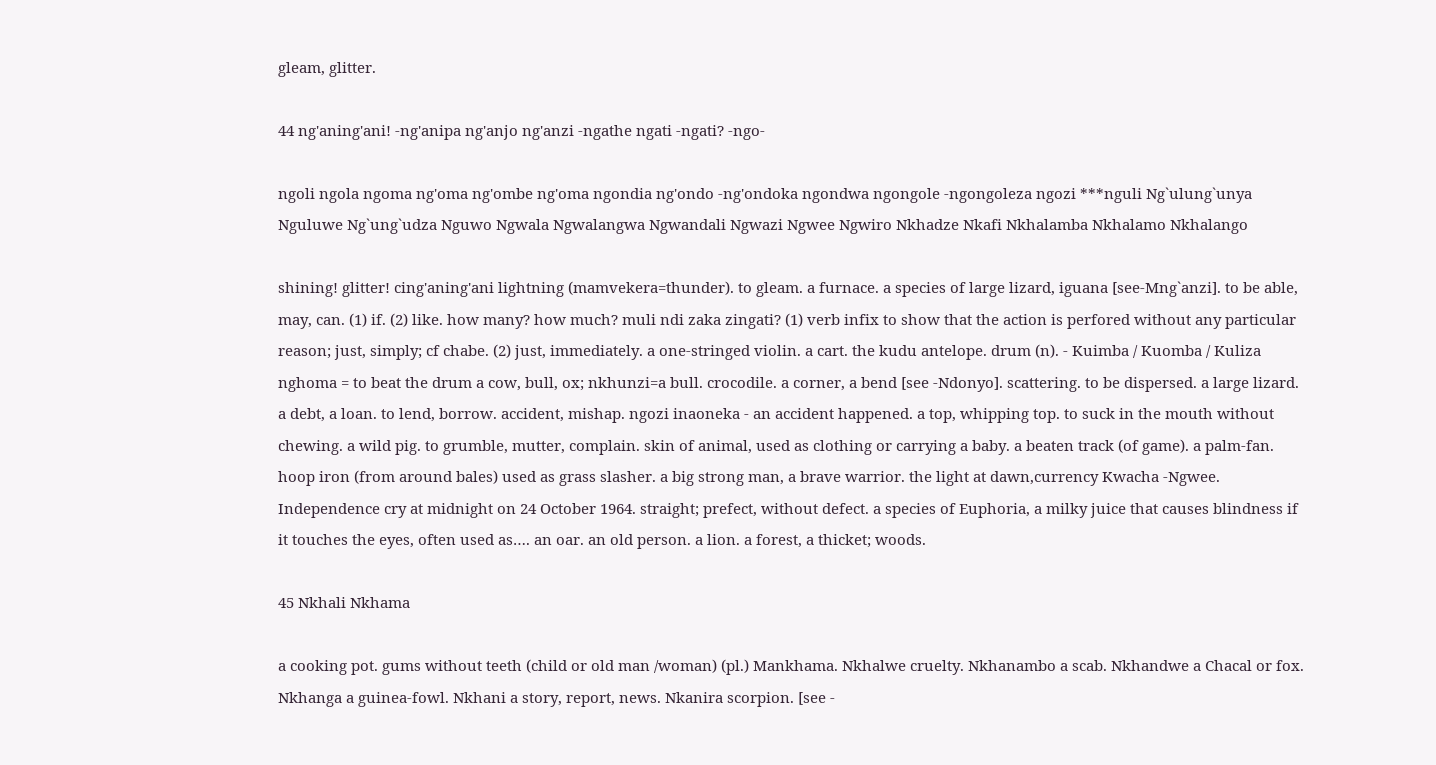gleam, glitter.

44 ng'aning'ani! -ng'anipa ng'anjo ng'anzi -ngathe ngati -ngati? -ngo-

ngoli ngola ngoma ng'oma ng'ombe ng'oma ngondia ng'ondo -ng'ondoka ngondwa ngongole -ngongoleza ngozi ***nguli Ng`ulung`unya Nguluwe Ng`ung`udza Nguwo Ngwala Ngwalangwa Ngwandali Ngwazi Ngwee Ngwiro Nkhadze Nkafi Nkhalamba Nkhalamo Nkhalango

shining! glitter! cing'aning'ani lightning (mamvekera=thunder). to gleam. a furnace. a species of large lizard, iguana [see-Mng`anzi]. to be able, may, can. (1) if. (2) like. how many? how much? muli ndi zaka zingati? (1) verb infix to show that the action is perfored without any particular reason; just, simply; cf chabe. (2) just, immediately. a one-stringed violin. a cart. the kudu antelope. drum (n). - Kuimba / Kuomba / Kuliza nghoma = to beat the drum a cow, bull, ox; nkhunzi=a bull. crocodile. a corner, a bend [see -Ndonyo]. scattering. to be dispersed. a large lizard. a debt, a loan. to lend, borrow. accident, mishap. ngozi inaoneka - an accident happened. a top, whipping top. to suck in the mouth without chewing. a wild pig. to grumble, mutter, complain. skin of animal, used as clothing or carrying a baby. a beaten track (of game). a palm-fan. hoop iron (from around bales) used as grass slasher. a big strong man, a brave warrior. the light at dawn,currency Kwacha -Ngwee. Independence cry at midnight on 24 October 1964. straight; prefect, without defect. a species of Euphoria, a milky juice that causes blindness if it touches the eyes, often used as…. an oar. an old person. a lion. a forest, a thicket; woods.

45 Nkhali Nkhama

a cooking pot. gums without teeth (child or old man /woman) (pl.) Mankhama. Nkhalwe cruelty. Nkhanambo a scab. Nkhandwe a Chacal or fox. Nkhanga a guinea-fowl. Nkhani a story, report, news. Nkanira scorpion. [see -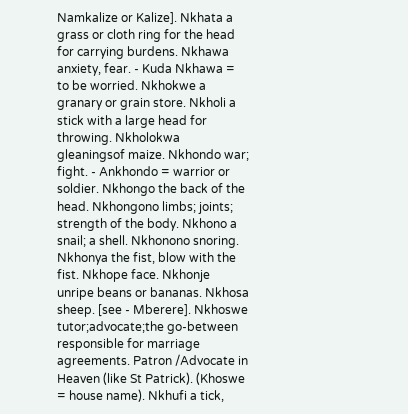Namkalize or Kalize]. Nkhata a grass or cloth ring for the head for carrying burdens. Nkhawa anxiety, fear. - Kuda Nkhawa = to be worried. Nkhokwe a granary or grain store. Nkholi a stick with a large head for throwing. Nkholokwa gleaningsof maize. Nkhondo war; fight. - Ankhondo = warrior or soldier. Nkhongo the back of the head. Nkhongono limbs; joints; strength of the body. Nkhono a snail; a shell. Nkhonono snoring. Nkhonya the fist, blow with the fist. Nkhope face. Nkhonje unripe beans or bananas. Nkhosa sheep. [see - Mberere]. Nkhoswe tutor;advocate;the go-between responsible for marriage agreements. Patron /Advocate in Heaven (like St Patrick). (Khoswe = house name). Nkhufi a tick,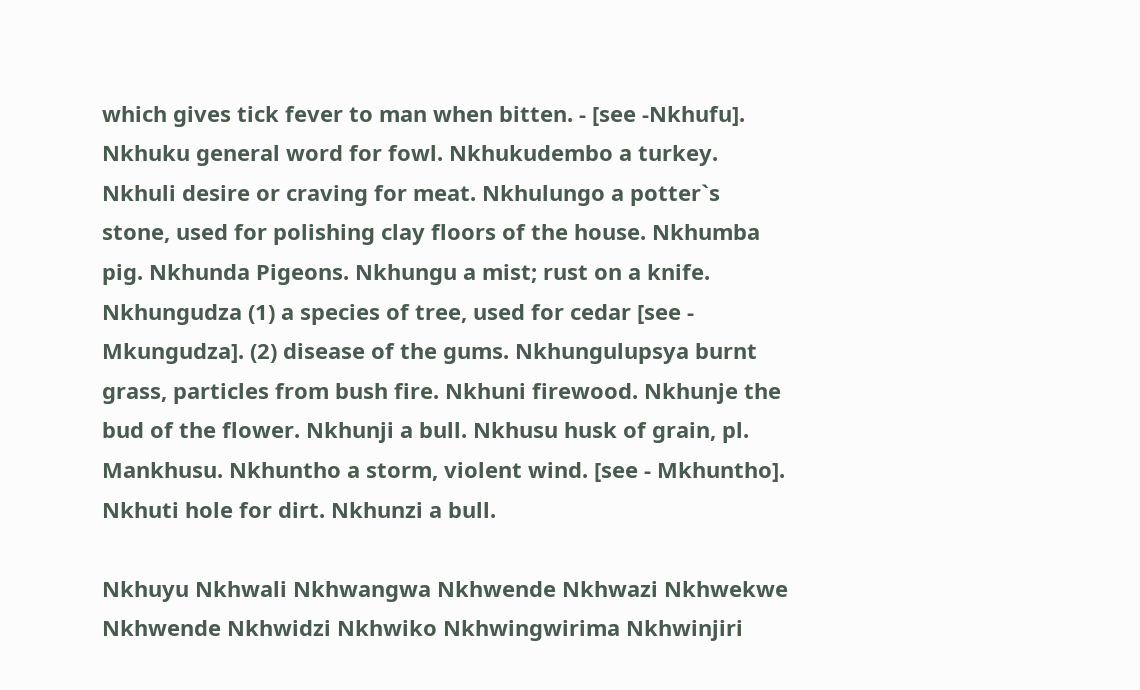which gives tick fever to man when bitten. - [see -Nkhufu]. Nkhuku general word for fowl. Nkhukudembo a turkey. Nkhuli desire or craving for meat. Nkhulungo a potter`s stone, used for polishing clay floors of the house. Nkhumba pig. Nkhunda Pigeons. Nkhungu a mist; rust on a knife. Nkhungudza (1) a species of tree, used for cedar [see - Mkungudza]. (2) disease of the gums. Nkhungulupsya burnt grass, particles from bush fire. Nkhuni firewood. Nkhunje the bud of the flower. Nkhunji a bull. Nkhusu husk of grain, pl. Mankhusu. Nkhuntho a storm, violent wind. [see - Mkhuntho]. Nkhuti hole for dirt. Nkhunzi a bull.

Nkhuyu Nkhwali Nkhwangwa Nkhwende Nkhwazi Nkhwekwe Nkhwende Nkhwidzi Nkhwiko Nkhwingwirima Nkhwinjiri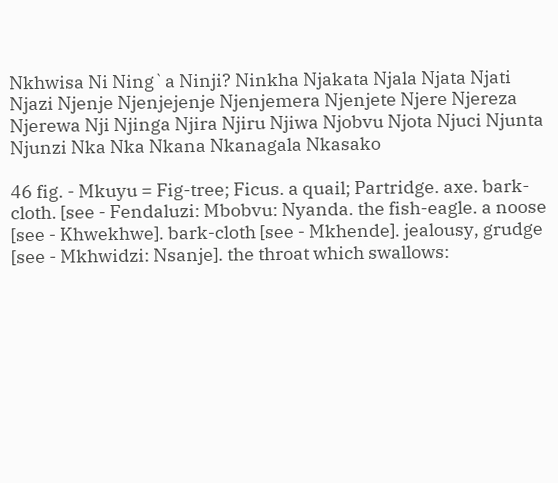Nkhwisa Ni Ning`a Ninji? Ninkha Njakata Njala Njata Njati Njazi Njenje Njenjejenje Njenjemera Njenjete Njere Njereza Njerewa Nji Njinga Njira Njiru Njiwa Njobvu Njota Njuci Njunta Njunzi Nka Nka Nkana Nkanagala Nkasako

46 fig. - Mkuyu = Fig-tree; Ficus. a quail; Partridge. axe. bark-cloth. [see - Fendaluzi: Mbobvu: Nyanda. the fish-eagle. a noose [see - Khwekhwe]. bark-cloth [see - Mkhende]. jealousy, grudge [see - Mkhwidzi: Nsanje]. the throat which swallows: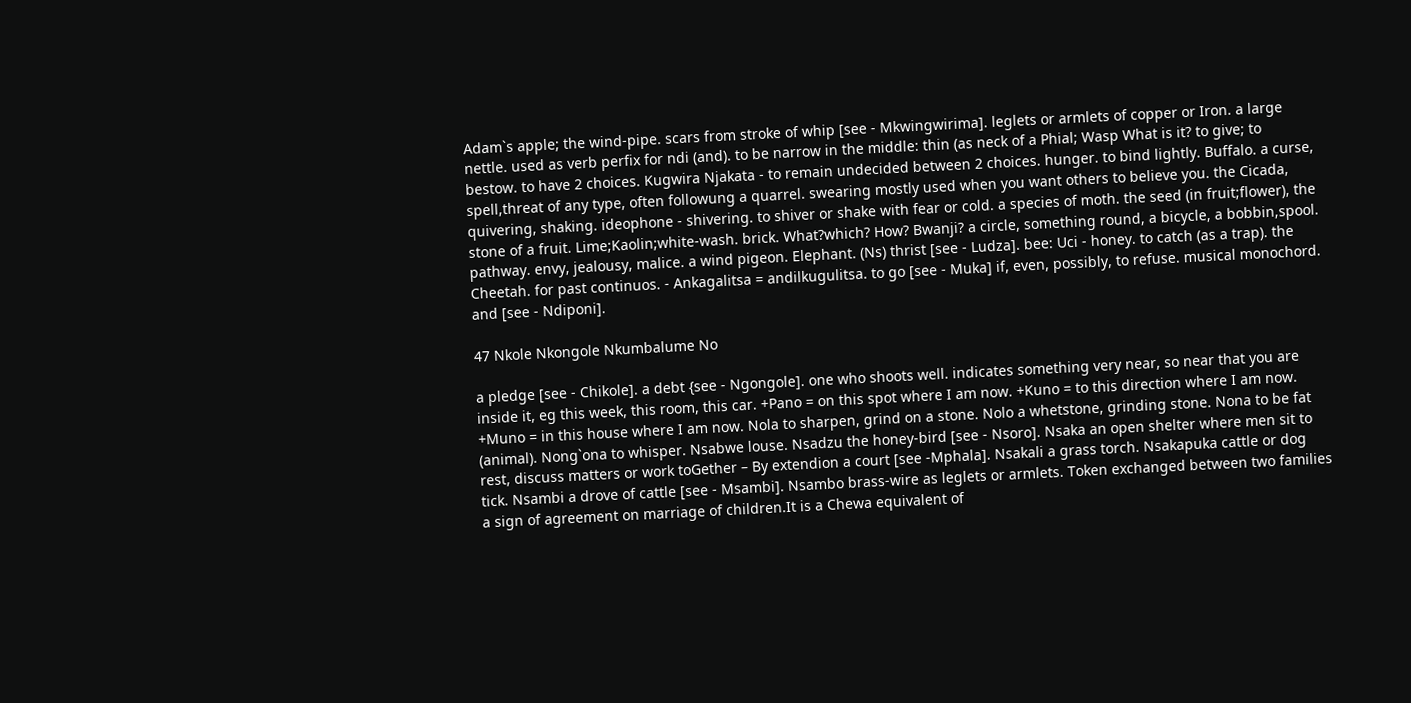Adam`s apple; the wind-pipe. scars from stroke of whip [see - Mkwingwirima]. leglets or armlets of copper or Iron. a large nettle. used as verb perfix for ndi (and). to be narrow in the middle: thin (as neck of a Phial; Wasp What is it? to give; to bestow. to have 2 choices. Kugwira Njakata - to remain undecided between 2 choices. hunger. to bind lightly. Buffalo. a curse, spell,threat of any type, often followung a quarrel. swearing mostly used when you want others to believe you. the Cicada, quivering, shaking. ideophone - shivering. to shiver or shake with fear or cold. a species of moth. the seed (in fruit;flower), the stone of a fruit. Lime;Kaolin;white-wash. brick. What?which? How? Bwanji? a circle, something round, a bicycle, a bobbin,spool. pathway. envy, jealousy, malice. a wind pigeon. Elephant. (Ns) thrist [see - Ludza]. bee: Uci - honey. to catch (as a trap). the Cheetah. for past continuos. - Ankagalitsa = andilkugulitsa. to go [see - Muka] if, even, possibly, to refuse. musical monochord. and [see - Ndiponi].

47 Nkole Nkongole Nkumbalume No

a pledge [see - Chikole]. a debt {see - Ngongole]. one who shoots well. indicates something very near, so near that you are inside it, eg this week, this room, this car. +Pano = on this spot where I am now. +Kuno = to this direction where I am now. +Muno = in this house where I am now. Nola to sharpen, grind on a stone. Nolo a whetstone, grinding stone. Nona to be fat (animal). Nong`ona to whisper. Nsabwe louse. Nsadzu the honey-bird [see - Nsoro]. Nsaka an open shelter where men sit to rest, discuss matters or work toGether – By extendion a court [see -Mphala]. Nsakali a grass torch. Nsakapuka cattle or dog tick. Nsambi a drove of cattle [see - Msambi]. Nsambo brass-wire as leglets or armlets. Token exchanged between two families a sign of agreement on marriage of children.It is a Chewa equivalent of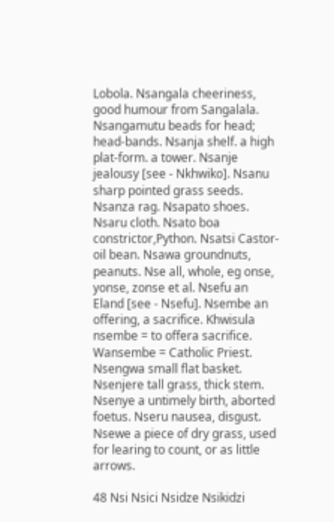Lobola. Nsangala cheeriness, good humour from Sangalala. Nsangamutu beads for head; head-bands. Nsanja shelf. a high plat-form. a tower. Nsanje jealousy [see - Nkhwiko]. Nsanu sharp pointed grass seeds. Nsanza rag. Nsapato shoes. Nsaru cloth. Nsato boa constrictor,Python. Nsatsi Castor-oil bean. Nsawa groundnuts, peanuts. Nse all, whole, eg onse, yonse, zonse et al. Nsefu an Eland [see - Nsefu]. Nsembe an offering, a sacrifice. Khwisula nsembe = to offera sacrifice. Wansembe = Catholic Priest. Nsengwa small flat basket. Nsenjere tall grass, thick stem. Nsenye a untimely birth, aborted foetus. Nseru nausea, disgust. Nsewe a piece of dry grass, used for learing to count, or as little arrows.

48 Nsi Nsici Nsidze Nsikidzi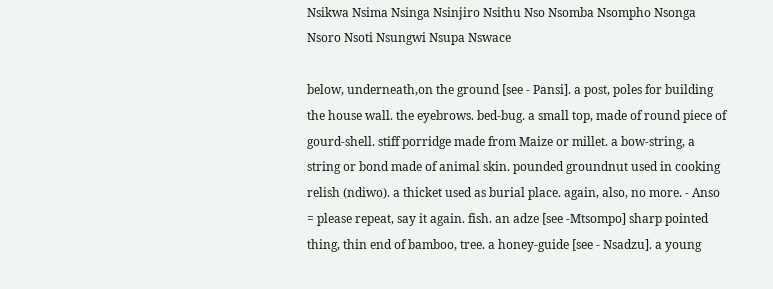Nsikwa Nsima Nsinga Nsinjiro Nsithu Nso Nsomba Nsompho Nsonga Nsoro Nsoti Nsungwi Nsupa Nswace

below, underneath,on the ground [see - Pansi]. a post, poles for building the house wall. the eyebrows. bed-bug. a small top, made of round piece of gourd-shell. stiff porridge made from Maize or millet. a bow-string, a string or bond made of animal skin. pounded groundnut used in cooking relish (ndiwo). a thicket used as burial place. again, also, no more. - Anso = please repeat, say it again. fish. an adze [see -Mtsompo] sharp pointed thing, thin end of bamboo, tree. a honey-guide [see - Nsadzu]. a young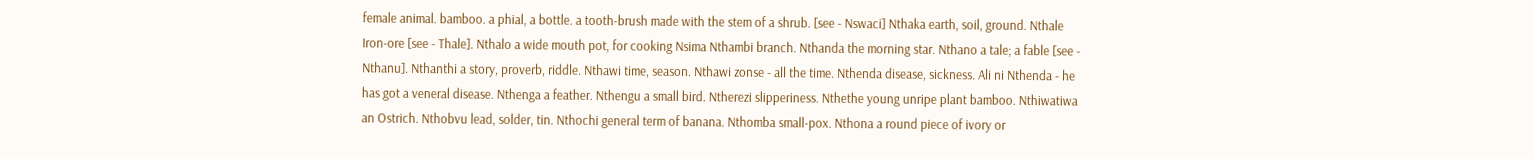female animal. bamboo. a phial, a bottle. a tooth-brush made with the stem of a shrub. [see - Nswaci] Nthaka earth, soil, ground. Nthale Iron-ore [see - Thale]. Nthalo a wide mouth pot, for cooking Nsima Nthambi branch. Nthanda the morning star. Nthano a tale; a fable [see - Nthanu]. Nthanthi a story, proverb, riddle. Nthawi time, season. Nthawi zonse - all the time. Nthenda disease, sickness. Ali ni Nthenda - he has got a veneral disease. Nthenga a feather. Nthengu a small bird. Ntherezi slipperiness. Nthethe young unripe plant bamboo. Nthiwatiwa an Ostrich. Nthobvu lead, solder, tin. Nthochi general term of banana. Nthomba small-pox. Nthona a round piece of ivory or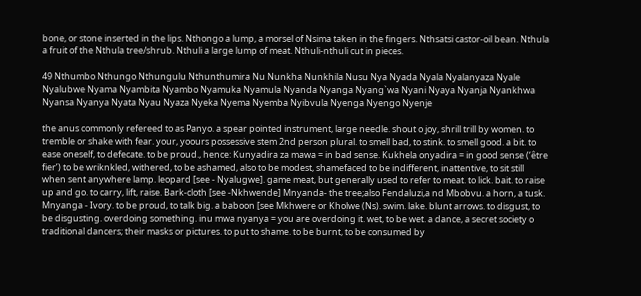bone, or stone inserted in the lips. Nthongo a lump, a morsel of Nsima taken in the fingers. Nthsatsi castor-oil bean. Nthula a fruit of the Nthula tree/shrub. Nthuli a large lump of meat. Nthuli-nthuli cut in pieces.

49 Nthumbo Nthungo Nthungulu Nthunthumira Nu Nunkha Nunkhila Nusu Nya Nyada Nyala Nyalanyaza Nyale Nyalubwe Nyama Nyambita Nyambo Nyamuka Nyamula Nyanda Nyanga Nyang`wa Nyani Nyaya Nyanja Nyankhwa Nyansa Nyanya Nyata Nyau Nyaza Nyeka Nyema Nyemba Nyibvula Nyenga Nyengo Nyenje

the anus commonly refereed to as Panyo. a spear pointed instrument, large needle. shout o joy, shrill trill by women. to tremble or shake with fear. your, yoours possessive stem 2nd person plural. to smell bad, to stink. to smell good. a bit. to ease oneself, to defecate. to be proud., hence: Kunyadira za mawa = in bad sense. Kukhela onyadira = in good sense (‘être fier’) to be wriknkled, withered, to be ashamed, also to be modest, shamefaced to be indifferent, inattentive, to sit still when sent anywhere lamp. leopard [see - Nyalugwe]. game meat, but generally used to refer to meat. to lick. bait. to raise up and go. to carry, lift, raise. Bark-cloth [see -Nkhwende] Mnyanda- the tree;also Fendaluzi,a nd Mbobvu. a horn, a tusk. Mnyanga - Ivory. to be proud, to talk big. a baboon [see Mkhwere or Kholwe (Ns). swim. lake. blunt arrows. to disgust, to be disgusting. overdoing something. inu mwa nyanya = you are overdoing it. wet, to be wet. a dance, a secret society o traditional dancers; their masks or pictures. to put to shame. to be burnt, to be consumed by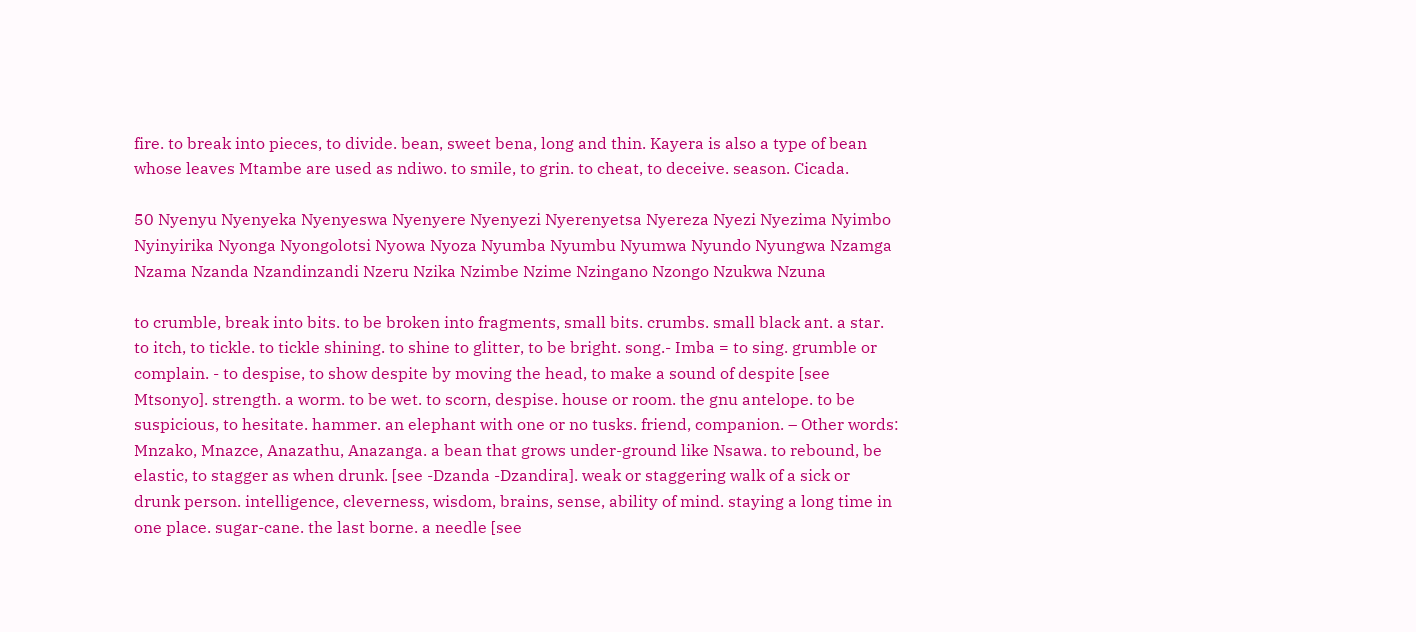fire. to break into pieces, to divide. bean, sweet bena, long and thin. Kayera is also a type of bean whose leaves Mtambe are used as ndiwo. to smile, to grin. to cheat, to deceive. season. Cicada.

50 Nyenyu Nyenyeka Nyenyeswa Nyenyere Nyenyezi Nyerenyetsa Nyereza Nyezi Nyezima Nyimbo Nyinyirika Nyonga Nyongolotsi Nyowa Nyoza Nyumba Nyumbu Nyumwa Nyundo Nyungwa Nzamga Nzama Nzanda Nzandinzandi Nzeru Nzika Nzimbe Nzime Nzingano Nzongo Nzukwa Nzuna

to crumble, break into bits. to be broken into fragments, small bits. crumbs. small black ant. a star. to itch, to tickle. to tickle shining. to shine to glitter, to be bright. song.- Imba = to sing. grumble or complain. - to despise, to show despite by moving the head, to make a sound of despite [see Mtsonyo]. strength. a worm. to be wet. to scorn, despise. house or room. the gnu antelope. to be suspicious, to hesitate. hammer. an elephant with one or no tusks. friend, companion. – Other words: Mnzako, Mnazce, Anazathu, Anazanga. a bean that grows under-ground like Nsawa. to rebound, be elastic, to stagger as when drunk. [see -Dzanda -Dzandira]. weak or staggering walk of a sick or drunk person. intelligence, cleverness, wisdom, brains, sense, ability of mind. staying a long time in one place. sugar-cane. the last borne. a needle [see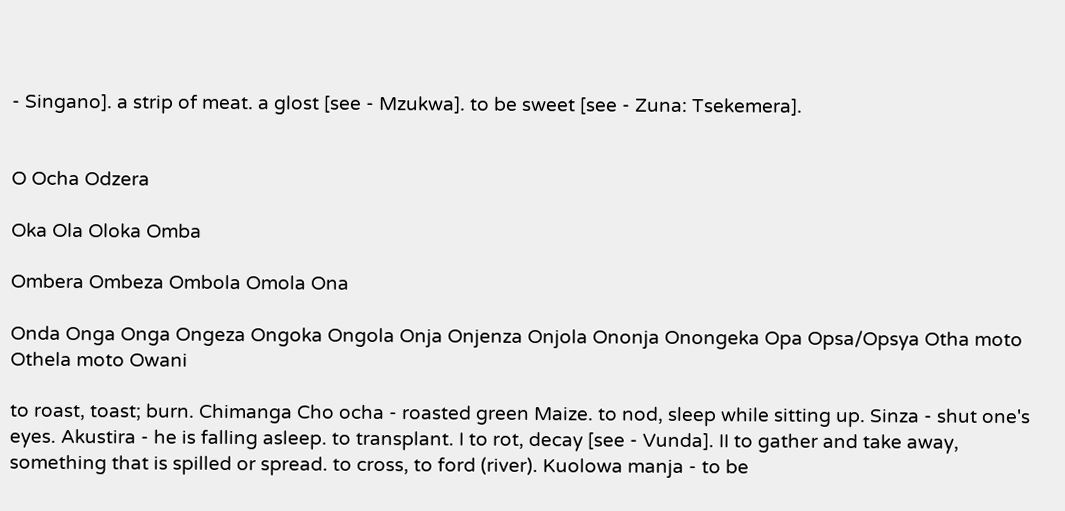- Singano]. a strip of meat. a glost [see - Mzukwa]. to be sweet [see - Zuna: Tsekemera].


O Ocha Odzera

Oka Ola Oloka Omba

Ombera Ombeza Ombola Omola Ona

Onda Onga Onga Ongeza Ongoka Ongola Onja Onjenza Onjola Ononja Onongeka Opa Opsa/Opsya Otha moto Othela moto Owani

to roast, toast; burn. Chimanga Cho ocha - roasted green Maize. to nod, sleep while sitting up. Sinza - shut one's eyes. Akustira - he is falling asleep. to transplant. I to rot, decay [see - Vunda]. II to gather and take away, something that is spilled or spread. to cross, to ford (river). Kuolowa manja - to be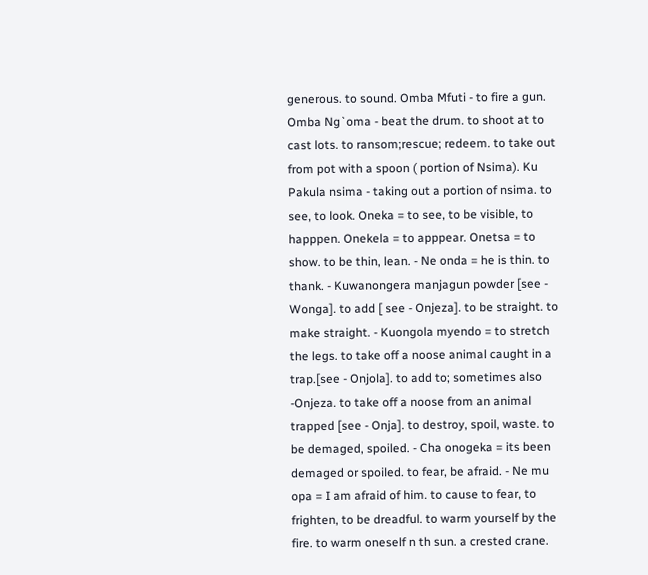generous. to sound. Omba Mfuti - to fire a gun. Omba Ng`oma - beat the drum. to shoot at to cast lots. to ransom;rescue; redeem. to take out from pot with a spoon ( portion of Nsima). Ku Pakula nsima - taking out a portion of nsima. to see, to look. Oneka = to see, to be visible, to happpen. Onekela = to apppear. Onetsa = to show. to be thin, lean. - Ne onda = he is thin. to thank. - Kuwanongera manjagun powder [see - Wonga]. to add [ see - Onjeza]. to be straight. to make straight. - Kuongola myendo = to stretch the legs. to take off a noose animal caught in a trap.[see - Onjola]. to add to; sometimes also -Onjeza. to take off a noose from an animal trapped [see - Onja]. to destroy, spoil, waste. to be demaged, spoiled. - Cha onogeka = its been demaged or spoiled. to fear, be afraid. - Ne mu opa = I am afraid of him. to cause to fear, to frighten, to be dreadful. to warm yourself by the fire. to warm oneself n th sun. a crested crane.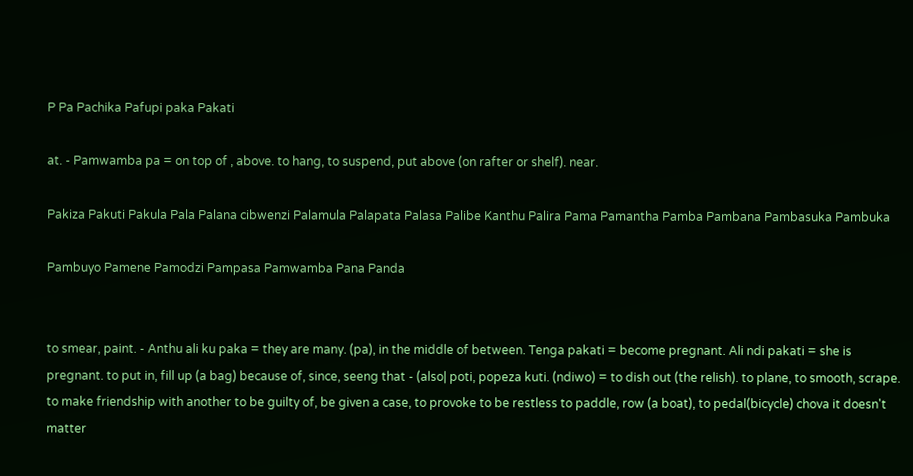P Pa Pachika Pafupi paka Pakati

at. - Pamwamba pa = on top of , above. to hang, to suspend, put above (on rafter or shelf). near.

Pakiza Pakuti Pakula Pala Palana cibwenzi Palamula Palapata Palasa Palibe Kanthu Palira Pama Pamantha Pamba Pambana Pambasuka Pambuka

Pambuyo Pamene Pamodzi Pampasa Pamwamba Pana Panda


to smear, paint. - Anthu ali ku paka = they are many. (pa), in the middle of between. Tenga pakati = become pregnant. Ali ndi pakati = she is pregnant. to put in, fill up (a bag) because of, since, seeng that - (also| poti, popeza kuti. (ndiwo) = to dish out (the relish). to plane, to smooth, scrape. to make friendship with another to be guilty of, be given a case, to provoke to be restless to paddle, row (a boat), to pedal(bicycle) chova it doesn't matter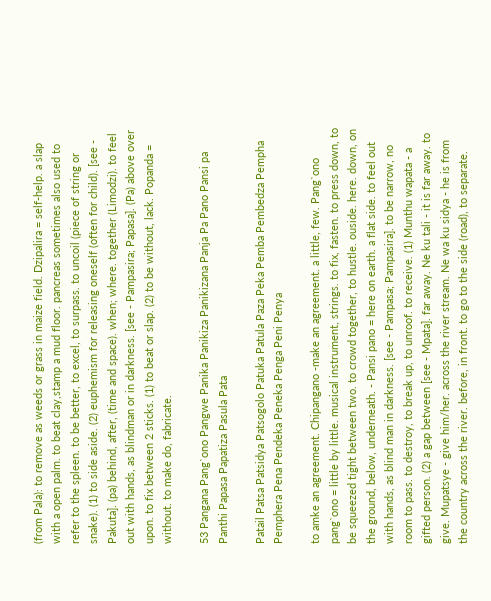(from Pala): to remove as weeds or grass in maize field. Dzipalira = self-help. a slap with a open palm. to beat clay,stamp a mud floor. pancreas sometimes also used to refer to the spleen. to be better, to excel, to surpass. to uncoil (piece of string or snake). (1) to side aside. (2) euphemism for releasing oneself (often for child). [see - Pakuta]. (pa) behind, after, (time and space). when; where. together (Limodzi). to feel out with hands, as blindman or in darkness. [see - Pampasira; Papasa]. (Pa) above over upon. to fix between 2 sticks. (1) to beat or slap. (2) to be without, lack. Popanda = without. to make do, fabricate.

53 Pangana Pang`ono Pangwe Panika Panikiza Panikizana Panja Pa Pano Pansi pa Panthi Papasa Papatiza Pasula Pata

Patail Patsa Patsidya Patsogolo Patuka Patula Paza Peka Pemba Pembedza Pempha Pemphera Pena Pendeka Peneka Penga Peni Penya

to amke an agreement. Chipangano -make an agreement. a little, few. Pang`ono pang`ono = little by little. musical instrument, strings. to fix, fasten. to press down, to be squeezed tight between two. to crowd together, to hustle. ouside. here. down, on the ground, below, underneath. - Pansi pano = here on earth. a flat side. to feel out with hands, as blind man in darkness. [see - Pampasa; Pampasira]. to be narrow, no room to pass. to destroy, to break up, to unroof. to receive. (1) Munthu wapata - a gifted person. (2) a gap between [see - Mpata]. far away. Ne ku tali - it is far away. to give. Mupatsye - give him/her. across the river stream. Ne wa ku sidya - he is from the country across the river. before, in front. to go to the side (road), to separate.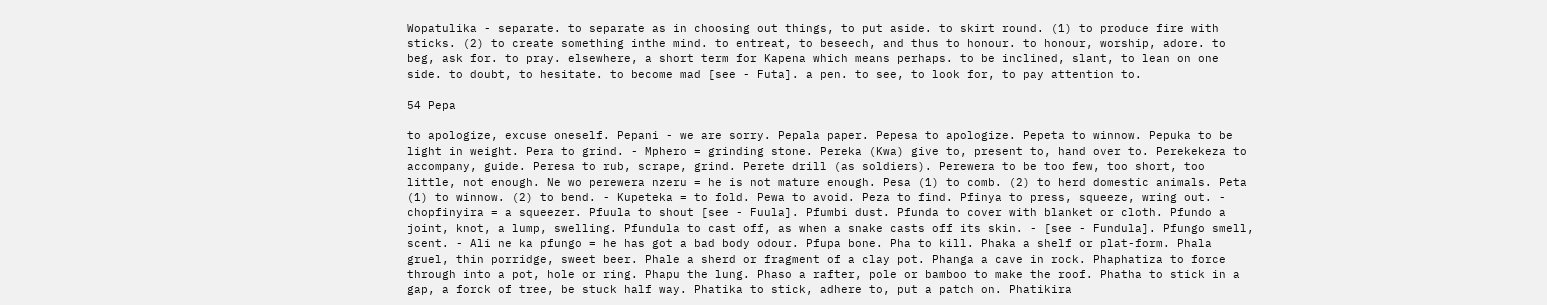Wopatulika - separate. to separate as in choosing out things, to put aside. to skirt round. (1) to produce fire with sticks. (2) to create something inthe mind. to entreat, to beseech, and thus to honour. to honour, worship, adore. to beg, ask for. to pray. elsewhere, a short term for Kapena which means perhaps. to be inclined, slant, to lean on one side. to doubt, to hesitate. to become mad [see - Futa]. a pen. to see, to look for, to pay attention to.

54 Pepa

to apologize, excuse oneself. Pepani - we are sorry. Pepala paper. Pepesa to apologize. Pepeta to winnow. Pepuka to be light in weight. Pera to grind. - Mphero = grinding stone. Pereka (Kwa) give to, present to, hand over to. Perekekeza to accompany, guide. Peresa to rub, scrape, grind. Perete drill (as soldiers). Perewera to be too few, too short, too little, not enough. Ne wo perewera nzeru = he is not mature enough. Pesa (1) to comb. (2) to herd domestic animals. Peta (1) to winnow. (2) to bend. - Kupeteka = to fold. Pewa to avoid. Peza to find. Pfinya to press, squeeze, wring out. - chopfinyira = a squeezer. Pfuula to shout [see - Fuula]. Pfumbi dust. Pfunda to cover with blanket or cloth. Pfundo a joint, knot, a lump, swelling. Pfundula to cast off, as when a snake casts off its skin. - [see - Fundula]. Pfungo smell, scent. - Ali ne ka pfungo = he has got a bad body odour. Pfupa bone. Pha to kill. Phaka a shelf or plat-form. Phala gruel, thin porridge, sweet beer. Phale a sherd or fragment of a clay pot. Phanga a cave in rock. Phaphatiza to force through into a pot, hole or ring. Phapu the lung. Phaso a rafter, pole or bamboo to make the roof. Phatha to stick in a gap, a forck of tree, be stuck half way. Phatika to stick, adhere to, put a patch on. Phatikira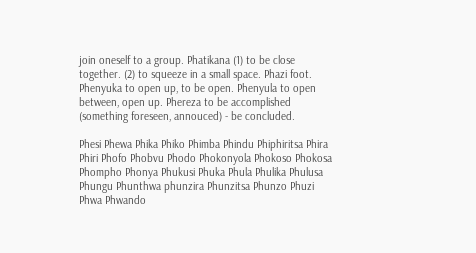join oneself to a group. Phatikana (1) to be close together. (2) to squeeze in a small space. Phazi foot. Phenyuka to open up, to be open. Phenyula to open between, open up. Phereza to be accomplished (something foreseen, annouced) - be concluded.

Phesi Phewa Phika Phiko Phimba Phindu Phiphiritsa Phira Phiri Phofo Phobvu Phodo Phokonyola Phokoso Phokosa Phompho Phonya Phukusi Phuka Phula Phulika Phulusa Phungu Phunthwa phunzira Phunzitsa Phunzo Phuzi Phwa Phwando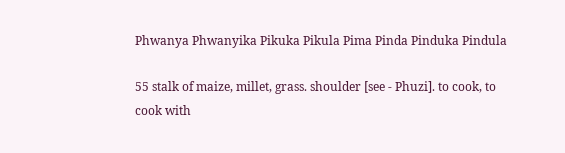Phwanya Phwanyika Pikuka Pikula Pima Pinda Pinduka Pindula

55 stalk of maize, millet, grass. shoulder [see - Phuzi]. to cook, to cook with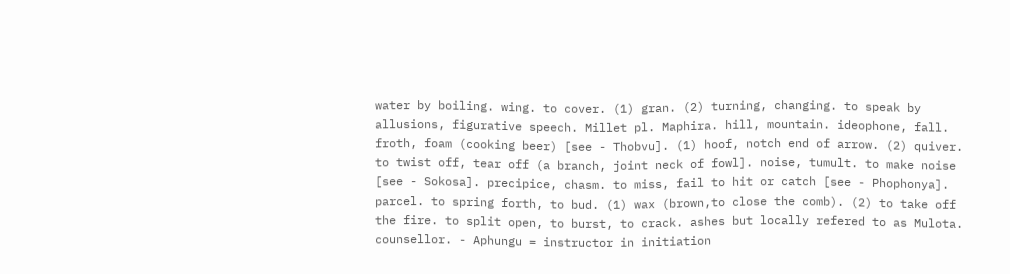water by boiling. wing. to cover. (1) gran. (2) turning, changing. to speak by allusions, figurative speech. Millet pl. Maphira. hill, mountain. ideophone, fall. froth, foam (cooking beer) [see - Thobvu]. (1) hoof, notch end of arrow. (2) quiver. to twist off, tear off (a branch, joint neck of fowl]. noise, tumult. to make noise [see - Sokosa]. precipice, chasm. to miss, fail to hit or catch [see - Phophonya]. parcel. to spring forth, to bud. (1) wax (brown,to close the comb). (2) to take off the fire. to split open, to burst, to crack. ashes but locally refered to as Mulota. counsellor. - Aphungu = instructor in initiation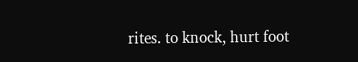rites. to knock, hurt foot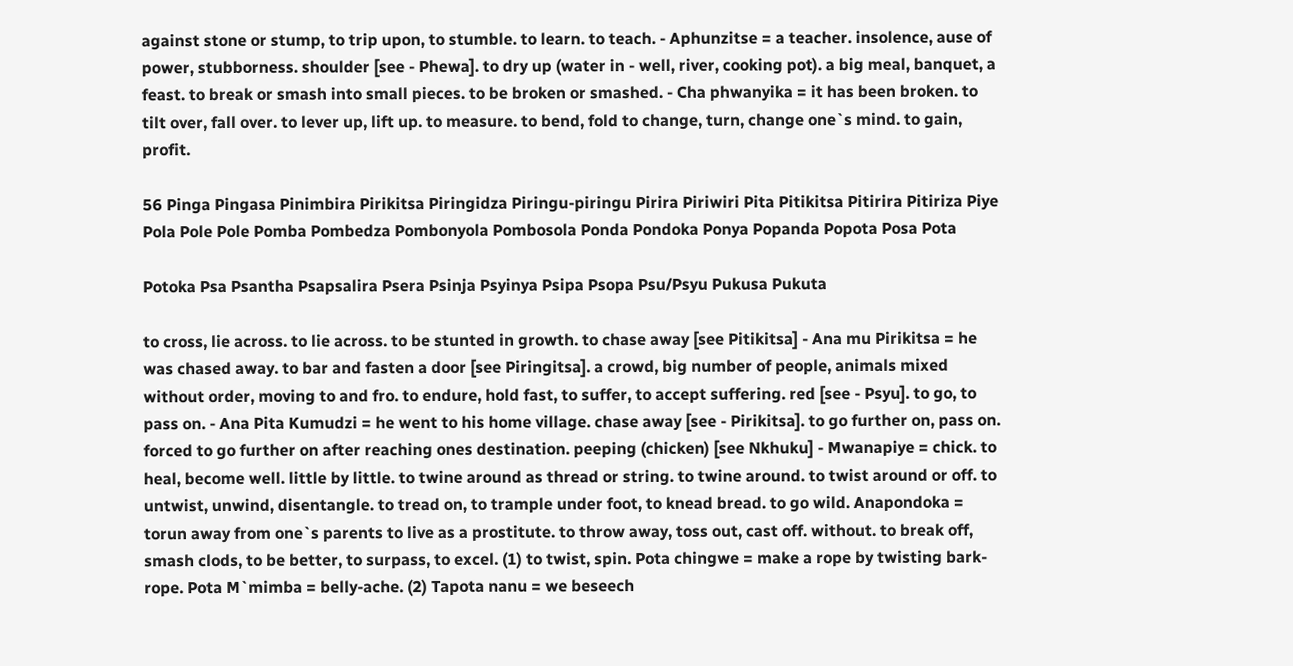against stone or stump, to trip upon, to stumble. to learn. to teach. - Aphunzitse = a teacher. insolence, ause of power, stubborness. shoulder [see - Phewa]. to dry up (water in - well, river, cooking pot). a big meal, banquet, a feast. to break or smash into small pieces. to be broken or smashed. - Cha phwanyika = it has been broken. to tilt over, fall over. to lever up, lift up. to measure. to bend, fold to change, turn, change one`s mind. to gain, profit.

56 Pinga Pingasa Pinimbira Pirikitsa Piringidza Piringu-piringu Pirira Piriwiri Pita Pitikitsa Pitirira Pitiriza Piye Pola Pole Pole Pomba Pombedza Pombonyola Pombosola Ponda Pondoka Ponya Popanda Popota Posa Pota

Potoka Psa Psantha Psapsalira Psera Psinja Psyinya Psipa Psopa Psu/Psyu Pukusa Pukuta

to cross, lie across. to lie across. to be stunted in growth. to chase away [see Pitikitsa] - Ana mu Pirikitsa = he was chased away. to bar and fasten a door [see Piringitsa]. a crowd, big number of people, animals mixed without order, moving to and fro. to endure, hold fast, to suffer, to accept suffering. red [see - Psyu]. to go, to pass on. - Ana Pita Kumudzi = he went to his home village. chase away [see - Pirikitsa]. to go further on, pass on. forced to go further on after reaching ones destination. peeping (chicken) [see Nkhuku] - Mwanapiye = chick. to heal, become well. little by little. to twine around as thread or string. to twine around. to twist around or off. to untwist, unwind, disentangle. to tread on, to trample under foot, to knead bread. to go wild. Anapondoka = torun away from one`s parents to live as a prostitute. to throw away, toss out, cast off. without. to break off, smash clods, to be better, to surpass, to excel. (1) to twist, spin. Pota chingwe = make a rope by twisting bark-rope. Pota M`mimba = belly-ache. (2) Tapota nanu = we beseech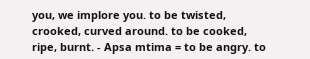you, we implore you. to be twisted, crooked, curved around. to be cooked, ripe, burnt. - Apsa mtima = to be angry. to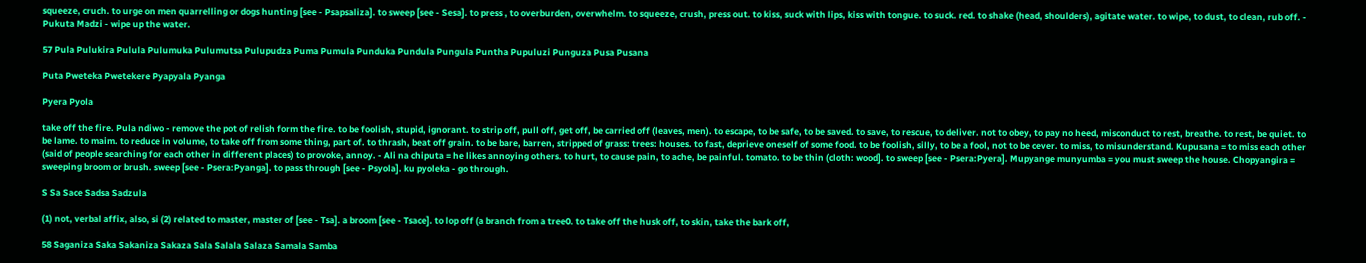squeeze, cruch. to urge on men quarrelling or dogs hunting [see - Psapsaliza]. to sweep [see - Sesa]. to press , to overburden, overwhelm. to squeeze, crush, press out. to kiss, suck with lips, kiss with tongue. to suck. red. to shake (head, shoulders), agitate water. to wipe, to dust, to clean, rub off. - Pukuta Madzi - wipe up the water.

57 Pula Pulukira Pulula Pulumuka Pulumutsa Pulupudza Puma Pumula Punduka Pundula Pungula Puntha Pupuluzi Punguza Pusa Pusana

Puta Pweteka Pwetekere Pyapyala Pyanga

Pyera Pyola

take off the fire. Pula ndiwo - remove the pot of relish form the fire. to be foolish, stupid, ignorant. to strip off, pull off, get off, be carried off (leaves, men). to escape, to be safe, to be saved. to save, to rescue, to deliver. not to obey, to pay no heed, misconduct to rest, breathe. to rest, be quiet. to be lame. to maim. to reduce in volume, to take off from some thing, part of. to thrash, beat off grain. to be bare, barren, stripped of grass: trees: houses. to fast, deprieve oneself of some food. to be foolish, silly, to be a fool, not to be cever. to miss, to misunderstand. Kupusana = to miss each other (said of people searching for each other in different places) to provoke, annoy. - Ali na chiputa = he likes annoying others. to hurt, to cause pain, to ache, be painful. tomato. to be thin (cloth: wood]. to sweep [see - Psera:Pyera]. Mupyange munyumba = you must sweep the house. Chopyangira = sweeping broom or brush. sweep [see - Psera:Pyanga]. to pass through [see - Psyola]. ku pyoleka - go through.

S Sa Sace Sadsa Sadzula

(1) not, verbal affix, also, si (2) related to master, master of [see - Tsa]. a broom [see - Tsace]. to lop off (a branch from a tree0. to take off the husk off, to skin, take the bark off,

58 Saganiza Saka Sakaniza Sakaza Sala Salala Salaza Samala Samba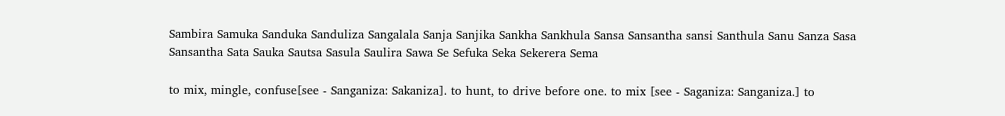Sambira Samuka Sanduka Sanduliza Sangalala Sanja Sanjika Sankha Sankhula Sansa Sansantha sansi Santhula Sanu Sanza Sasa Sansantha Sata Sauka Sautsa Sasula Saulira Sawa Se Sefuka Seka Sekerera Sema

to mix, mingle, confuse[see - Sanganiza: Sakaniza]. to hunt, to drive before one. to mix [see - Saganiza: Sanganiza.] to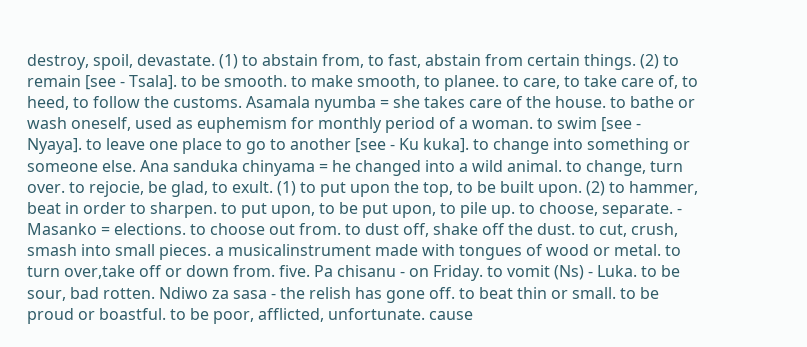destroy, spoil, devastate. (1) to abstain from, to fast, abstain from certain things. (2) to remain [see - Tsala]. to be smooth. to make smooth, to planee. to care, to take care of, to heed, to follow the customs. Asamala nyumba = she takes care of the house. to bathe or wash oneself, used as euphemism for monthly period of a woman. to swim [see - Nyaya]. to leave one place to go to another [see - Ku kuka]. to change into something or someone else. Ana sanduka chinyama = he changed into a wild animal. to change, turn over. to rejocie, be glad, to exult. (1) to put upon the top, to be built upon. (2) to hammer, beat in order to sharpen. to put upon, to be put upon, to pile up. to choose, separate. - Masanko = elections. to choose out from. to dust off, shake off the dust. to cut, crush, smash into small pieces. a musicalinstrument made with tongues of wood or metal. to turn over,take off or down from. five. Pa chisanu - on Friday. to vomit (Ns) - Luka. to be sour, bad rotten. Ndiwo za sasa - the relish has gone off. to beat thin or small. to be proud or boastful. to be poor, afflicted, unfortunate. cause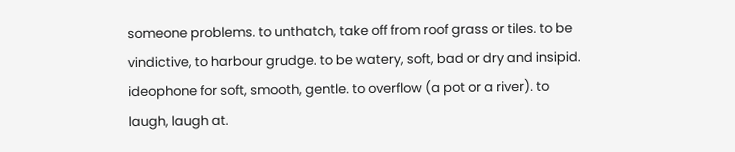someone problems. to unthatch, take off from roof grass or tiles. to be vindictive, to harbour grudge. to be watery, soft, bad or dry and insipid. ideophone for soft, smooth, gentle. to overflow (a pot or a river). to laugh, laugh at.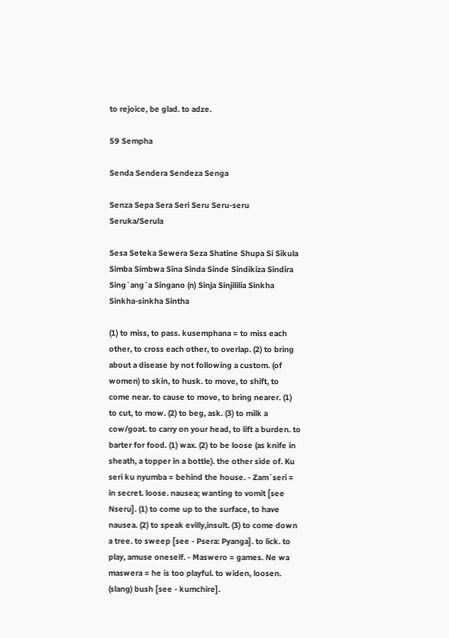to rejoice, be glad. to adze.

59 Sempha

Senda Sendera Sendeza Senga

Senza Sepa Sera Seri Seru Seru-seru Seruka/Serula

Sesa Seteka Sewera Seza Shatine Shupa Si Sikula Simba Simbwa Sina Sinda Sinde Sindikiza Sindira Sing`ang`a Singano (n) Sinja Sinjililia Sinkha Sinkha-sinkha Sintha

(1) to miss, to pass. kusemphana = to miss each other, to cross each other, to overlap. (2) to bring about a disease by not following a custom. (of women) to skin, to husk. to move, to shift, to come near. to cause to move, to bring nearer. (1) to cut, to mow. (2) to beg, ask. (3) to milk a cow/goat. to carry on your head, to lift a burden. to barter for food. (1) wax. (2) to be loose (as knife in sheath, a topper in a bottle). the other side of. Ku seri ku nyumba = behind the house. - Zam`seri = in secret. loose. nausea; wanting to vomit [see Nseru]. (1) to come up to the surface, to have nausea. (2) to speak evilly,insult. (3) to come down a tree. to sweep [see - Psera: Pyanga]. to lick. to play, amuse oneself. - Maswero = games. Ne wa maswera = he is too playful. to widen, loosen. (slang) bush [see - kumchire].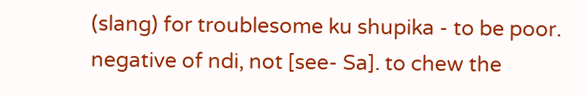(slang) for troublesome ku shupika - to be poor. negative of ndi, not [see- Sa]. to chew the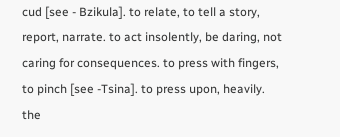cud [see - Bzikula]. to relate, to tell a story, report, narrate. to act insolently, be daring, not caring for consequences. to press with fingers, to pinch [see -Tsina]. to press upon, heavily. the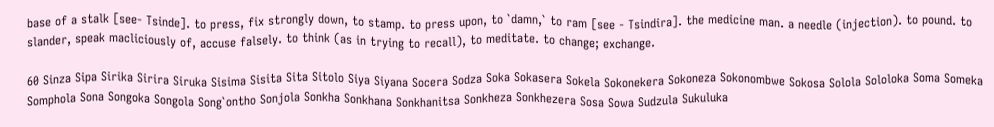base of a stalk [see- Tsinde]. to press, fix strongly down, to stamp. to press upon, to `damn,` to ram [see - Tsindira]. the medicine man. a needle (injection). to pound. to slander, speak macliciously of, accuse falsely. to think (as in trying to recall), to meditate. to change; exchange.

60 Sinza Sipa Sirika Sirira Siruka Sisima Sisita Sita Sitolo Siya Siyana Socera Sodza Soka Sokasera Sokela Sokonekera Sokoneza Sokonombwe Sokosa Solola Sololoka Soma Someka Somphola Sona Songoka Songola Song`ontho Sonjola Sonkha Sonkhana Sonkhanitsa Sonkheza Sonkhezera Sosa Sowa Sudzula Sukuluka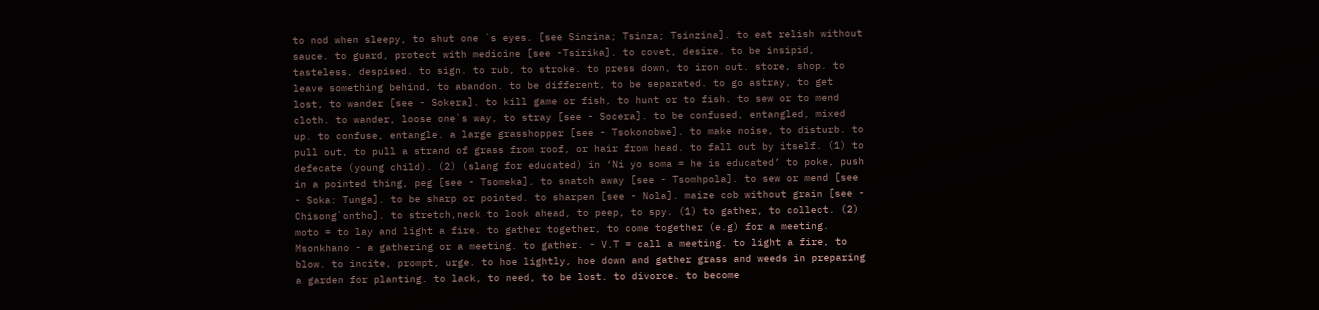to nod when sleepy, to shut one `s eyes. [see Sinzina; Tsinza; Tsinzina]. to eat relish without sauce. to guard, protect with medicine [see -Tsirika]. to covet, desire. to be insipid, tasteless, despised. to sign. to rub, to stroke. to press down, to iron out. store, shop. to leave something behind, to abandon. to be different, to be separated. to go astray, to get lost, to wander [see - Sokera]. to kill game or fish, to hunt or to fish. to sew or to mend cloth. to wander, loose one`s way, to stray [see - Socera]. to be confused, entangled, mixed up. to confuse, entangle. a large grasshopper [see - Tsokonobwe]. to make noise, to disturb. to pull out, to pull a strand of grass from roof, or hair from head. to fall out by itself. (1) to defecate (young child). (2) (slang for educated) in ‘Ni yo soma = he is educated’ to poke, push in a pointed thing, peg [see - Tsomeka]. to snatch away [see - Tsomhpola]. to sew or mend [see - Soka: Tunga]. to be sharp or pointed. to sharpen [see - Nola]. maize cob without grain [see - Chisong`ontho]. to stretch,neck to look ahead, to peep, to spy. (1) to gather, to collect. (2) moto = to lay and light a fire. to gather together, to come together (e.g) for a meeting. Msonkhano - a gathering or a meeting. to gather. - V.T = call a meeting. to light a fire, to blow. to incite, prompt, urge. to hoe lightly, hoe down and gather grass and weeds in preparing a garden for planting. to lack, to need, to be lost. to divorce. to become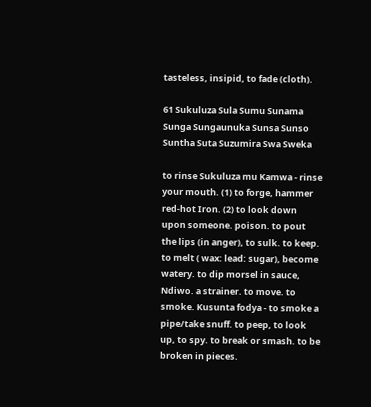tasteless, insipid, to fade (cloth).

61 Sukuluza Sula Sumu Sunama Sunga Sungaunuka Sunsa Sunso Suntha Suta Suzumira Swa Sweka

to rinse Sukuluza mu Kamwa - rinse your mouth. (1) to forge, hammer red-hot Iron. (2) to look down upon someone. poison. to pout the lips (in anger), to sulk. to keep. to melt ( wax: lead: sugar), become watery. to dip morsel in sauce, Ndiwo. a strainer. to move. to smoke. Kusunta fodya - to smoke a pipe/take snuff. to peep, to look up, to spy. to break or smash. to be broken in pieces.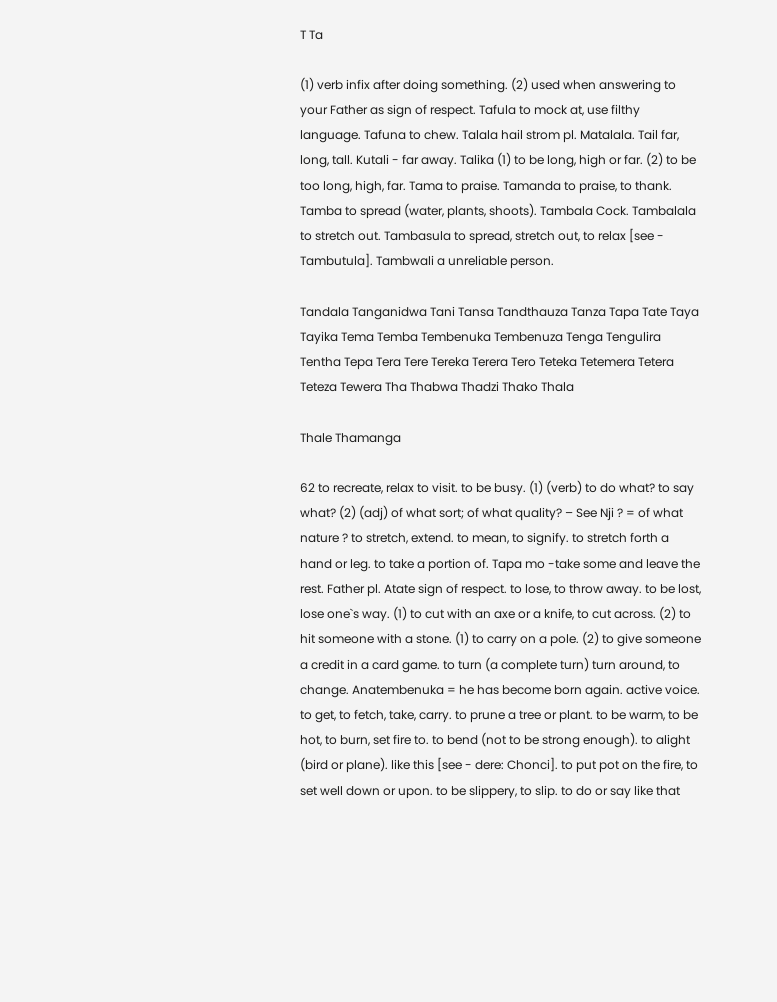T Ta

(1) verb infix after doing something. (2) used when answering to your Father as sign of respect. Tafula to mock at, use filthy language. Tafuna to chew. Talala hail strom pl. Matalala. Tail far, long, tall. Kutali - far away. Talika (1) to be long, high or far. (2) to be too long, high, far. Tama to praise. Tamanda to praise, to thank. Tamba to spread (water, plants, shoots). Tambala Cock. Tambalala to stretch out. Tambasula to spread, stretch out, to relax [see - Tambutula]. Tambwali a unreliable person.

Tandala Tanganidwa Tani Tansa Tandthauza Tanza Tapa Tate Taya Tayika Tema Temba Tembenuka Tembenuza Tenga Tengulira Tentha Tepa Tera Tere Tereka Terera Tero Teteka Tetemera Tetera Teteza Tewera Tha Thabwa Thadzi Thako Thala

Thale Thamanga

62 to recreate, relax to visit. to be busy. (1) (verb) to do what? to say what? (2) (adj) of what sort; of what quality? – See Nji ? = of what nature ? to stretch, extend. to mean, to signify. to stretch forth a hand or leg. to take a portion of. Tapa mo -take some and leave the rest. Father pl. Atate sign of respect. to lose, to throw away. to be lost, lose one`s way. (1) to cut with an axe or a knife, to cut across. (2) to hit someone with a stone. (1) to carry on a pole. (2) to give someone a credit in a card game. to turn (a complete turn) turn around, to change. Anatembenuka = he has become born again. active voice. to get, to fetch, take, carry. to prune a tree or plant. to be warm, to be hot, to burn, set fire to. to bend (not to be strong enough). to alight (bird or plane). like this [see - dere: Chonci]. to put pot on the fire, to set well down or upon. to be slippery, to slip. to do or say like that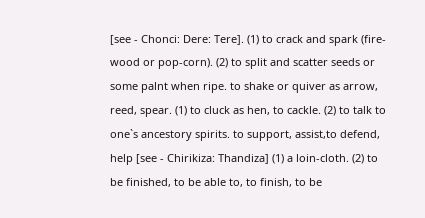[see - Chonci: Dere: Tere]. (1) to crack and spark (fire-wood or pop-corn). (2) to split and scatter seeds or some palnt when ripe. to shake or quiver as arrow, reed, spear. (1) to cluck as hen, to cackle. (2) to talk to one`s ancestory spirits. to support, assist,to defend, help [see - Chirikiza: Thandiza] (1) a loin-cloth. (2) to be finished, to be able to, to finish, to be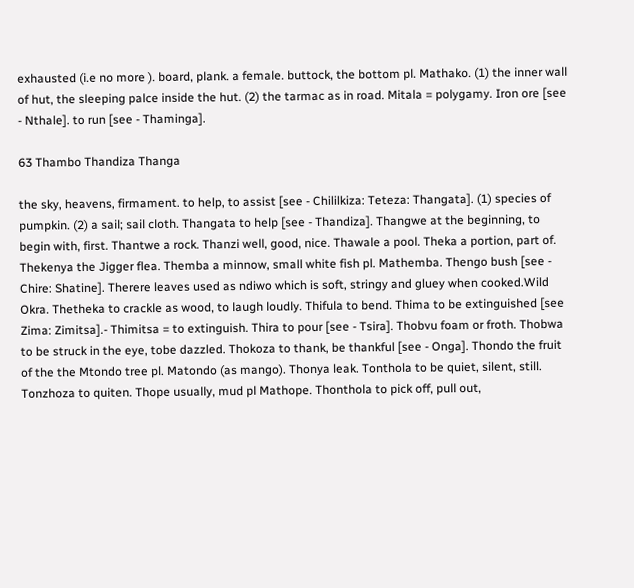exhausted (i.e no more ). board, plank. a female. buttock, the bottom pl. Mathako. (1) the inner wall of hut, the sleeping palce inside the hut. (2) the tarmac as in road. Mitala = polygamy. Iron ore [see - Nthale]. to run [see - Thaminga].

63 Thambo Thandiza Thanga

the sky, heavens, firmament. to help, to assist [see - Chililkiza: Teteza: Thangata]. (1) species of pumpkin. (2) a sail; sail cloth. Thangata to help [see - Thandiza]. Thangwe at the beginning, to begin with, first. Thantwe a rock. Thanzi well, good, nice. Thawale a pool. Theka a portion, part of. Thekenya the Jigger flea. Themba a minnow, small white fish pl. Mathemba. Thengo bush [see - Chire: Shatine]. Therere leaves used as ndiwo which is soft, stringy and gluey when cooked.Wild Okra. Thetheka to crackle as wood, to laugh loudly. Thifula to bend. Thima to be extinguished [see Zima: Zimitsa].- Thimitsa = to extinguish. Thira to pour [see - Tsira]. Thobvu foam or froth. Thobwa to be struck in the eye, tobe dazzled. Thokoza to thank, be thankful [see - Onga]. Thondo the fruit of the the Mtondo tree pl. Matondo (as mango). Thonya leak. Tonthola to be quiet, silent, still. Tonzhoza to quiten. Thope usually, mud pl Mathope. Thonthola to pick off, pull out,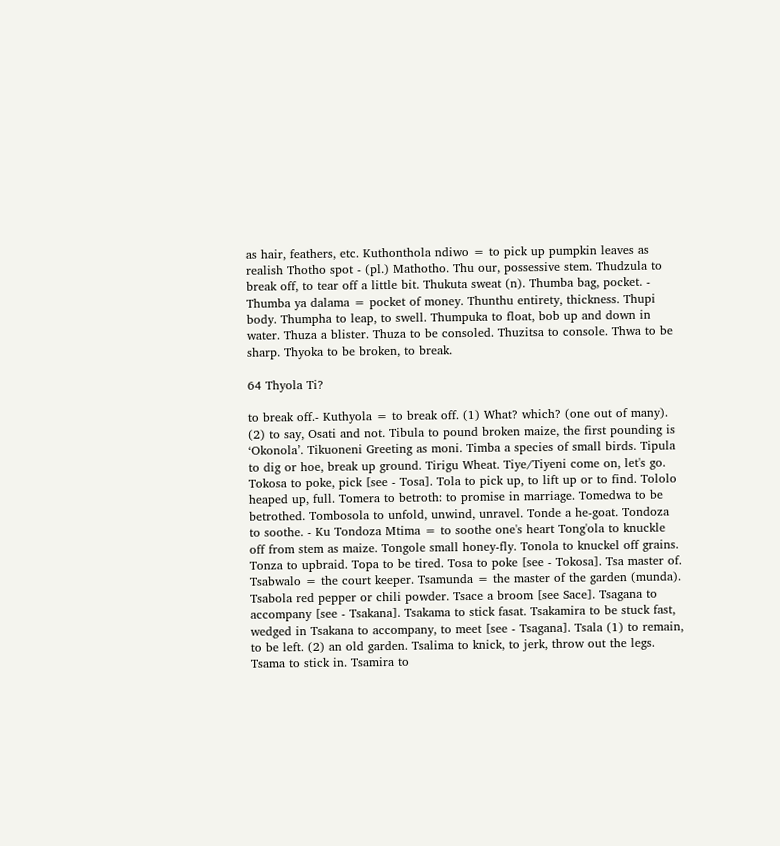as hair, feathers, etc. Kuthonthola ndiwo = to pick up pumpkin leaves as realish Thotho spot - (pl.) Mathotho. Thu our, possessive stem. Thudzula to break off, to tear off a little bit. Thukuta sweat (n). Thumba bag, pocket. - Thumba ya dalama = pocket of money. Thunthu entirety, thickness. Thupi body. Thumpha to leap, to swell. Thumpuka to float, bob up and down in water. Thuza a blister. Thuza to be consoled. Thuzitsa to console. Thwa to be sharp. Thyoka to be broken, to break.

64 Thyola Ti?

to break off.- Kuthyola = to break off. (1) What? which? (one out of many). (2) to say, Osati and not. Tibula to pound broken maize, the first pounding is ‘Okonola’. Tikuoneni Greeting as moni. Timba a species of small birds. Tipula to dig or hoe, break up ground. Tirigu Wheat. Tiye/Tiyeni come on, let's go. Tokosa to poke, pick [see - Tosa]. Tola to pick up, to lift up or to find. Tololo heaped up, full. Tomera to betroth: to promise in marriage. Tomedwa to be betrothed. Tombosola to unfold, unwind, unravel. Tonde a he-goat. Tondoza to soothe. - Ku Tondoza Mtima = to soothe one's heart Tong'ola to knuckle off from stem as maize. Tongole small honey-fly. Tonola to knuckel off grains. Tonza to upbraid. Topa to be tired. Tosa to poke [see - Tokosa]. Tsa master of. Tsabwalo = the court keeper. Tsamunda = the master of the garden (munda). Tsabola red pepper or chili powder. Tsace a broom [see Sace]. Tsagana to accompany [see - Tsakana]. Tsakama to stick fasat. Tsakamira to be stuck fast, wedged in Tsakana to accompany, to meet [see - Tsagana]. Tsala (1) to remain, to be left. (2) an old garden. Tsalima to knick, to jerk, throw out the legs. Tsama to stick in. Tsamira to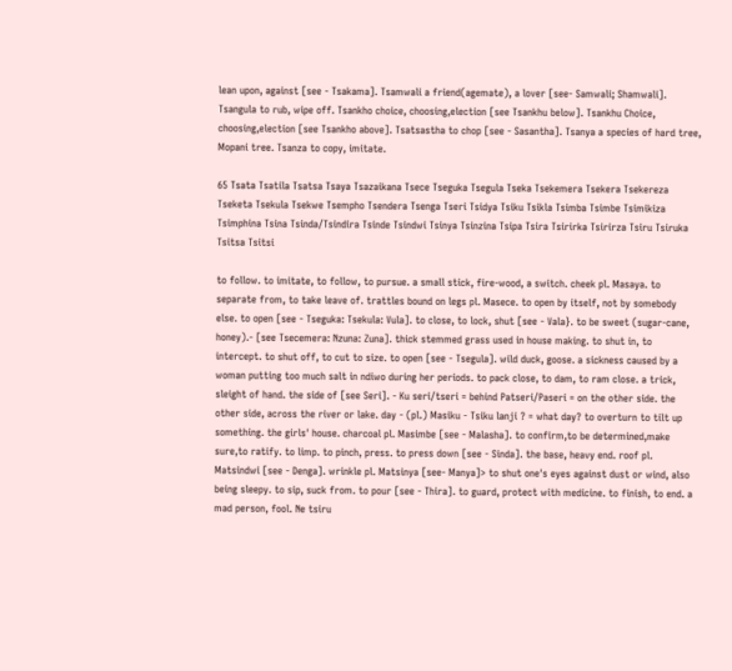lean upon, against [see - Tsakama]. Tsamwali a friend(agemate), a lover [see- Samwali; Shamwali]. Tsangula to rub, wipe off. Tsankho choice, choosing,election [see Tsankhu below]. Tsankhu Choice, choosing,election [see Tsankho above]. Tsatsastha to chop [see - Sasantha]. Tsanya a species of hard tree, Mopani tree. Tsanza to copy, imitate.

65 Tsata Tsatila Tsatsa Tsaya Tsazaikana Tsece Tseguka Tsegula Tseka Tsekemera Tsekera Tsekereza Tseketa Tsekula Tsekwe Tsempho Tsendera Tsenga Tseri Tsidya Tsiku Tsikla Tsimba Tsimbe Tsimikiza Tsimphina Tsina Tsinda/Tsindira Tsinde Tsindwi Tsinya Tsinzina Tsipa Tsira Tsirirka Tsirirza Tsiru Tsiruka Tsitsa Tsitsi

to follow. to imitate, to follow, to pursue. a small stick, fire-wood, a switch. cheek pl. Masaya. to separate from, to take leave of. trattles bound on legs pl. Masece. to open by itself, not by somebody else. to open [see - Tseguka: Tsekula: Vula]. to close, to lock, shut [see - Vala}. to be sweet (sugar-cane, honey).- [see Tsecemera: Nzuna: Zuna]. thick stemmed grass used in house making. to shut in, to intercept. to shut off, to cut to size. to open [see - Tsegula]. wild duck, goose. a sickness caused by a woman putting too much salt in ndiwo during her periods. to pack close, to dam, to ram close. a trick, sleight of hand. the side of [see Seri]. - Ku seri/tseri = behind Patseri/Paseri = on the other side. the other side, across the river or lake. day - (pl.) Masiku - Tsiku lanji ? = what day? to overturn to tilt up something. the girls' house. charcoal pl. Masimbe [see - Malasha]. to confirm,to be determined,make sure,to ratify. to limp. to pinch, press. to press down [see - Sinda]. the base, heavy end. roof pl. Matsindwi [see - Denga]. wrinkle pl. Matsinya [see- Manya]> to shut one's eyes against dust or wind, also being sleepy. to sip, suck from. to pour [see - Thira]. to guard, protect with medicine. to finish, to end. a mad person, fool. Ne tsiru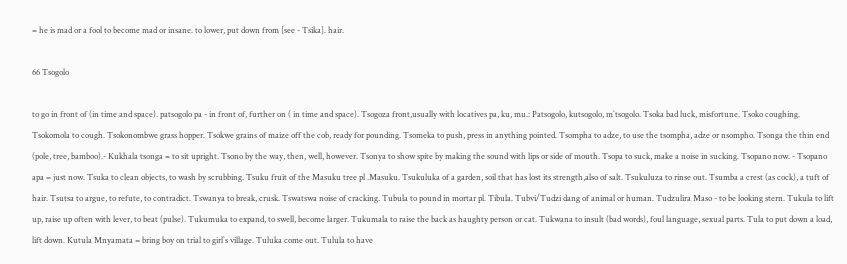= he is mad or a fool to become mad or insane. to lower, put down from [see - Tsika]. hair.

66 Tsogolo

to go in front of (in time and space). patsogolo pa - in front of, further on ( in time and space). Tsogoza front,usually with locatives pa, ku, mu.: Patsogolo, kutsogolo, m`tsogolo. Tsoka bad luck, misfortune. Tsoko coughing. Tsokomola to cough. Tsokonombwe grass hopper. Tsokwe grains of maize off the cob, ready for pounding. Tsomeka to push, press in anything pointed. Tsompha to adze, to use the tsompha, adze or nsompho. Tsonga the thin end (pole, tree, bamboo).- Kukhala tsonga = to sit upright. Tsono by the way, then, well, however. Tsonya to show spite by making the sound with lips or side of mouth. Tsopa to suck, make a noise in sucking. Tsopano now. - Tsopano apa = just now. Tsuka to clean objects, to wash by scrubbing. Tsuku fruit of the Masuku tree pl .Masuku. Tsukuluka of a garden, soil that has lost its strength,also of salt. Tsukuluza to rinse out. Tsumba a crest (as cock), a tuft of hair. Tsutsa to argue, to refute, to contradict. Tswanya to break, crusk. Tswatswa noise of cracking. Tubula to pound in mortar pl. Tibula. Tubvi/Tudzi dang of animal or human. Tudzulira Maso - to be looking stern. Tukula to lift up, raise up often with lever, to beat (pulse). Tukumuka to expand, to swell, become larger. Tukumala to raise the back as haughty person or cat. Tukwana to insult (bad words), foul language, sexual parts. Tula to put down a load, lift down. Kutula Mnyamata = bring boy on trial to girl`s village. Tuluka come out. Tulula to have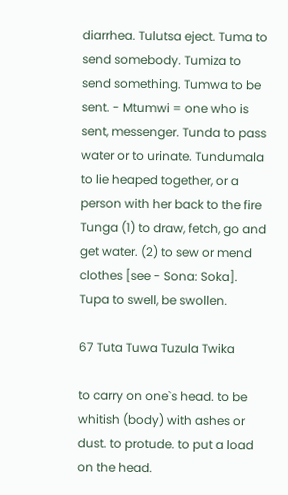diarrhea. Tulutsa eject. Tuma to send somebody. Tumiza to send something. Tumwa to be sent. - Mtumwi = one who is sent, messenger. Tunda to pass water or to urinate. Tundumala to lie heaped together, or a person with her back to the fire Tunga (1) to draw, fetch, go and get water. (2) to sew or mend clothes [see - Sona: Soka]. Tupa to swell, be swollen.

67 Tuta Tuwa Tuzula Twika

to carry on one`s head. to be whitish (body) with ashes or dust. to protude. to put a load on the head.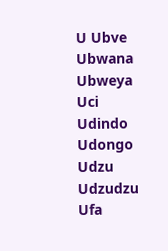U Ubve Ubwana Ubweya Uci Udindo Udongo Udzu Udzudzu Ufa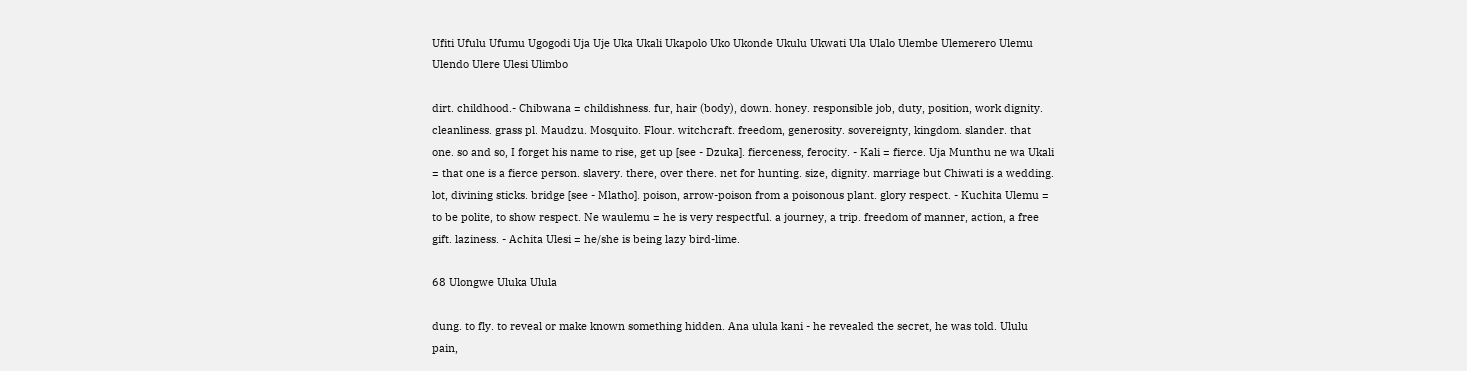Ufiti Ufulu Ufumu Ugogodi Uja Uje Uka Ukali Ukapolo Uko Ukonde Ukulu Ukwati Ula Ulalo Ulembe Ulemerero Ulemu Ulendo Ulere Ulesi Ulimbo

dirt. childhood.- Chibwana = childishness. fur, hair (body), down. honey. responsible job, duty, position, work dignity. cleanliness. grass pl. Maudzu. Mosquito. Flour. witchcraft. freedom, generosity. sovereignty, kingdom. slander. that one. so and so, I forget his name to rise, get up [see - Dzuka]. fierceness, ferocity. - Kali = fierce. Uja Munthu ne wa Ukali = that one is a fierce person. slavery. there, over there. net for hunting. size, dignity. marriage but Chiwati is a wedding. lot, divining sticks. bridge [see - Mlatho]. poison, arrow-poison from a poisonous plant. glory respect. - Kuchita Ulemu = to be polite, to show respect. Ne waulemu = he is very respectful. a journey, a trip. freedom of manner, action, a free gift. laziness. - Achita Ulesi = he/she is being lazy bird-lime.

68 Ulongwe Uluka Ulula

dung. to fly. to reveal or make known something hidden. Ana ulula kani - he revealed the secret, he was told. Ululu pain,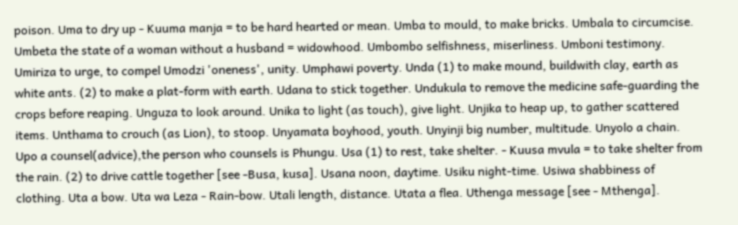poison. Uma to dry up - Kuuma manja = to be hard hearted or mean. Umba to mould, to make bricks. Umbala to circumcise. Umbeta the state of a woman without a husband = widowhood. Umbombo selfishness, miserliness. Umboni testimony. Umiriza to urge, to compel Umodzi 'oneness', unity. Umphawi poverty. Unda (1) to make mound, buildwith clay, earth as white ants. (2) to make a plat-form with earth. Udana to stick together. Undukula to remove the medicine safe-guarding the crops before reaping. Unguza to look around. Unika to light (as touch), give light. Unjika to heap up, to gather scattered items. Unthama to crouch (as Lion), to stoop. Unyamata boyhood, youth. Unyinji big number, multitude. Unyolo a chain. Upo a counsel(advice),the person who counsels is Phungu. Usa (1) to rest, take shelter. - Kuusa mvula = to take shelter from the rain. (2) to drive cattle together [see -Busa, kusa]. Usana noon, daytime. Usiku night-time. Usiwa shabbiness of clothing. Uta a bow. Uta wa Leza - Rain-bow. Utali length, distance. Utata a flea. Uthenga message [see - Mthenga].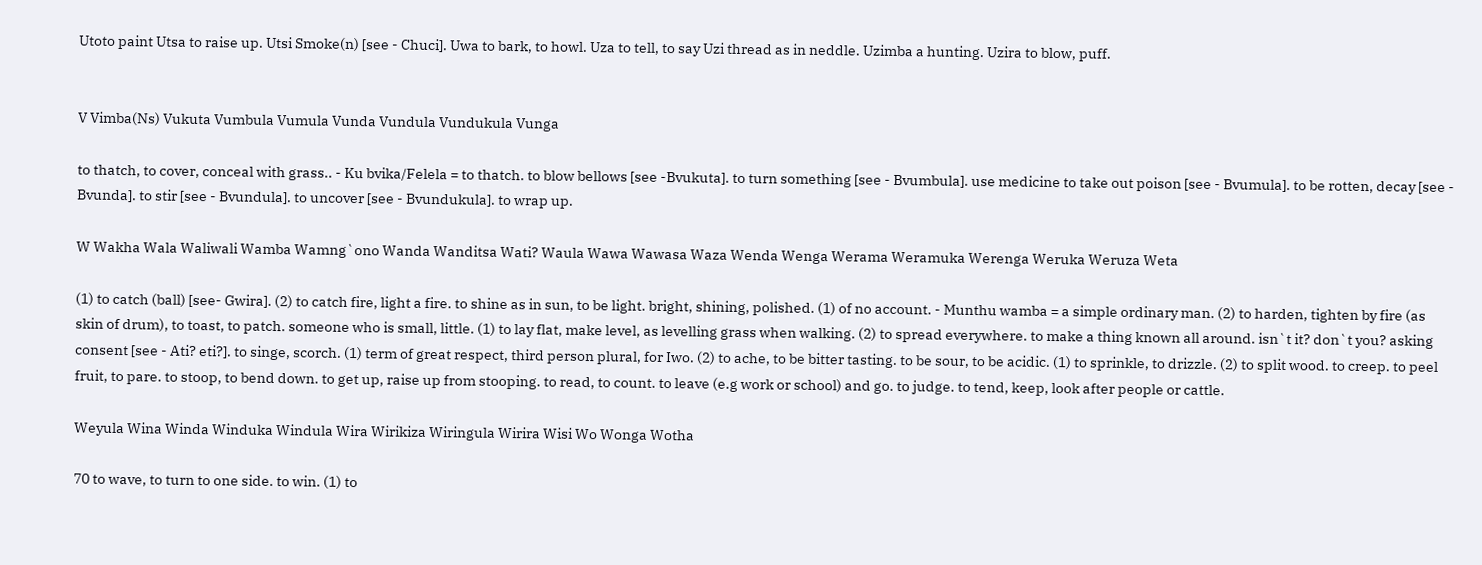Utoto paint Utsa to raise up. Utsi Smoke(n) [see - Chuci]. Uwa to bark, to howl. Uza to tell, to say Uzi thread as in neddle. Uzimba a hunting. Uzira to blow, puff.


V Vimba(Ns) Vukuta Vumbula Vumula Vunda Vundula Vundukula Vunga

to thatch, to cover, conceal with grass.. - Ku bvika/Felela = to thatch. to blow bellows [see -Bvukuta]. to turn something [see - Bvumbula]. use medicine to take out poison [see - Bvumula]. to be rotten, decay [see - Bvunda]. to stir [see - Bvundula]. to uncover [see - Bvundukula]. to wrap up.

W Wakha Wala Waliwali Wamba Wamng`ono Wanda Wanditsa Wati? Waula Wawa Wawasa Waza Wenda Wenga Werama Weramuka Werenga Weruka Weruza Weta

(1) to catch (ball) [see- Gwira]. (2) to catch fire, light a fire. to shine as in sun, to be light. bright, shining, polished. (1) of no account. - Munthu wamba = a simple ordinary man. (2) to harden, tighten by fire (as skin of drum), to toast, to patch. someone who is small, little. (1) to lay flat, make level, as levelling grass when walking. (2) to spread everywhere. to make a thing known all around. isn`t it? don`t you? asking consent [see - Ati? eti?]. to singe, scorch. (1) term of great respect, third person plural, for Iwo. (2) to ache, to be bitter tasting. to be sour, to be acidic. (1) to sprinkle, to drizzle. (2) to split wood. to creep. to peel fruit, to pare. to stoop, to bend down. to get up, raise up from stooping. to read, to count. to leave (e.g work or school) and go. to judge. to tend, keep, look after people or cattle.

Weyula Wina Winda Winduka Windula Wira Wirikiza Wiringula Wirira Wisi Wo Wonga Wotha

70 to wave, to turn to one side. to win. (1) to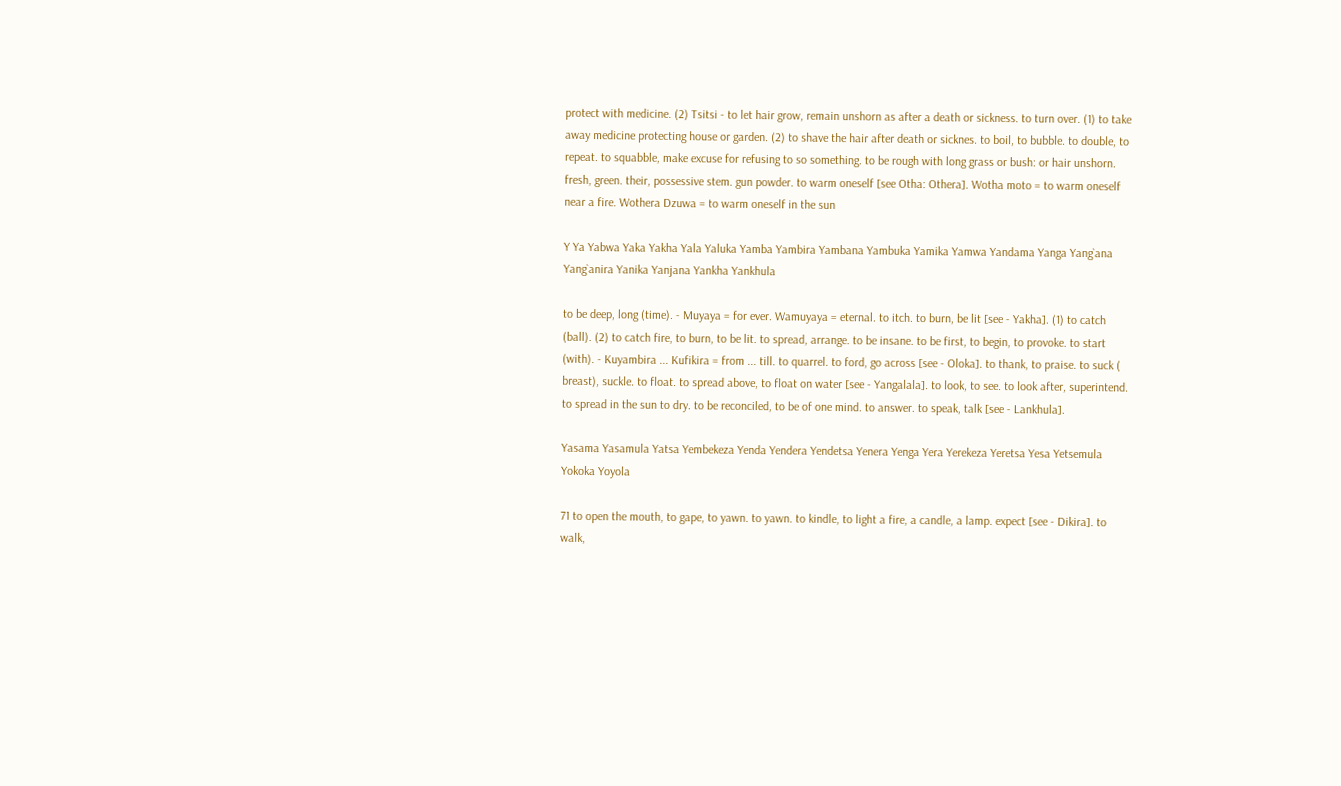protect with medicine. (2) Tsitsi - to let hair grow, remain unshorn as after a death or sickness. to turn over. (1) to take away medicine protecting house or garden. (2) to shave the hair after death or sicknes. to boil, to bubble. to double, to repeat. to squabble, make excuse for refusing to so something. to be rough with long grass or bush: or hair unshorn. fresh, green. their, possessive stem. gun powder. to warm oneself [see Otha: Othera]. Wotha moto = to warm oneself near a fire. Wothera Dzuwa = to warm oneself in the sun

Y Ya Yabwa Yaka Yakha Yala Yaluka Yamba Yambira Yambana Yambuka Yamika Yamwa Yandama Yanga Yang`ana Yang`anira Yanika Yanjana Yankha Yankhula

to be deep, long (time). - Muyaya = for ever. Wamuyaya = eternal. to itch. to burn, be lit [see - Yakha]. (1) to catch (ball). (2) to catch fire, to burn, to be lit. to spread, arrange. to be insane. to be first, to begin, to provoke. to start (with). - Kuyambira ... Kufikira = from ... till. to quarrel. to ford, go across [see - Oloka]. to thank, to praise. to suck ( breast), suckle. to float. to spread above, to float on water [see - Yangalala]. to look, to see. to look after, superintend. to spread in the sun to dry. to be reconciled, to be of one mind. to answer. to speak, talk [see - Lankhula].

Yasama Yasamula Yatsa Yembekeza Yenda Yendera Yendetsa Yenera Yenga Yera Yerekeza Yeretsa Yesa Yetsemula Yokoka Yoyola

71 to open the mouth, to gape, to yawn. to yawn. to kindle, to light a fire, a candle, a lamp. expect [see - Dikira]. to walk,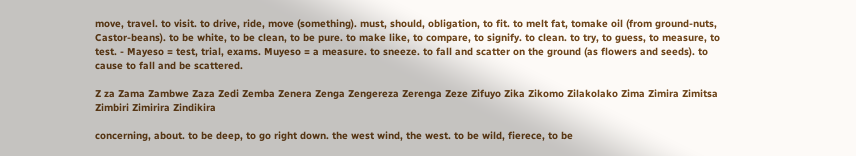move, travel. to visit. to drive, ride, move (something). must, should, obligation, to fit. to melt fat, tomake oil (from ground-nuts, Castor-beans). to be white, to be clean, to be pure. to make like, to compare, to signify. to clean. to try, to guess, to measure, to test. - Mayeso = test, trial, exams. Muyeso = a measure. to sneeze. to fall and scatter on the ground (as flowers and seeds). to cause to fall and be scattered.

Z za Zama Zambwe Zaza Zedi Zemba Zenera Zenga Zengereza Zerenga Zeze Zifuyo Zika Zikomo Zilakolako Zima Zimira Zimitsa Zimbiri Zimirira Zindikira

concerning, about. to be deep, to go right down. the west wind, the west. to be wild, fierece, to be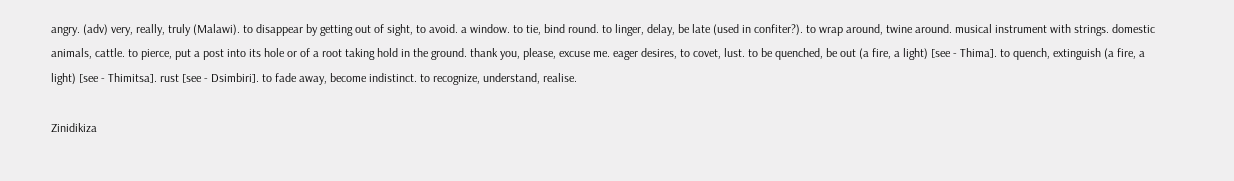angry. (adv) very, really, truly (Malawi). to disappear by getting out of sight, to avoid. a window. to tie, bind round. to linger, delay, be late (used in confiter?). to wrap around, twine around. musical instrument with strings. domestic animals, cattle. to pierce, put a post into its hole or of a root taking hold in the ground. thank you, please, excuse me. eager desires, to covet, lust. to be quenched, be out (a fire, a light) [see - Thima]. to quench, extinguish (a fire, a light) [see - Thimitsa]. rust [see - Dsimbiri]. to fade away, become indistinct. to recognize, understand, realise.

Zinidikiza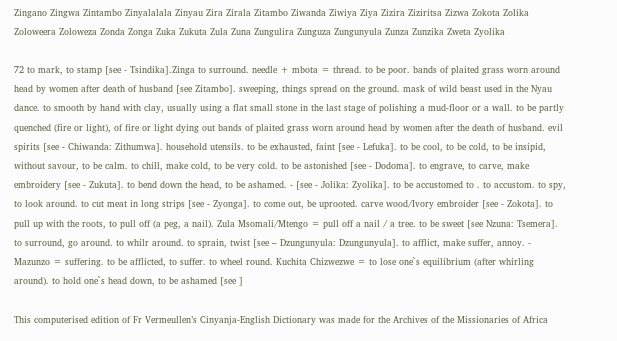Zingano Zingwa Zintambo Zinyalalala Zinyau Zira Zirala Zitambo Ziwanda Ziwiya Ziya Zizira Ziziritsa Zizwa Zokota Zolika Zoloweera Zoloweza Zonda Zonga Zuka Zukuta Zula Zuna Zungulira Zunguza Zungunyula Zunza Zunzika Zweta Zyolika

72 to mark, to stamp [see - Tsindika].Zinga to surround. needle + mbota = thread. to be poor. bands of plaited grass worn around head by women after death of husband [see Zitambo]. sweeping, things spread on the ground. mask of wild beast used in the Nyau dance. to smooth by hand with clay, usually using a flat small stone in the last stage of polishing a mud-floor or a wall. to be partly quenched (fire or light), of fire or light dying out bands of plaited grass worn around head by women after the death of husband. evil spirits [see - Chiwanda: Zithumwa]. household utensils. to be exhausted, faint [see - Lefuka]. to be cool, to be cold, to be insipid, without savour, to be calm. to chill, make cold, to be very cold. to be astonished [see - Dodoma]. to engrave, to carve, make embroidery [see - Zukuta]. to bend down the head, to be ashamed. - [see - Jolika: Zyolika]. to be accustomed to . to accustom. to spy, to look around. to cut meat in long strips [see - Zyonga]. to come out, be uprooted. carve wood/Ivory embroider [see - Zokota]. to pull up with the roots, to pull off (a peg, a nail). Zula Msomali/Mtengo = pull off a nail / a tree. to be sweet [see Nzuna: Tsemera]. to surround, go around. to whilr around. to sprain, twist [see – Dzungunyula: Dzungunyula]. to afflict, make suffer, annoy. - Mazunzo = suffering. to be afflicted, to suffer. to wheel round. Kuchita Chizwezwe = to lose one`s equilibrium (after whirling around). to hold one`s head down, to be ashamed [see ]

This computerised edition of Fr Vermeullen’s Cinyanja-English Dictionary was made for the Archives of the Missionaries of Africa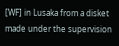[WF] in Lusaka from a disket made under the supervision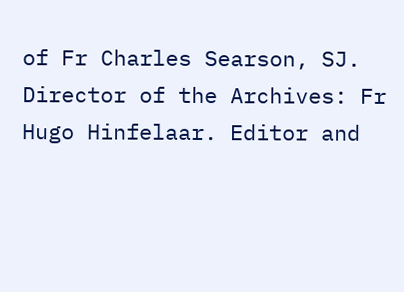of Fr Charles Searson, SJ. Director of the Archives: Fr Hugo Hinfelaar. Editor and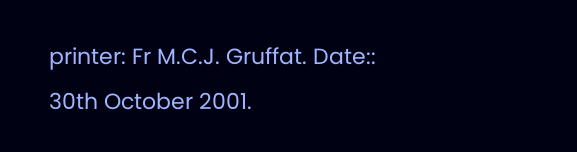printer: Fr M.C.J. Gruffat. Date:: 30th October 2001.